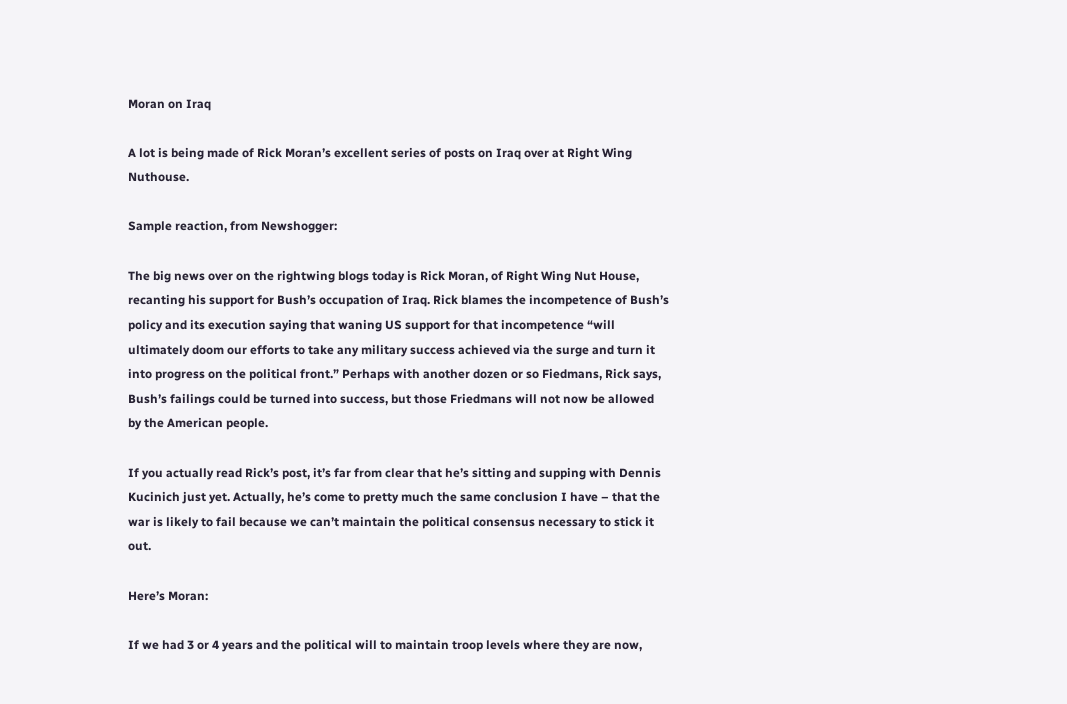Moran on Iraq

A lot is being made of Rick Moran’s excellent series of posts on Iraq over at Right Wing Nuthouse.

Sample reaction, from Newshogger:

The big news over on the rightwing blogs today is Rick Moran, of Right Wing Nut House, recanting his support for Bush’s occupation of Iraq. Rick blames the incompetence of Bush’s policy and its execution saying that waning US support for that incompetence “will ultimately doom our efforts to take any military success achieved via the surge and turn it into progress on the political front.” Perhaps with another dozen or so Fiedmans, Rick says, Bush’s failings could be turned into success, but those Friedmans will not now be allowed by the American people.

If you actually read Rick’s post, it’s far from clear that he’s sitting and supping with Dennis Kucinich just yet. Actually, he’s come to pretty much the same conclusion I have – that the war is likely to fail because we can’t maintain the political consensus necessary to stick it out.

Here’s Moran:

If we had 3 or 4 years and the political will to maintain troop levels where they are now,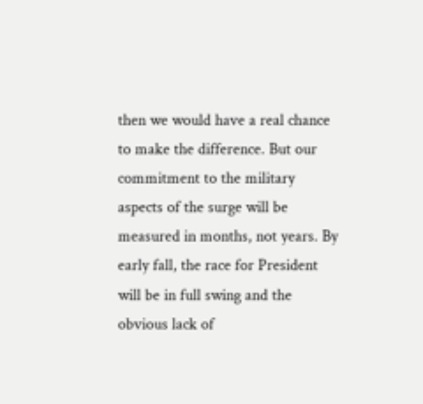then we would have a real chance to make the difference. But our commitment to the military aspects of the surge will be measured in months, not years. By early fall, the race for President will be in full swing and the obvious lack of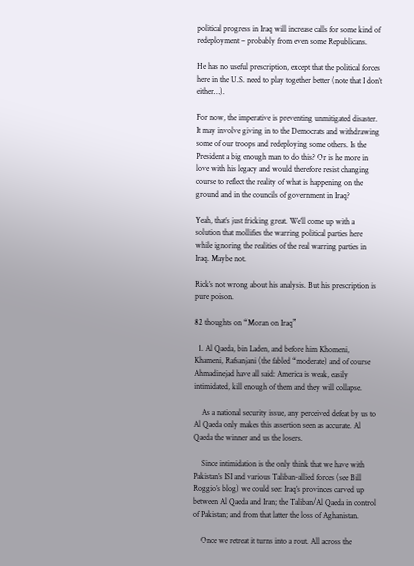political progress in Iraq will increase calls for some kind of redeployment – probably from even some Republicans.

He has no useful prescription, except that the political forces here in the U.S. need to play together better (note that I don’t either…).

For now, the imperative is preventing unmitigated disaster. It may involve giving in to the Democrats and withdrawing some of our troops and redeploying some others. Is the President a big enough man to do this? Or is he more in love with his legacy and would therefore resist changing course to reflect the reality of what is happening on the ground and in the councils of government in Iraq?

Yeah, that’s just fricking great. We’ll come up with a solution that mollifies the warring political parties here while ignoring the realities of the real warring parties in Iraq. Maybe not.

Rick’s not wrong about his analysis. But his prescription is pure poison.

82 thoughts on “Moran on Iraq”

  1. Al Qaeda, bin Laden, and before him Khomeni, Khameni, Rafsanjani (the fabled “moderate) and of course Ahmadinejad have all said: America is weak, easily intimidated, kill enough of them and they will collapse.

    As a national security issue, any perceived defeat by us to Al Qaeda only makes this assertion seen as accurate. Al Qaeda the winner and us the losers.

    Since intimidation is the only think that we have with Pakistan’s ISI and various Taliban-allied forces (see Bill Roggio’s blog) we could see: Iraq’s provinces carved up between Al Qaeda and Iran; the Taliban/Al Qaeda in control of Pakistan; and from that latter the loss of Aghanistan.

    Once we retreat it turns into a rout. All across the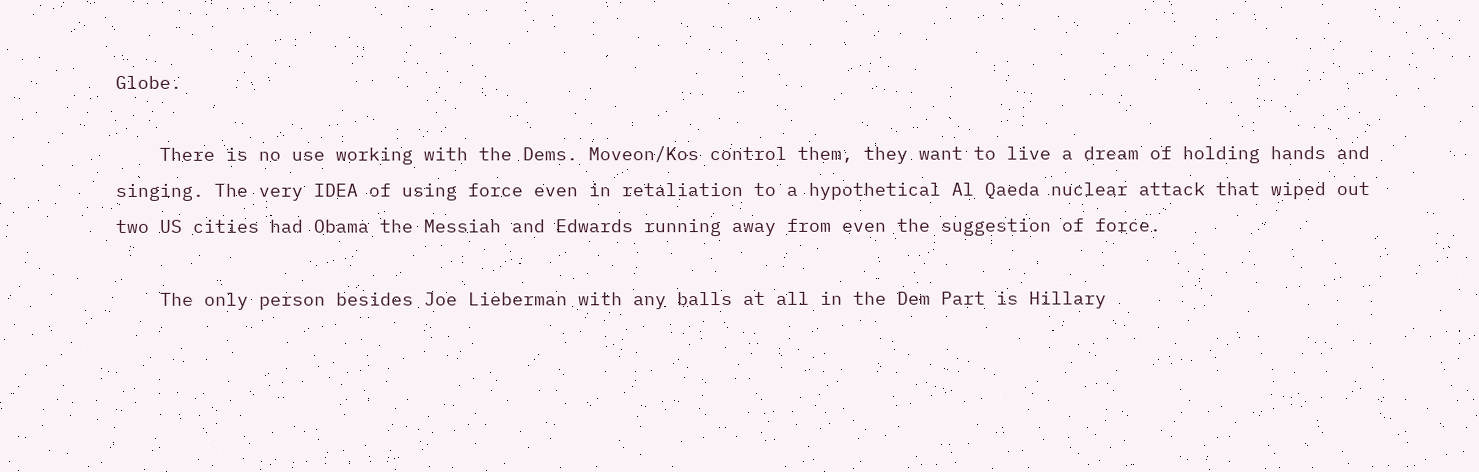Globe.

    There is no use working with the Dems. Moveon/Kos control them, they want to live a dream of holding hands and singing. The very IDEA of using force even in retaliation to a hypothetical Al Qaeda nuclear attack that wiped out two US cities had Obama the Messiah and Edwards running away from even the suggestion of force.

    The only person besides Joe Lieberman with any balls at all in the Dem Part is Hillary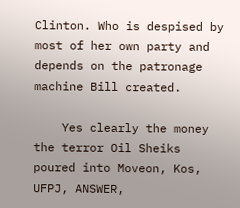Clinton. Who is despised by most of her own party and depends on the patronage machine Bill created.

    Yes clearly the money the terror Oil Sheiks poured into Moveon, Kos, UFPJ, ANSWER,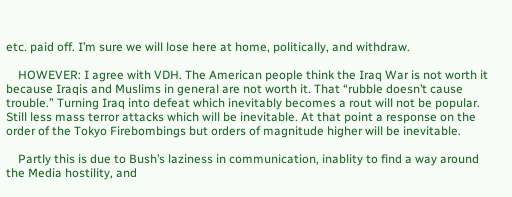etc. paid off. I’m sure we will lose here at home, politically, and withdraw.

    HOWEVER: I agree with VDH. The American people think the Iraq War is not worth it because Iraqis and Muslims in general are not worth it. That “rubble doesn’t cause trouble.” Turning Iraq into defeat which inevitably becomes a rout will not be popular. Still less mass terror attacks which will be inevitable. At that point a response on the order of the Tokyo Firebombings but orders of magnitude higher will be inevitable.

    Partly this is due to Bush’s laziness in communication, inablity to find a way around the Media hostility, and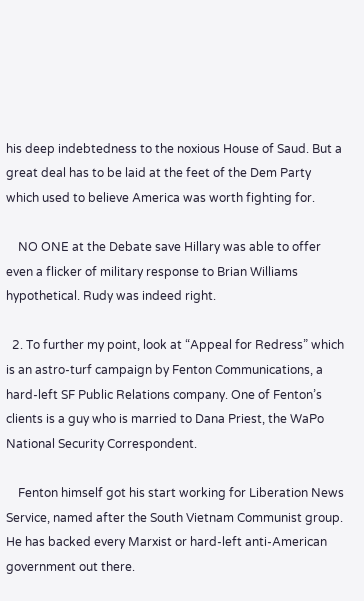his deep indebtedness to the noxious House of Saud. But a great deal has to be laid at the feet of the Dem Party which used to believe America was worth fighting for.

    NO ONE at the Debate save Hillary was able to offer even a flicker of military response to Brian Williams hypothetical. Rudy was indeed right.

  2. To further my point, look at “Appeal for Redress” which is an astro-turf campaign by Fenton Communications, a hard-left SF Public Relations company. One of Fenton’s clients is a guy who is married to Dana Priest, the WaPo National Security Correspondent.

    Fenton himself got his start working for Liberation News Service, named after the South Vietnam Communist group. He has backed every Marxist or hard-left anti-American government out there.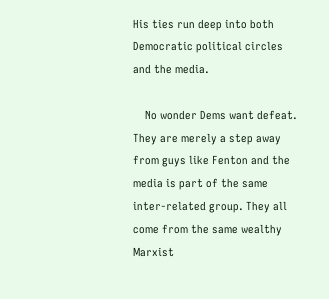His ties run deep into both Democratic political circles and the media.

    No wonder Dems want defeat. They are merely a step away from guys like Fenton and the media is part of the same inter-related group. They all come from the same wealthy Marxist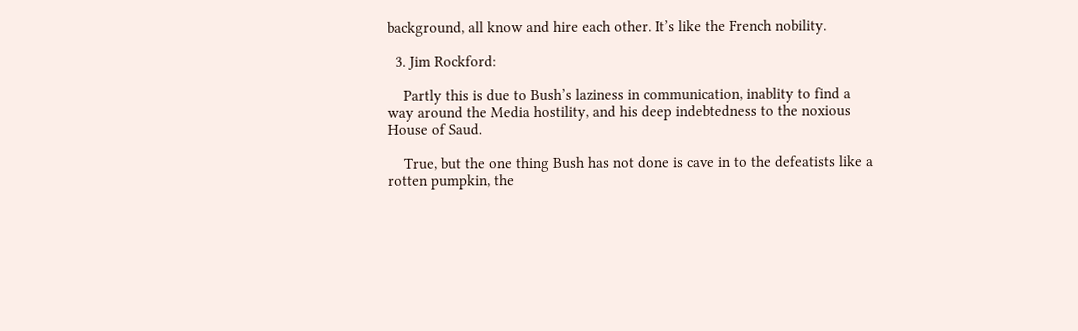background, all know and hire each other. It’s like the French nobility.

  3. Jim Rockford:

    Partly this is due to Bush’s laziness in communication, inablity to find a way around the Media hostility, and his deep indebtedness to the noxious House of Saud.

    True, but the one thing Bush has not done is cave in to the defeatists like a rotten pumpkin, the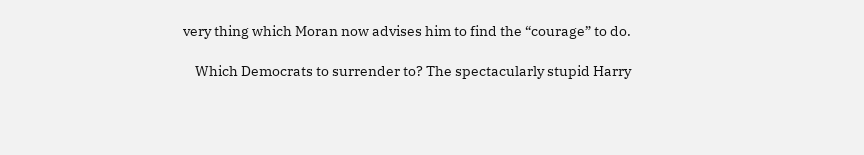very thing which Moran now advises him to find the “courage” to do.

    Which Democrats to surrender to? The spectacularly stupid Harry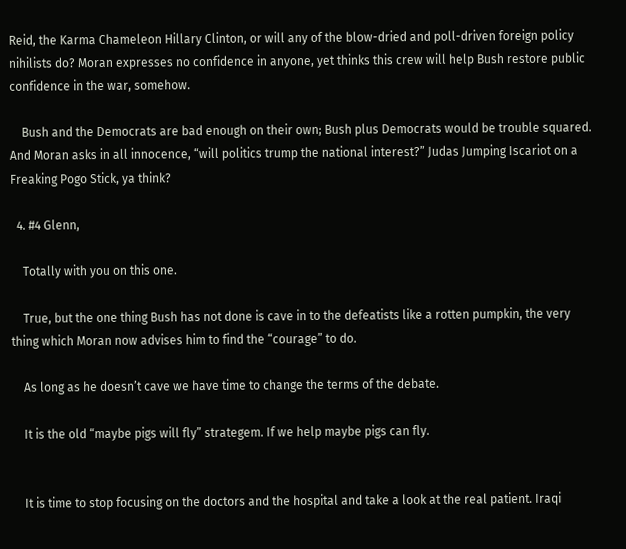Reid, the Karma Chameleon Hillary Clinton, or will any of the blow-dried and poll-driven foreign policy nihilists do? Moran expresses no confidence in anyone, yet thinks this crew will help Bush restore public confidence in the war, somehow.

    Bush and the Democrats are bad enough on their own; Bush plus Democrats would be trouble squared. And Moran asks in all innocence, “will politics trump the national interest?” Judas Jumping Iscariot on a Freaking Pogo Stick, ya think?

  4. #4 Glenn,

    Totally with you on this one.

    True, but the one thing Bush has not done is cave in to the defeatists like a rotten pumpkin, the very thing which Moran now advises him to find the “courage” to do.

    As long as he doesn’t cave we have time to change the terms of the debate.

    It is the old “maybe pigs will fly” strategem. If we help maybe pigs can fly.


    It is time to stop focusing on the doctors and the hospital and take a look at the real patient. Iraqi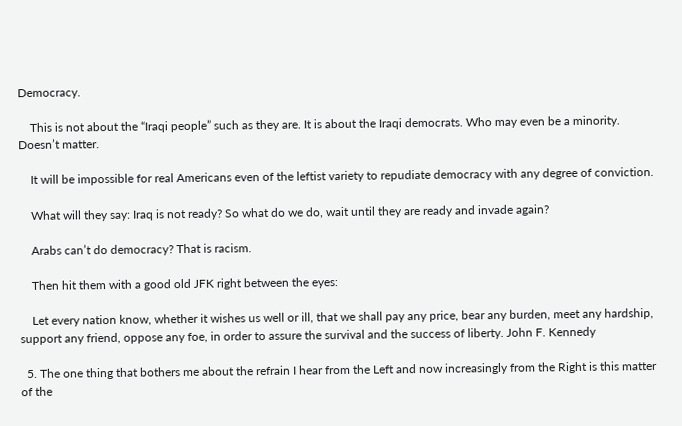Democracy.

    This is not about the “Iraqi people” such as they are. It is about the Iraqi democrats. Who may even be a minority. Doesn’t matter.

    It will be impossible for real Americans even of the leftist variety to repudiate democracy with any degree of conviction.

    What will they say: Iraq is not ready? So what do we do, wait until they are ready and invade again?

    Arabs can’t do democracy? That is racism.

    Then hit them with a good old JFK right between the eyes:

    Let every nation know, whether it wishes us well or ill, that we shall pay any price, bear any burden, meet any hardship, support any friend, oppose any foe, in order to assure the survival and the success of liberty. John F. Kennedy

  5. The one thing that bothers me about the refrain I hear from the Left and now increasingly from the Right is this matter of the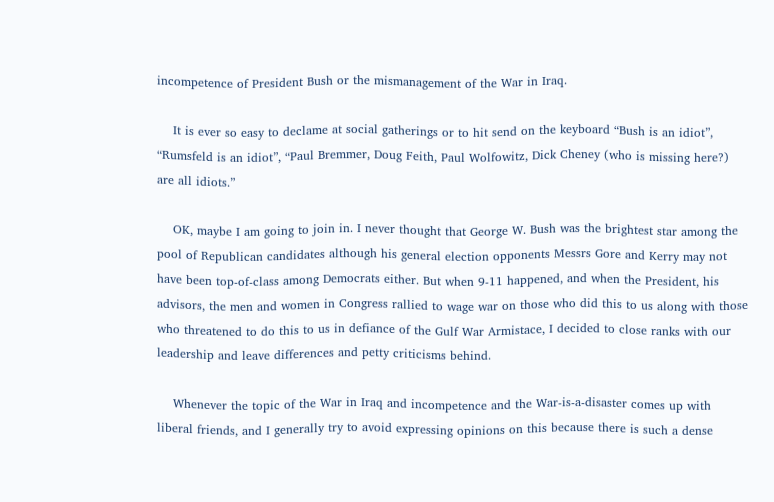incompetence of President Bush or the mismanagement of the War in Iraq.

    It is ever so easy to declame at social gatherings or to hit send on the keyboard “Bush is an idiot”, “Rumsfeld is an idiot”, “Paul Bremmer, Doug Feith, Paul Wolfowitz, Dick Cheney (who is missing here?) are all idiots.”

    OK, maybe I am going to join in. I never thought that George W. Bush was the brightest star among the pool of Republican candidates although his general election opponents Messrs Gore and Kerry may not have been top-of-class among Democrats either. But when 9-11 happened, and when the President, his advisors, the men and women in Congress rallied to wage war on those who did this to us along with those who threatened to do this to us in defiance of the Gulf War Armistace, I decided to close ranks with our leadership and leave differences and petty criticisms behind.

    Whenever the topic of the War in Iraq and incompetence and the War-is-a-disaster comes up with liberal friends, and I generally try to avoid expressing opinions on this because there is such a dense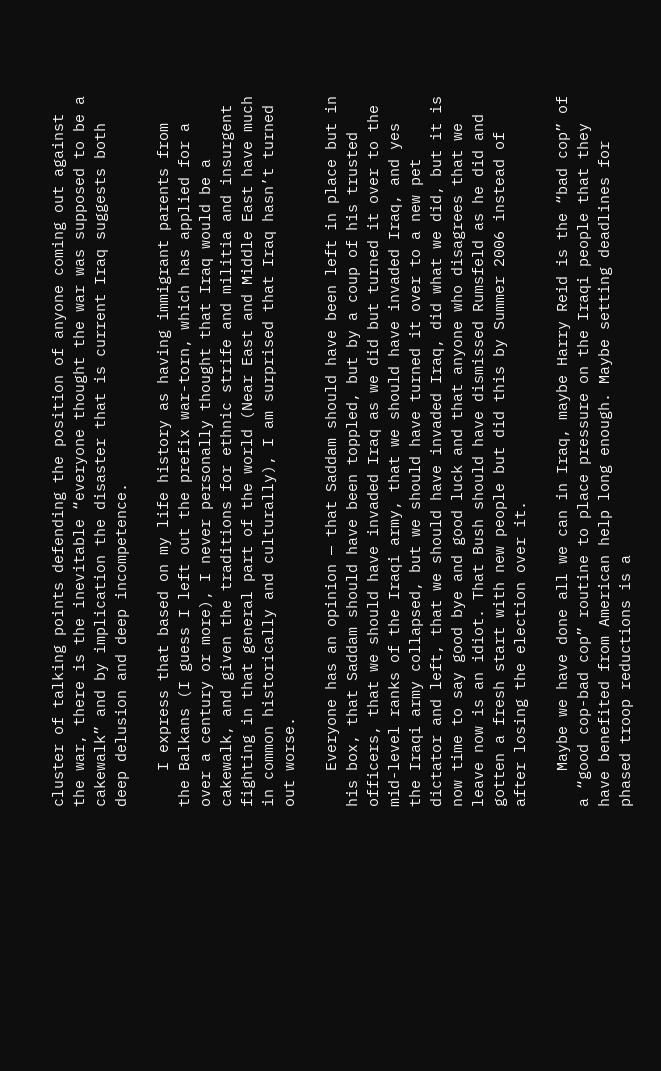cluster of talking points defending the position of anyone coming out against the war, there is the inevitable “everyone thought the war was supposed to be a cakewalk” and by implication the disaster that is current Iraq suggests both deep delusion and deep incompetence.

    I express that based on my life history as having immigrant parents from the Balkans (I guess I left out the prefix war-torn, which has applied for a over a century or more), I never personally thought that Iraq would be a cakewalk, and given the traditions for ethnic strife and militia and insurgent fighting in that general part of the world (Near East and Middle East have much in common historically and culturally), I am surprised that Iraq hasn’t turned out worse.

    Everyone has an opinion — that Saddam should have been left in place but in his box, that Saddam should have been toppled, but by a coup of his trusted officers, that we should have invaded Iraq as we did but turned it over to the mid-level ranks of the Iraqi army, that we should have invaded Iraq, and yes the Iraqi army collapsed, but we should have turned it over to a new pet dictator and left, that we should have invaded Iraq, did what we did, but it is now time to say good bye and good luck and that anyone who disagrees that we leave now is an idiot. That Bush should have dismissed Rumsfeld as he did and gotten a fresh start with new people but did this by Summer 2006 instead of after losing the election over it.

    Maybe we have done all we can in Iraq, maybe Harry Reid is the “bad cop” of a “good cop-bad cop” routine to place pressure on the Iraqi people that they have benefited from American help long enough. Maybe setting deadlines for phased troop reductions is a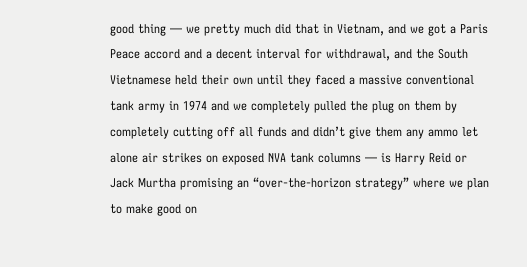good thing — we pretty much did that in Vietnam, and we got a Paris Peace accord and a decent interval for withdrawal, and the South Vietnamese held their own until they faced a massive conventional tank army in 1974 and we completely pulled the plug on them by completely cutting off all funds and didn’t give them any ammo let alone air strikes on exposed NVA tank columns — is Harry Reid or Jack Murtha promising an “over-the-horizon strategy” where we plan to make good on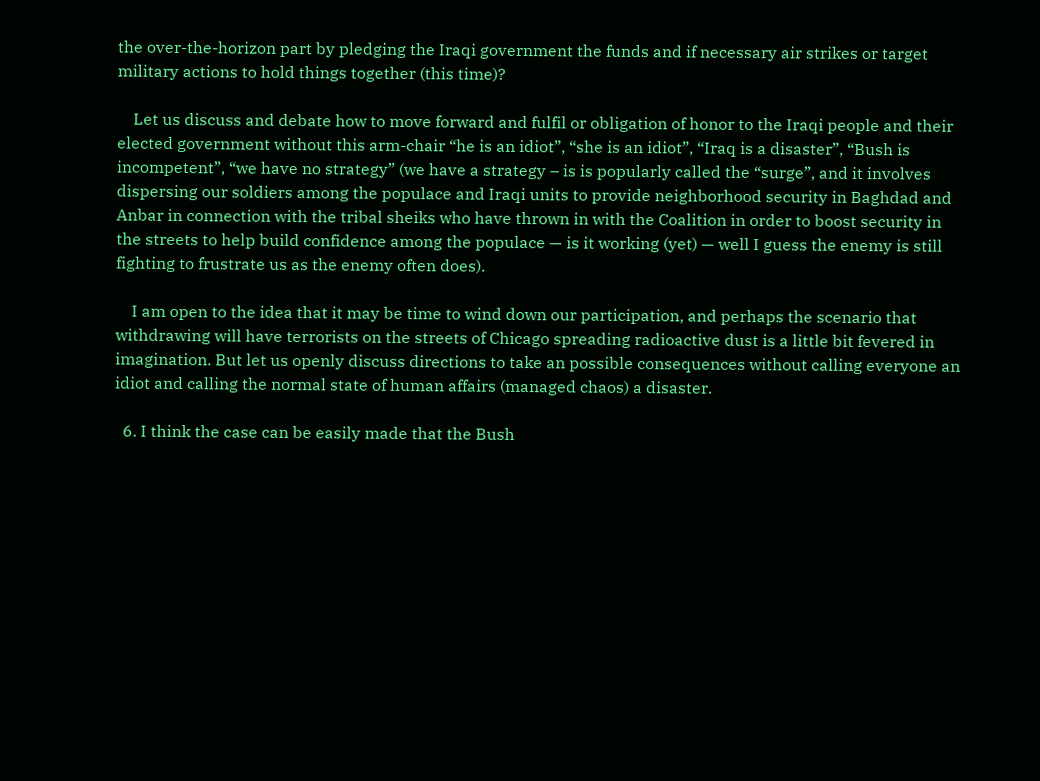the over-the-horizon part by pledging the Iraqi government the funds and if necessary air strikes or target military actions to hold things together (this time)?

    Let us discuss and debate how to move forward and fulfil or obligation of honor to the Iraqi people and their elected government without this arm-chair “he is an idiot”, “she is an idiot”, “Iraq is a disaster”, “Bush is incompetent”, “we have no strategy” (we have a strategy – is is popularly called the “surge”, and it involves dispersing our soldiers among the populace and Iraqi units to provide neighborhood security in Baghdad and Anbar in connection with the tribal sheiks who have thrown in with the Coalition in order to boost security in the streets to help build confidence among the populace — is it working (yet) — well I guess the enemy is still fighting to frustrate us as the enemy often does).

    I am open to the idea that it may be time to wind down our participation, and perhaps the scenario that withdrawing will have terrorists on the streets of Chicago spreading radioactive dust is a little bit fevered in imagination. But let us openly discuss directions to take an possible consequences without calling everyone an idiot and calling the normal state of human affairs (managed chaos) a disaster.

  6. I think the case can be easily made that the Bush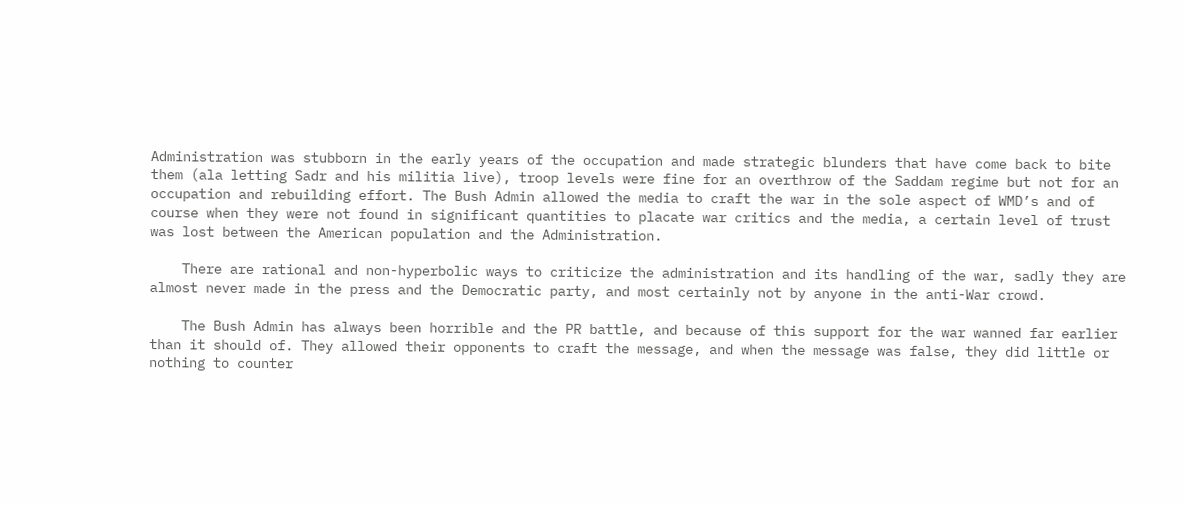Administration was stubborn in the early years of the occupation and made strategic blunders that have come back to bite them (ala letting Sadr and his militia live), troop levels were fine for an overthrow of the Saddam regime but not for an occupation and rebuilding effort. The Bush Admin allowed the media to craft the war in the sole aspect of WMD’s and of course when they were not found in significant quantities to placate war critics and the media, a certain level of trust was lost between the American population and the Administration.

    There are rational and non-hyperbolic ways to criticize the administration and its handling of the war, sadly they are almost never made in the press and the Democratic party, and most certainly not by anyone in the anti-War crowd.

    The Bush Admin has always been horrible and the PR battle, and because of this support for the war wanned far earlier than it should of. They allowed their opponents to craft the message, and when the message was false, they did little or nothing to counter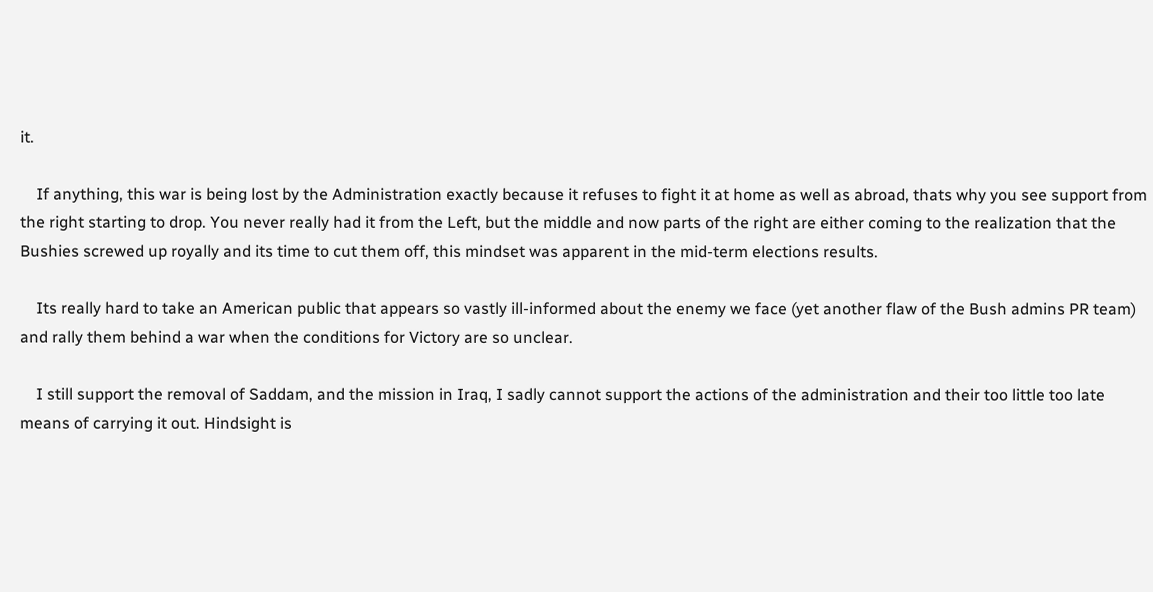it.

    If anything, this war is being lost by the Administration exactly because it refuses to fight it at home as well as abroad, thats why you see support from the right starting to drop. You never really had it from the Left, but the middle and now parts of the right are either coming to the realization that the Bushies screwed up royally and its time to cut them off, this mindset was apparent in the mid-term elections results.

    Its really hard to take an American public that appears so vastly ill-informed about the enemy we face (yet another flaw of the Bush admins PR team) and rally them behind a war when the conditions for Victory are so unclear.

    I still support the removal of Saddam, and the mission in Iraq, I sadly cannot support the actions of the administration and their too little too late means of carrying it out. Hindsight is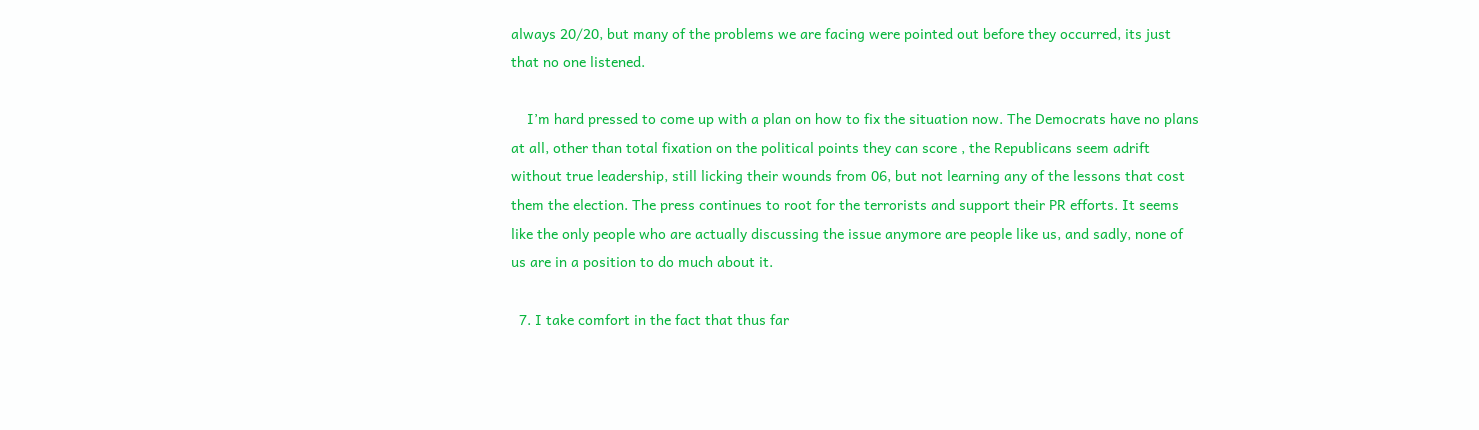always 20/20, but many of the problems we are facing were pointed out before they occurred, its just that no one listened.

    I’m hard pressed to come up with a plan on how to fix the situation now. The Democrats have no plans at all, other than total fixation on the political points they can score , the Republicans seem adrift without true leadership, still licking their wounds from 06, but not learning any of the lessons that cost them the election. The press continues to root for the terrorists and support their PR efforts. It seems like the only people who are actually discussing the issue anymore are people like us, and sadly, none of us are in a position to do much about it.

  7. I take comfort in the fact that thus far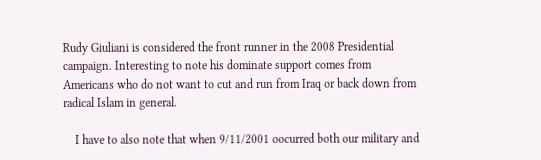Rudy Giuliani is considered the front runner in the 2008 Presidential campaign. Interesting to note his dominate support comes from Americans who do not want to cut and run from Iraq or back down from radical Islam in general.

    I have to also note that when 9/11/2001 oocurred both our military and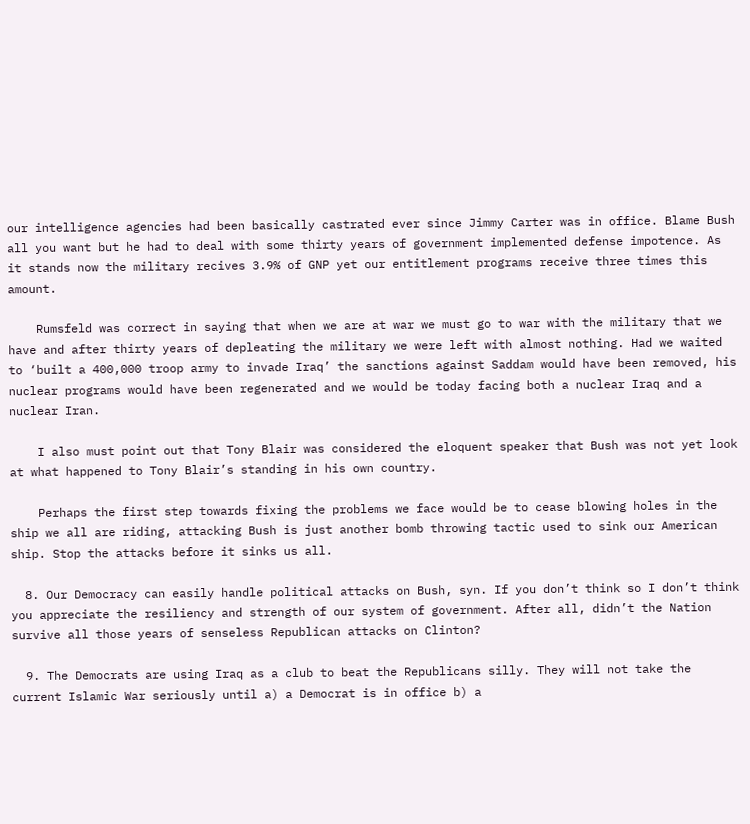our intelligence agencies had been basically castrated ever since Jimmy Carter was in office. Blame Bush all you want but he had to deal with some thirty years of government implemented defense impotence. As it stands now the military recives 3.9% of GNP yet our entitlement programs receive three times this amount.

    Rumsfeld was correct in saying that when we are at war we must go to war with the military that we have and after thirty years of depleating the military we were left with almost nothing. Had we waited to ‘built a 400,000 troop army to invade Iraq’ the sanctions against Saddam would have been removed, his nuclear programs would have been regenerated and we would be today facing both a nuclear Iraq and a nuclear Iran.

    I also must point out that Tony Blair was considered the eloquent speaker that Bush was not yet look at what happened to Tony Blair’s standing in his own country.

    Perhaps the first step towards fixing the problems we face would be to cease blowing holes in the ship we all are riding, attacking Bush is just another bomb throwing tactic used to sink our American ship. Stop the attacks before it sinks us all.

  8. Our Democracy can easily handle political attacks on Bush, syn. If you don’t think so I don’t think you appreciate the resiliency and strength of our system of government. After all, didn’t the Nation survive all those years of senseless Republican attacks on Clinton?

  9. The Democrats are using Iraq as a club to beat the Republicans silly. They will not take the current Islamic War seriously until a) a Democrat is in office b) a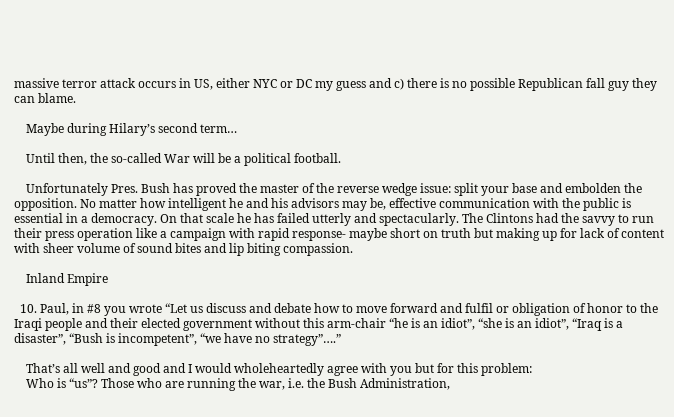massive terror attack occurs in US, either NYC or DC my guess and c) there is no possible Republican fall guy they can blame.

    Maybe during Hilary’s second term…

    Until then, the so-called War will be a political football.

    Unfortunately Pres. Bush has proved the master of the reverse wedge issue: split your base and embolden the opposition. No matter how intelligent he and his advisors may be, effective communication with the public is essential in a democracy. On that scale he has failed utterly and spectacularly. The Clintons had the savvy to run their press operation like a campaign with rapid response- maybe short on truth but making up for lack of content with sheer volume of sound bites and lip biting compassion.

    Inland Empire

  10. Paul, in #8 you wrote “Let us discuss and debate how to move forward and fulfil or obligation of honor to the Iraqi people and their elected government without this arm-chair “he is an idiot”, “she is an idiot”, “Iraq is a disaster”, “Bush is incompetent”, “we have no strategy”….”

    That’s all well and good and I would wholeheartedly agree with you but for this problem:
    Who is “us”? Those who are running the war, i.e. the Bush Administration,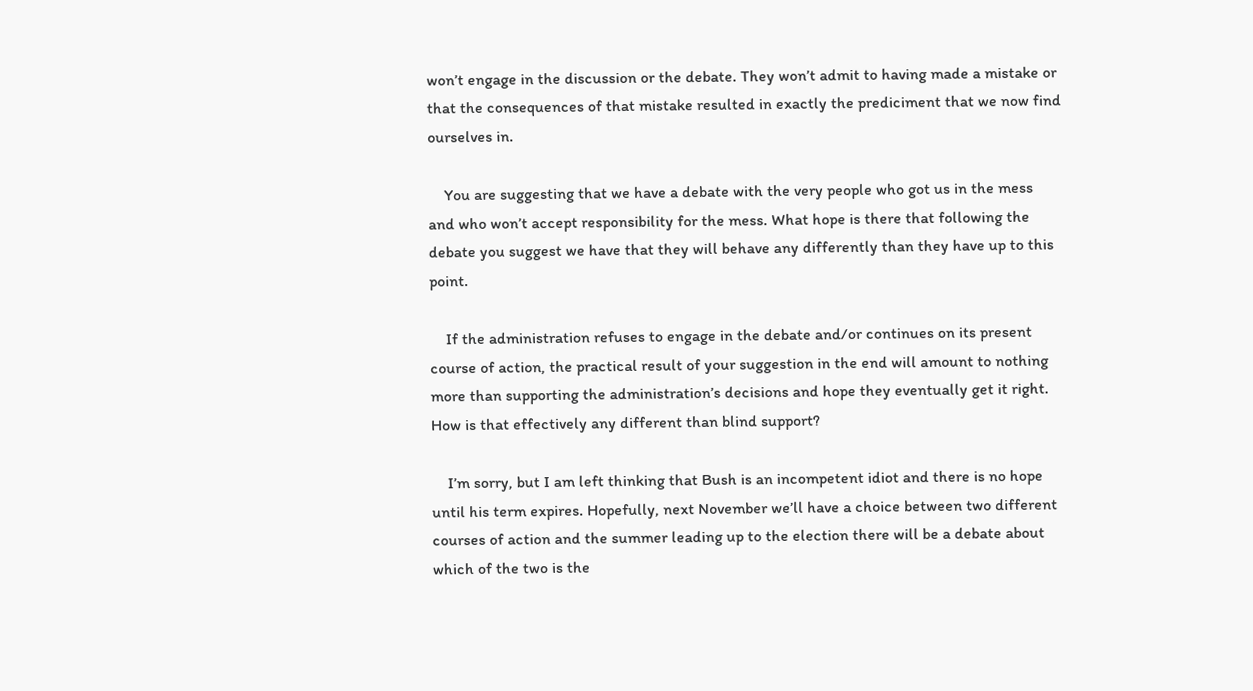won’t engage in the discussion or the debate. They won’t admit to having made a mistake or that the consequences of that mistake resulted in exactly the prediciment that we now find ourselves in.

    You are suggesting that we have a debate with the very people who got us in the mess and who won’t accept responsibility for the mess. What hope is there that following the debate you suggest we have that they will behave any differently than they have up to this point.

    If the administration refuses to engage in the debate and/or continues on its present course of action, the practical result of your suggestion in the end will amount to nothing more than supporting the administration’s decisions and hope they eventually get it right. How is that effectively any different than blind support?

    I’m sorry, but I am left thinking that Bush is an incompetent idiot and there is no hope until his term expires. Hopefully, next November we’ll have a choice between two different courses of action and the summer leading up to the election there will be a debate about which of the two is the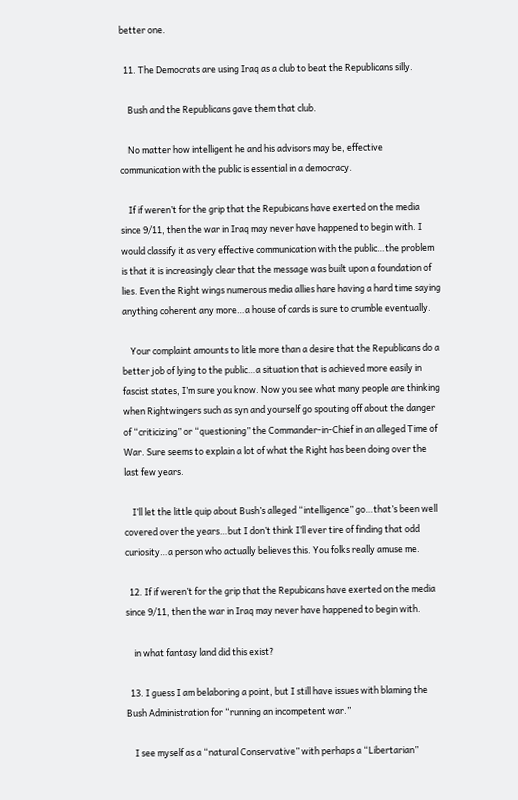better one.

  11. The Democrats are using Iraq as a club to beat the Republicans silly.

    Bush and the Republicans gave them that club.

    No matter how intelligent he and his advisors may be, effective communication with the public is essential in a democracy.

    If if weren’t for the grip that the Repubicans have exerted on the media since 9/11, then the war in Iraq may never have happened to begin with. I would classify it as very effective communication with the public…the problem is that it is increasingly clear that the message was built upon a foundation of lies. Even the Right wings numerous media allies hare having a hard time saying anything coherent any more…a house of cards is sure to crumble eventually.

    Your complaint amounts to litle more than a desire that the Republicans do a better job of lying to the public…a situation that is achieved more easily in fascist states, I’m sure you know. Now you see what many people are thinking when Rightwingers such as syn and yourself go spouting off about the danger of “criticizing” or “questioning” the Commander-in-Chief in an alleged Time of War. Sure seems to explain a lot of what the Right has been doing over the last few years.

    I’ll let the little quip about Bush’s alleged “intelligence” go…that’s been well covered over the years…but I don’t think I’ll ever tire of finding that odd curiosity…a person who actually believes this. You folks really amuse me.

  12. If if weren’t for the grip that the Repubicans have exerted on the media since 9/11, then the war in Iraq may never have happened to begin with.

    in what fantasy land did this exist?

  13. I guess I am belaboring a point, but I still have issues with blaming the Bush Administration for “running an incompetent war.”

    I see myself as a “natural Conservative” with perhaps a “Libertarian”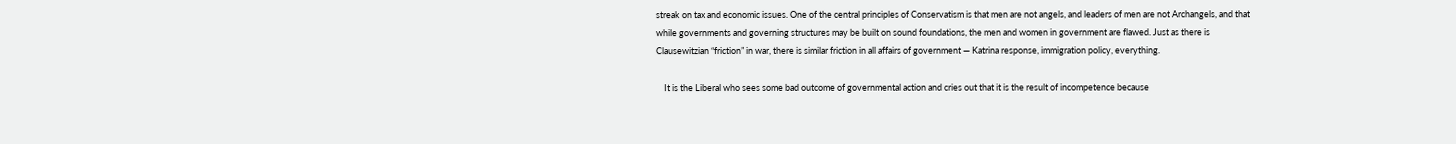streak on tax and economic issues. One of the central principles of Conservatism is that men are not angels, and leaders of men are not Archangels, and that while governments and governing structures may be built on sound foundations, the men and women in government are flawed. Just as there is Clausewitzian “friction” in war, there is similar friction in all affairs of government — Katrina response, immigration policy, everything.

    It is the Liberal who sees some bad outcome of governmental action and cries out that it is the result of incompetence because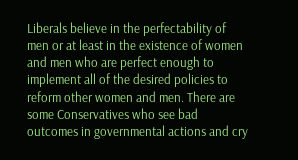Liberals believe in the perfectability of men or at least in the existence of women and men who are perfect enough to implement all of the desired policies to reform other women and men. There are some Conservatives who see bad outcomes in governmental actions and cry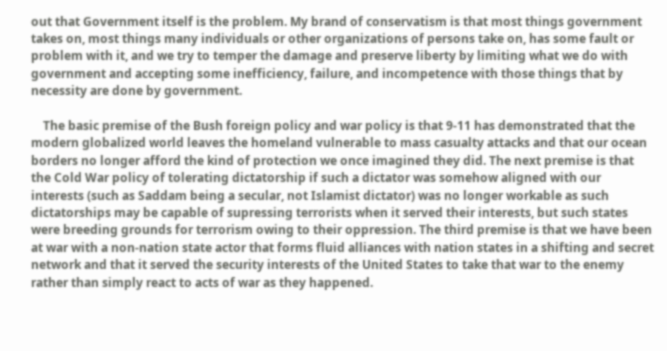out that Government itself is the problem. My brand of conservatism is that most things government takes on, most things many individuals or other organizations of persons take on, has some fault or problem with it, and we try to temper the damage and preserve liberty by limiting what we do with government and accepting some inefficiency, failure, and incompetence with those things that by necessity are done by government.

    The basic premise of the Bush foreign policy and war policy is that 9-11 has demonstrated that the modern globalized world leaves the homeland vulnerable to mass casualty attacks and that our ocean borders no longer afford the kind of protection we once imagined they did. The next premise is that the Cold War policy of tolerating dictatorship if such a dictator was somehow aligned with our interests (such as Saddam being a secular, not Islamist dictator) was no longer workable as such dictatorships may be capable of supressing terrorists when it served their interests, but such states were breeding grounds for terrorism owing to their oppression. The third premise is that we have been at war with a non-nation state actor that forms fluid alliances with nation states in a shifting and secret network and that it served the security interests of the United States to take that war to the enemy rather than simply react to acts of war as they happened.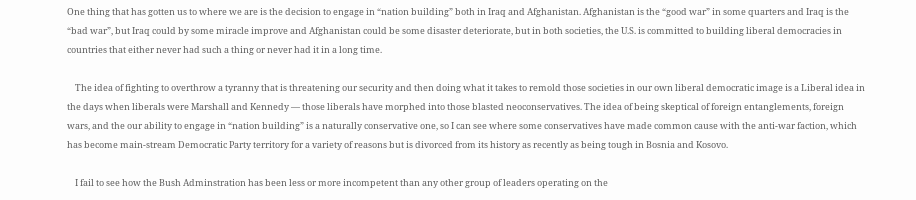One thing that has gotten us to where we are is the decision to engage in “nation building” both in Iraq and Afghanistan. Afghanistan is the “good war” in some quarters and Iraq is the “bad war”, but Iraq could by some miracle improve and Afghanistan could be some disaster deteriorate, but in both societies, the U.S. is committed to building liberal democracies in countries that either never had such a thing or never had it in a long time.

    The idea of fighting to overthrow a tyranny that is threatening our security and then doing what it takes to remold those societies in our own liberal democratic image is a Liberal idea in the days when liberals were Marshall and Kennedy — those liberals have morphed into those blasted neoconservatives. The idea of being skeptical of foreign entanglements, foreign wars, and the our ability to engage in “nation building” is a naturally conservative one, so I can see where some conservatives have made common cause with the anti-war faction, which has become main-stream Democratic Party territory for a variety of reasons but is divorced from its history as recently as being tough in Bosnia and Kosovo.

    I fail to see how the Bush Adminstration has been less or more incompetent than any other group of leaders operating on the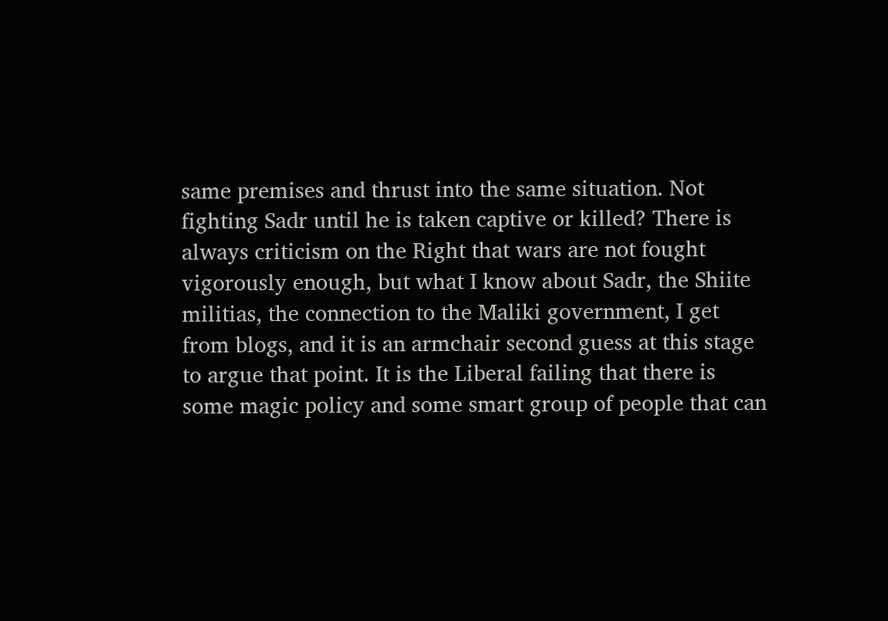same premises and thrust into the same situation. Not fighting Sadr until he is taken captive or killed? There is always criticism on the Right that wars are not fought vigorously enough, but what I know about Sadr, the Shiite militias, the connection to the Maliki government, I get from blogs, and it is an armchair second guess at this stage to argue that point. It is the Liberal failing that there is some magic policy and some smart group of people that can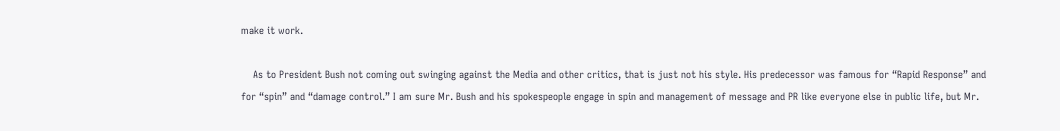make it work.

    As to President Bush not coming out swinging against the Media and other critics, that is just not his style. His predecessor was famous for “Rapid Response” and for “spin” and “damage control.” I am sure Mr. Bush and his spokespeople engage in spin and management of message and PR like everyone else in public life, but Mr.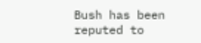Bush has been reputed to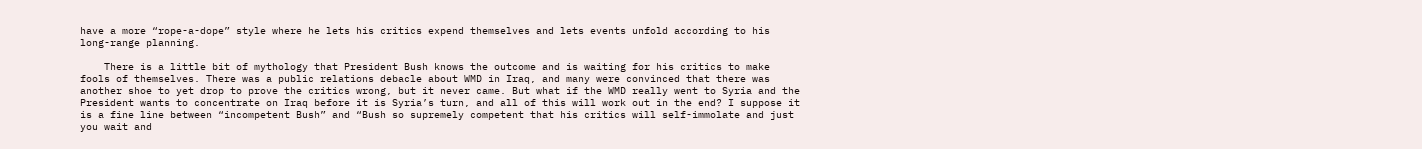have a more “rope-a-dope” style where he lets his critics expend themselves and lets events unfold according to his long-range planning.

    There is a little bit of mythology that President Bush knows the outcome and is waiting for his critics to make fools of themselves. There was a public relations debacle about WMD in Iraq, and many were convinced that there was another shoe to yet drop to prove the critics wrong, but it never came. But what if the WMD really went to Syria and the President wants to concentrate on Iraq before it is Syria’s turn, and all of this will work out in the end? I suppose it is a fine line between “incompetent Bush” and “Bush so supremely competent that his critics will self-immolate and just you wait and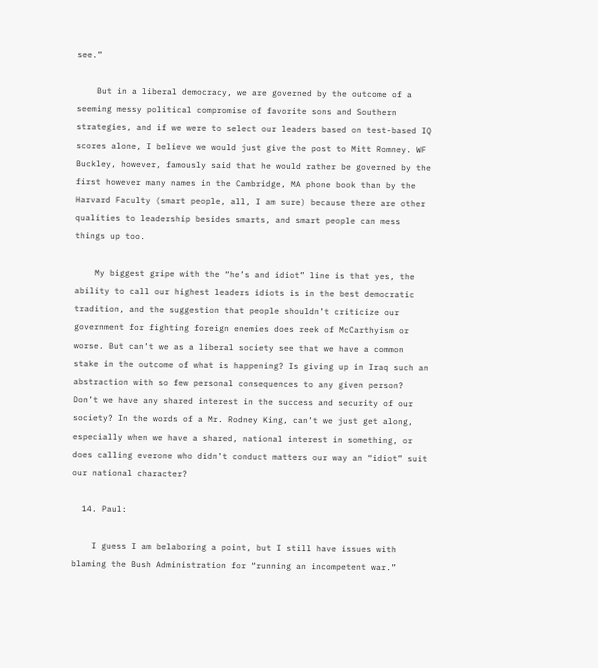see.”

    But in a liberal democracy, we are governed by the outcome of a seeming messy political compromise of favorite sons and Southern strategies, and if we were to select our leaders based on test-based IQ scores alone, I believe we would just give the post to Mitt Romney. WF Buckley, however, famously said that he would rather be governed by the first however many names in the Cambridge, MA phone book than by the Harvard Faculty (smart people, all, I am sure) because there are other qualities to leadership besides smarts, and smart people can mess things up too.

    My biggest gripe with the “he’s and idiot” line is that yes, the ability to call our highest leaders idiots is in the best democratic tradition, and the suggestion that people shouldn’t criticize our government for fighting foreign enemies does reek of McCarthyism or worse. But can’t we as a liberal society see that we have a common stake in the outcome of what is happening? Is giving up in Iraq such an abstraction with so few personal consequences to any given person? Don’t we have any shared interest in the success and security of our society? In the words of a Mr. Rodney King, can’t we just get along, especially when we have a shared, national interest in something, or does calling everone who didn’t conduct matters our way an “idiot” suit our national character?

  14. Paul:

    I guess I am belaboring a point, but I still have issues with blaming the Bush Administration for “running an incompetent war.”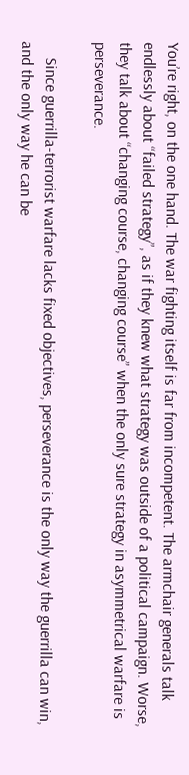You’re right, on the one hand. The war fighting itself is far from incompetent. The armchair generals talk endlessly about “failed strategy”, as if they knew what strategy was outside of a political campaign. Worse, they talk about “changing course, changing course” when the only sure strategy in asymmetrical warfare is perseverance.

    Since guerrilla-terrorist warfare lacks fixed objectives, perseverance is the only way the guerrilla can win, and the only way he can be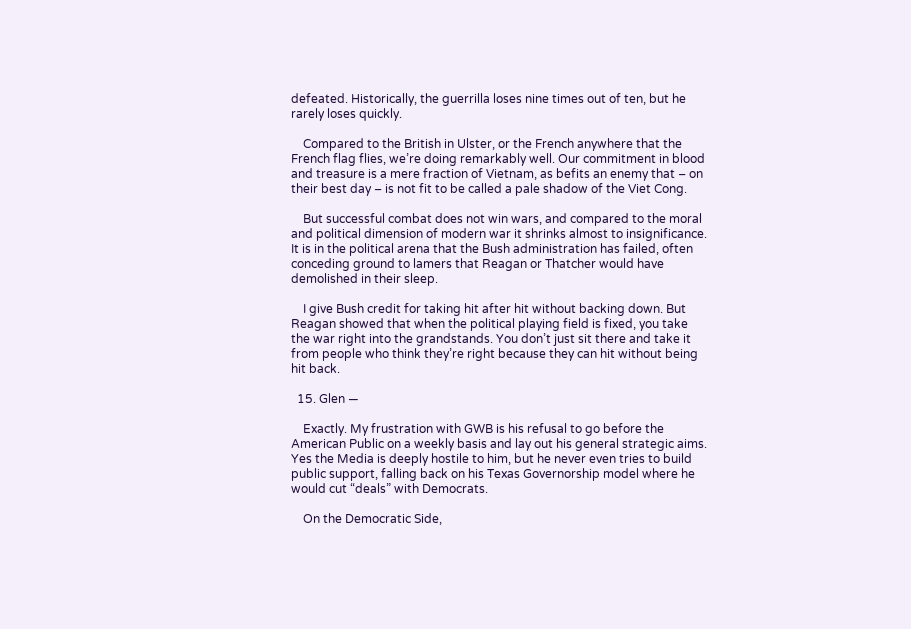defeated. Historically, the guerrilla loses nine times out of ten, but he rarely loses quickly.

    Compared to the British in Ulster, or the French anywhere that the French flag flies, we’re doing remarkably well. Our commitment in blood and treasure is a mere fraction of Vietnam, as befits an enemy that – on their best day – is not fit to be called a pale shadow of the Viet Cong.

    But successful combat does not win wars, and compared to the moral and political dimension of modern war it shrinks almost to insignificance. It is in the political arena that the Bush administration has failed, often conceding ground to lamers that Reagan or Thatcher would have demolished in their sleep.

    I give Bush credit for taking hit after hit without backing down. But Reagan showed that when the political playing field is fixed, you take the war right into the grandstands. You don’t just sit there and take it from people who think they’re right because they can hit without being hit back.

  15. Glen —

    Exactly. My frustration with GWB is his refusal to go before the American Public on a weekly basis and lay out his general strategic aims. Yes the Media is deeply hostile to him, but he never even tries to build public support, falling back on his Texas Governorship model where he would cut “deals” with Democrats.

    On the Democratic Side,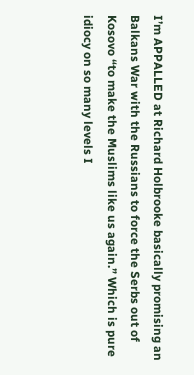I’m APPALLED at Richard Holbrooke basically promising an Balkans War with the Russians to force the Serbs out of Kosovo “to make the Muslims like us again.” Which is pure idiocy on so many levels I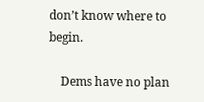don’t know where to begin.

    Dems have no plan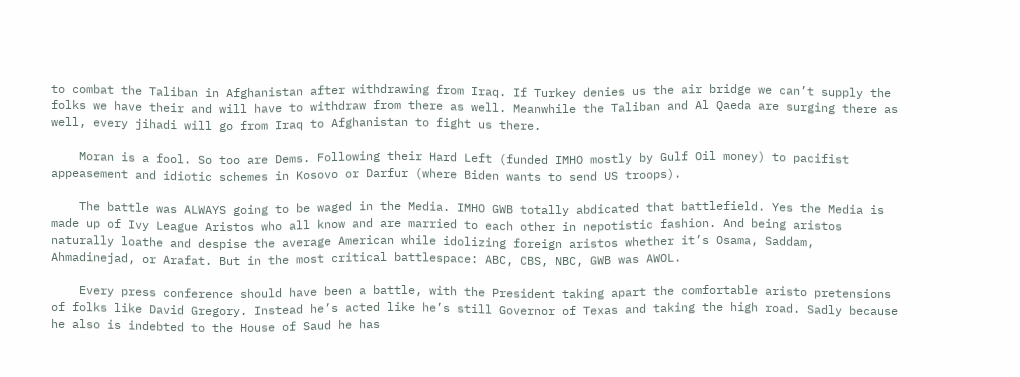to combat the Taliban in Afghanistan after withdrawing from Iraq. If Turkey denies us the air bridge we can’t supply the folks we have their and will have to withdraw from there as well. Meanwhile the Taliban and Al Qaeda are surging there as well, every jihadi will go from Iraq to Afghanistan to fight us there.

    Moran is a fool. So too are Dems. Following their Hard Left (funded IMHO mostly by Gulf Oil money) to pacifist appeasement and idiotic schemes in Kosovo or Darfur (where Biden wants to send US troops).

    The battle was ALWAYS going to be waged in the Media. IMHO GWB totally abdicated that battlefield. Yes the Media is made up of Ivy League Aristos who all know and are married to each other in nepotistic fashion. And being aristos naturally loathe and despise the average American while idolizing foreign aristos whether it’s Osama, Saddam, Ahmadinejad, or Arafat. But in the most critical battlespace: ABC, CBS, NBC, GWB was AWOL.

    Every press conference should have been a battle, with the President taking apart the comfortable aristo pretensions of folks like David Gregory. Instead he’s acted like he’s still Governor of Texas and taking the high road. Sadly because he also is indebted to the House of Saud he has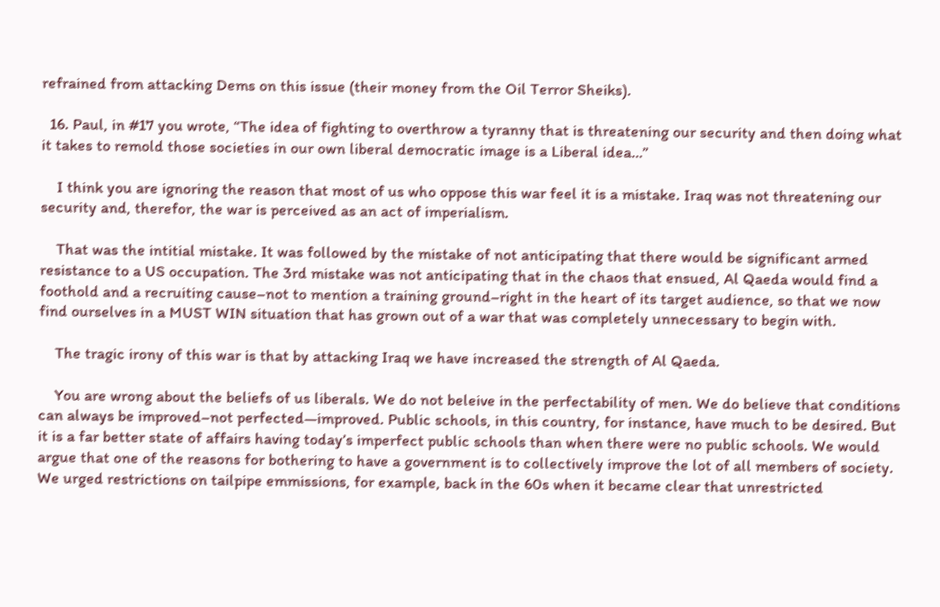refrained from attacking Dems on this issue (their money from the Oil Terror Sheiks).

  16. Paul, in #17 you wrote, “The idea of fighting to overthrow a tyranny that is threatening our security and then doing what it takes to remold those societies in our own liberal democratic image is a Liberal idea…”

    I think you are ignoring the reason that most of us who oppose this war feel it is a mistake. Iraq was not threatening our security and, therefor, the war is perceived as an act of imperialism.

    That was the intitial mistake. It was followed by the mistake of not anticipating that there would be significant armed resistance to a US occupation. The 3rd mistake was not anticipating that in the chaos that ensued, Al Qaeda would find a foothold and a recruiting cause–not to mention a training ground–right in the heart of its target audience, so that we now find ourselves in a MUST WIN situation that has grown out of a war that was completely unnecessary to begin with.

    The tragic irony of this war is that by attacking Iraq we have increased the strength of Al Qaeda.

    You are wrong about the beliefs of us liberals. We do not beleive in the perfectability of men. We do believe that conditions can always be improved–not perfected—improved. Public schools, in this country, for instance, have much to be desired. But it is a far better state of affairs having today’s imperfect public schools than when there were no public schools. We would argue that one of the reasons for bothering to have a government is to collectively improve the lot of all members of society. We urged restrictions on tailpipe emmissions, for example, back in the 60s when it became clear that unrestricted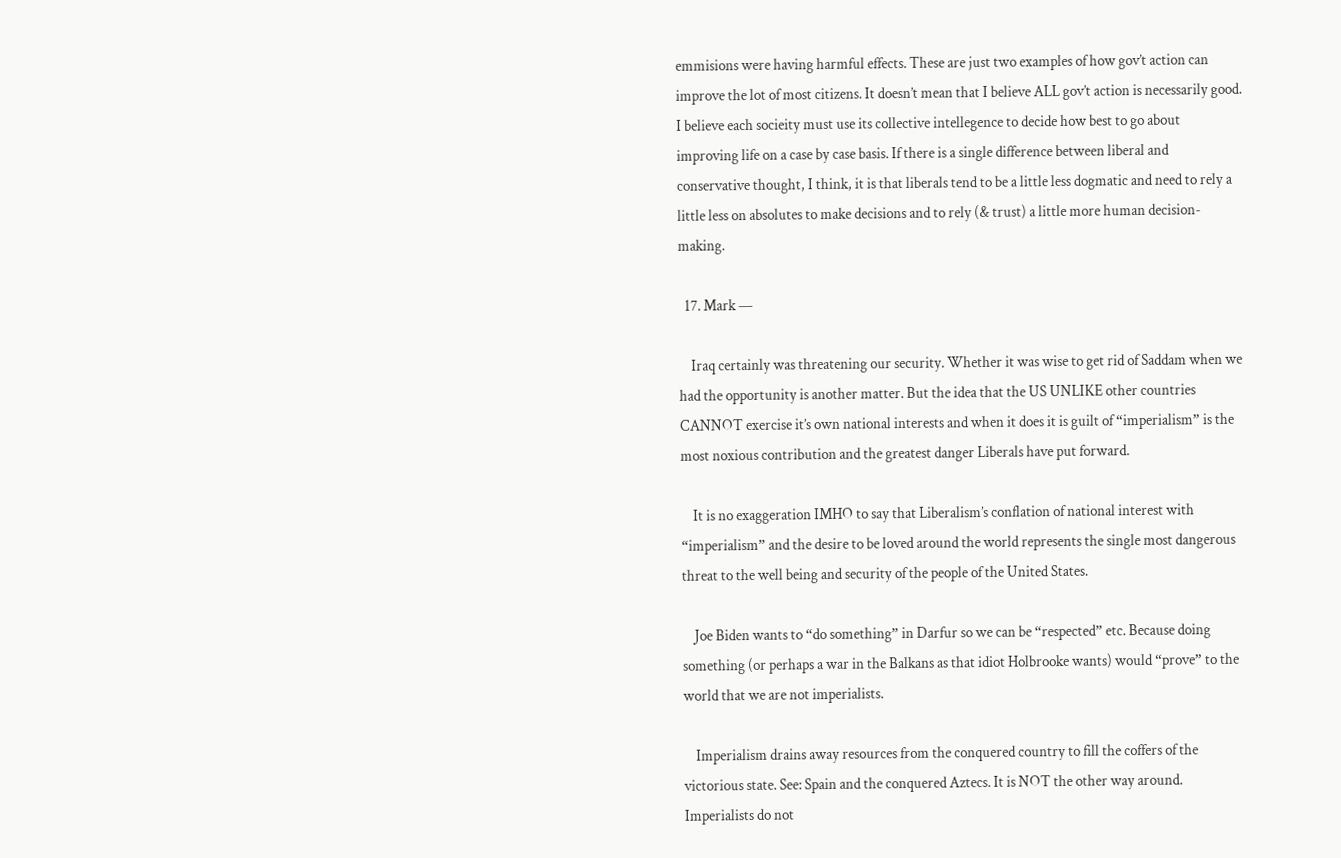emmisions were having harmful effects. These are just two examples of how gov’t action can improve the lot of most citizens. It doesn’t mean that I believe ALL gov’t action is necessarily good. I believe each socieity must use its collective intellegence to decide how best to go about improving life on a case by case basis. If there is a single difference between liberal and conservative thought, I think, it is that liberals tend to be a little less dogmatic and need to rely a little less on absolutes to make decisions and to rely (& trust) a little more human decision-making.

  17. Mark —

    Iraq certainly was threatening our security. Whether it was wise to get rid of Saddam when we had the opportunity is another matter. But the idea that the US UNLIKE other countries CANNOT exercise it’s own national interests and when it does it is guilt of “imperialism” is the most noxious contribution and the greatest danger Liberals have put forward.

    It is no exaggeration IMHO to say that Liberalism’s conflation of national interest with “imperialism” and the desire to be loved around the world represents the single most dangerous threat to the well being and security of the people of the United States.

    Joe Biden wants to “do something” in Darfur so we can be “respected” etc. Because doing something (or perhaps a war in the Balkans as that idiot Holbrooke wants) would “prove” to the world that we are not imperialists.

    Imperialism drains away resources from the conquered country to fill the coffers of the victorious state. See: Spain and the conquered Aztecs. It is NOT the other way around. Imperialists do not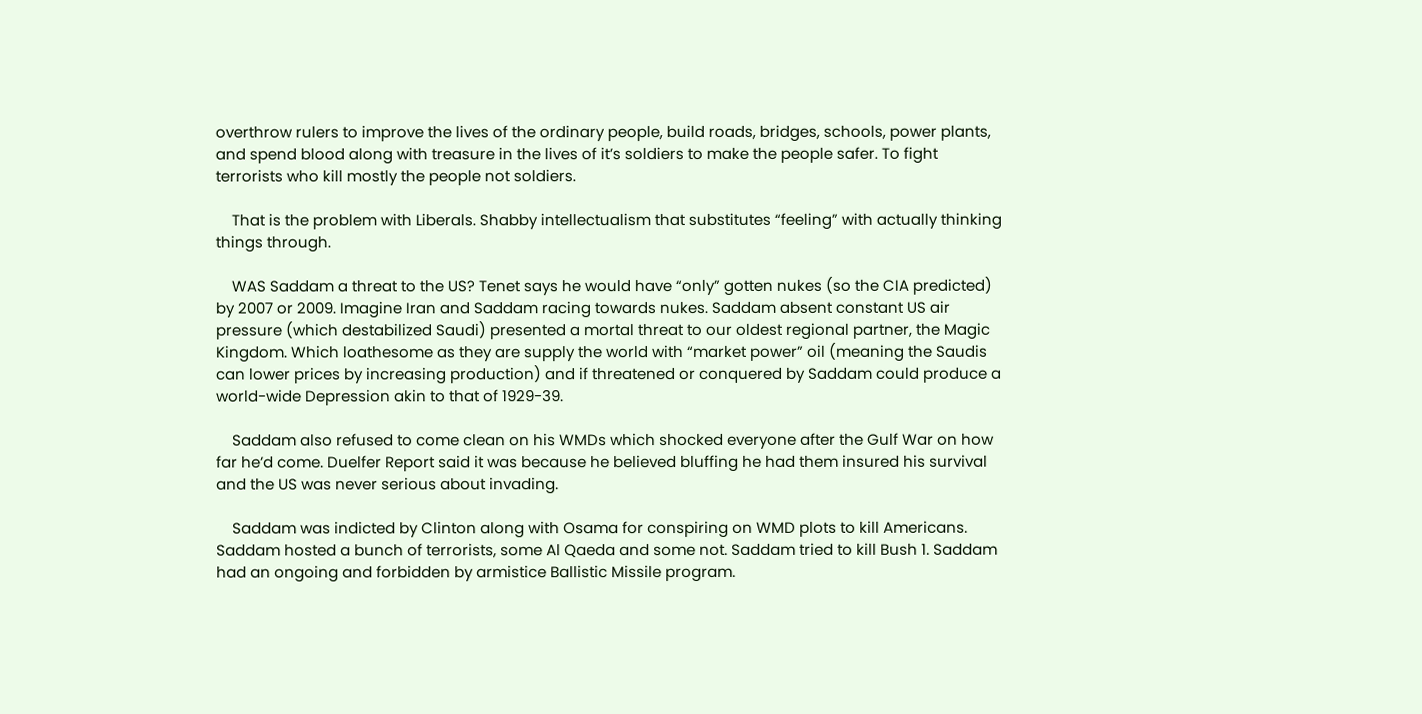overthrow rulers to improve the lives of the ordinary people, build roads, bridges, schools, power plants, and spend blood along with treasure in the lives of it’s soldiers to make the people safer. To fight terrorists who kill mostly the people not soldiers.

    That is the problem with Liberals. Shabby intellectualism that substitutes “feeling” with actually thinking things through.

    WAS Saddam a threat to the US? Tenet says he would have “only” gotten nukes (so the CIA predicted) by 2007 or 2009. Imagine Iran and Saddam racing towards nukes. Saddam absent constant US air pressure (which destabilized Saudi) presented a mortal threat to our oldest regional partner, the Magic Kingdom. Which loathesome as they are supply the world with “market power” oil (meaning the Saudis can lower prices by increasing production) and if threatened or conquered by Saddam could produce a world-wide Depression akin to that of 1929-39.

    Saddam also refused to come clean on his WMDs which shocked everyone after the Gulf War on how far he’d come. Duelfer Report said it was because he believed bluffing he had them insured his survival and the US was never serious about invading.

    Saddam was indicted by Clinton along with Osama for conspiring on WMD plots to kill Americans. Saddam hosted a bunch of terrorists, some Al Qaeda and some not. Saddam tried to kill Bush 1. Saddam had an ongoing and forbidden by armistice Ballistic Missile program.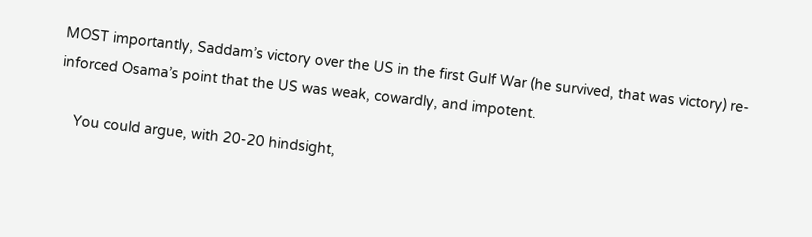MOST importantly, Saddam’s victory over the US in the first Gulf War (he survived, that was victory) re-inforced Osama’s point that the US was weak, cowardly, and impotent.

    You could argue, with 20-20 hindsight,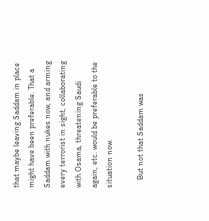that maybe leaving Saddam in place might have been preferable. That a Saddam with nukes now, and arming every terrorist in sight, collaborating with Osama, threatening Saudi again, etc. would be preferable to the situation now.

    But not that Saddam was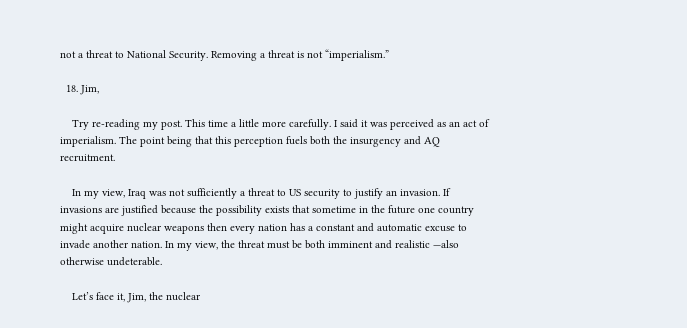not a threat to National Security. Removing a threat is not “imperialism.”

  18. Jim,

    Try re-reading my post. This time a little more carefully. I said it was perceived as an act of imperialism. The point being that this perception fuels both the insurgency and AQ recruitment.

    In my view, Iraq was not sufficiently a threat to US security to justify an invasion. If invasions are justified because the possibility exists that sometime in the future one country might acquire nuclear weapons then every nation has a constant and automatic excuse to invade another nation. In my view, the threat must be both imminent and realistic —also otherwise undeterable.

    Let’s face it, Jim, the nuclear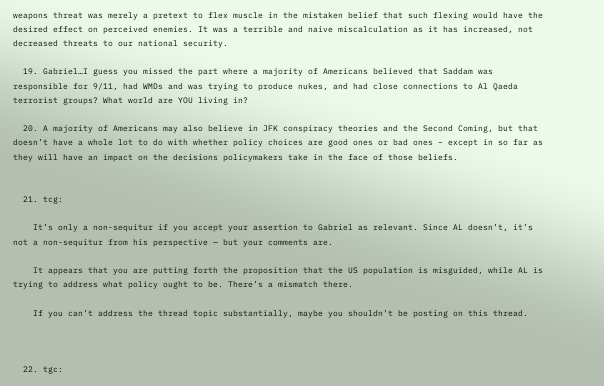weapons threat was merely a pretext to flex muscle in the mistaken belief that such flexing would have the desired effect on perceived enemies. It was a terrible and naive miscalculation as it has increased, not decreased threats to our national security.

  19. Gabriel…I guess you missed the part where a majority of Americans believed that Saddam was responsible for 9/11, had WMDs and was trying to produce nukes, and had close connections to Al Qaeda terrorist groups? What world are YOU living in?

  20. A majority of Americans may also believe in JFK conspiracy theories and the Second Coming, but that doesn’t have a whole lot to do with whether policy choices are good ones or bad ones – except in so far as they will have an impact on the decisions policymakers take in the face of those beliefs.


  21. tcg:

    It’s only a non-sequitur if you accept your assertion to Gabriel as relevant. Since AL doesn’t, it’s not a non-sequitur from his perspective — but your comments are.

    It appears that you are putting forth the proposition that the US population is misguided, while AL is trying to address what policy ought to be. There’s a mismatch there.

    If you can’t address the thread topic substantially, maybe you shouldn’t be posting on this thread.



  22. tgc: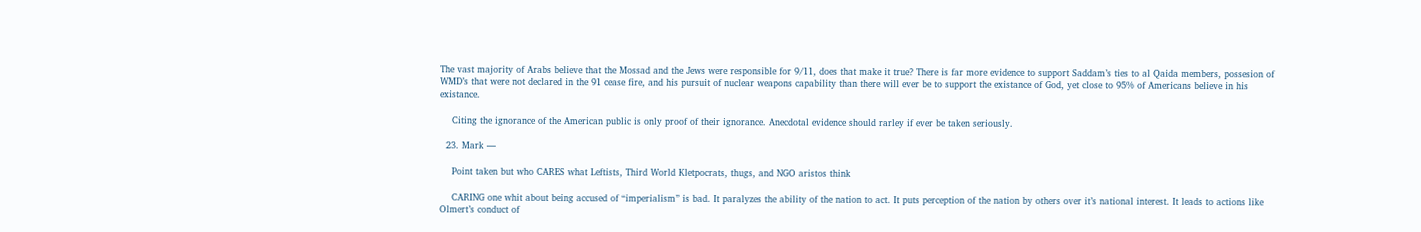The vast majority of Arabs believe that the Mossad and the Jews were responsible for 9/11, does that make it true? There is far more evidence to support Saddam’s ties to al Qaida members, possesion of WMD’s that were not declared in the 91 cease fire, and his pursuit of nuclear weapons capability than there will ever be to support the existance of God, yet close to 95% of Americans believe in his existance.

    Citing the ignorance of the American public is only proof of their ignorance. Anecdotal evidence should rarley if ever be taken seriously.

  23. Mark —

    Point taken but who CARES what Leftists, Third World Kletpocrats, thugs, and NGO aristos think

    CARING one whit about being accused of “imperialism” is bad. It paralyzes the ability of the nation to act. It puts perception of the nation by others over it’s national interest. It leads to actions like Olmert’s conduct of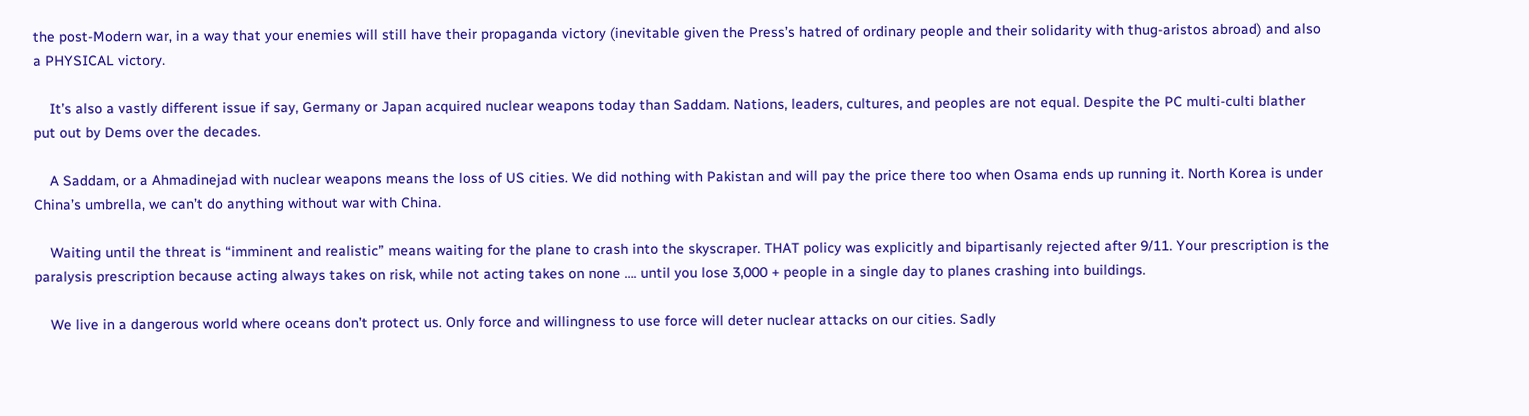the post-Modern war, in a way that your enemies will still have their propaganda victory (inevitable given the Press’s hatred of ordinary people and their solidarity with thug-aristos abroad) and also a PHYSICAL victory.

    It’s also a vastly different issue if say, Germany or Japan acquired nuclear weapons today than Saddam. Nations, leaders, cultures, and peoples are not equal. Despite the PC multi-culti blather put out by Dems over the decades.

    A Saddam, or a Ahmadinejad with nuclear weapons means the loss of US cities. We did nothing with Pakistan and will pay the price there too when Osama ends up running it. North Korea is under China’s umbrella, we can’t do anything without war with China.

    Waiting until the threat is “imminent and realistic” means waiting for the plane to crash into the skyscraper. THAT policy was explicitly and bipartisanly rejected after 9/11. Your prescription is the paralysis prescription because acting always takes on risk, while not acting takes on none …. until you lose 3,000 + people in a single day to planes crashing into buildings.

    We live in a dangerous world where oceans don’t protect us. Only force and willingness to use force will deter nuclear attacks on our cities. Sadly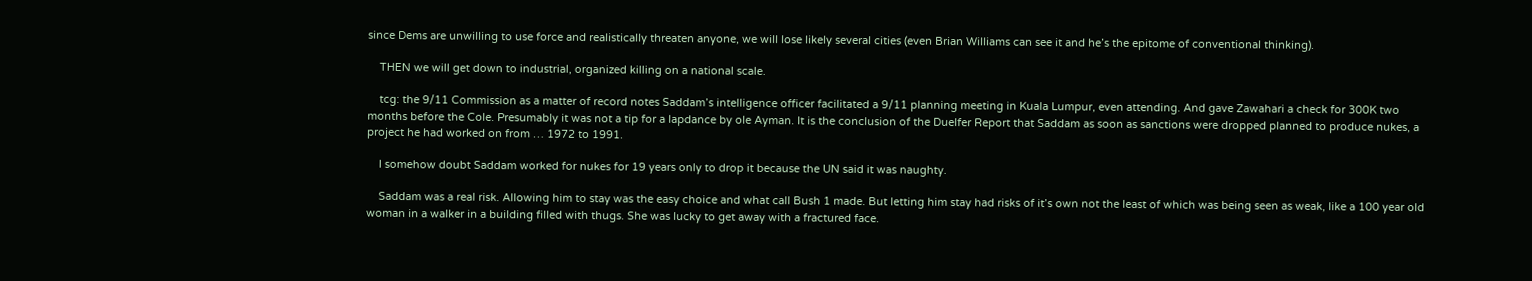since Dems are unwilling to use force and realistically threaten anyone, we will lose likely several cities (even Brian Williams can see it and he’s the epitome of conventional thinking).

    THEN we will get down to industrial, organized killing on a national scale.

    tcg: the 9/11 Commission as a matter of record notes Saddam’s intelligence officer facilitated a 9/11 planning meeting in Kuala Lumpur, even attending. And gave Zawahari a check for 300K two months before the Cole. Presumably it was not a tip for a lapdance by ole Ayman. It is the conclusion of the Duelfer Report that Saddam as soon as sanctions were dropped planned to produce nukes, a project he had worked on from … 1972 to 1991.

    I somehow doubt Saddam worked for nukes for 19 years only to drop it because the UN said it was naughty.

    Saddam was a real risk. Allowing him to stay was the easy choice and what call Bush 1 made. But letting him stay had risks of it’s own not the least of which was being seen as weak, like a 100 year old woman in a walker in a building filled with thugs. She was lucky to get away with a fractured face.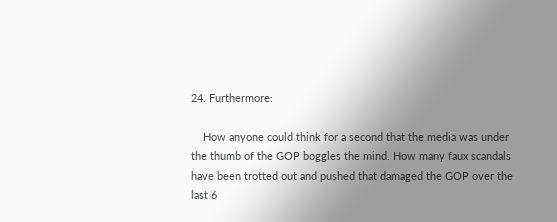24. Furthermore:

    How anyone could think for a second that the media was under the thumb of the GOP boggles the mind. How many faux scandals have been trotted out and pushed that damaged the GOP over the last 6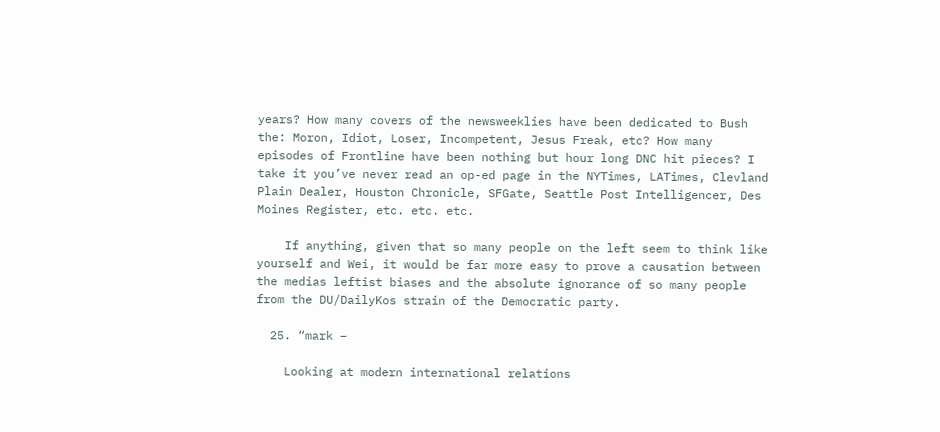years? How many covers of the newsweeklies have been dedicated to Bush the: Moron, Idiot, Loser, Incompetent, Jesus Freak, etc? How many episodes of Frontline have been nothing but hour long DNC hit pieces? I take it you’ve never read an op-ed page in the NYTimes, LATimes, Clevland Plain Dealer, Houston Chronicle, SFGate, Seattle Post Intelligencer, Des Moines Register, etc. etc. etc.

    If anything, given that so many people on the left seem to think like yourself and Wei, it would be far more easy to prove a causation between the medias leftist biases and the absolute ignorance of so many people from the DU/DailyKos strain of the Democratic party.

  25. “mark –

    Looking at modern international relations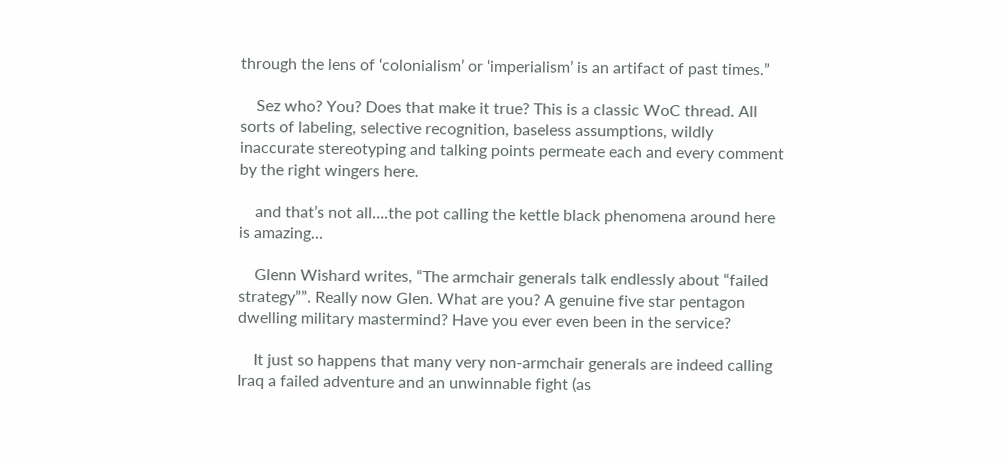through the lens of ‘colonialism’ or ‘imperialism’ is an artifact of past times.”

    Sez who? You? Does that make it true? This is a classic WoC thread. All sorts of labeling, selective recognition, baseless assumptions, wildly inaccurate stereotyping and talking points permeate each and every comment by the right wingers here.

    and that’s not all….the pot calling the kettle black phenomena around here is amazing…

    Glenn Wishard writes, “The armchair generals talk endlessly about “failed strategy””. Really now Glen. What are you? A genuine five star pentagon dwelling military mastermind? Have you ever even been in the service?

    It just so happens that many very non-armchair generals are indeed calling Iraq a failed adventure and an unwinnable fight (as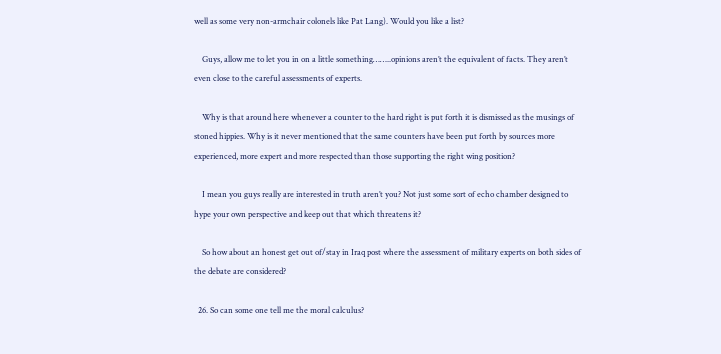well as some very non-armchair colonels like Pat Lang). Would you like a list?

    Guys, allow me to let you in on a little something……..opinions aren’t the equivalent of facts. They aren’t even close to the careful assessments of experts.

    Why is that around here whenever a counter to the hard right is put forth it is dismissed as the musings of stoned hippies. Why is it never mentioned that the same counters have been put forth by sources more experienced, more expert and more respected than those supporting the right wing position?

    I mean you guys really are interested in truth aren’t you? Not just some sort of echo chamber designed to hype your own perspective and keep out that which threatens it?

    So how about an honest get out of/stay in Iraq post where the assessment of military experts on both sides of the debate are considered?

  26. So can some one tell me the moral calculus?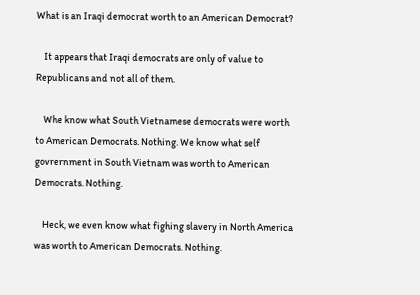What is an Iraqi democrat worth to an American Democrat?

    It appears that Iraqi democrats are only of value to Republicans and not all of them.

    Whe know what South Vietnamese democrats were worth to American Democrats. Nothing. We know what self govrernment in South Vietnam was worth to American Democrats. Nothing.

    Heck, we even know what fighing slavery in North America was worth to American Democrats. Nothing.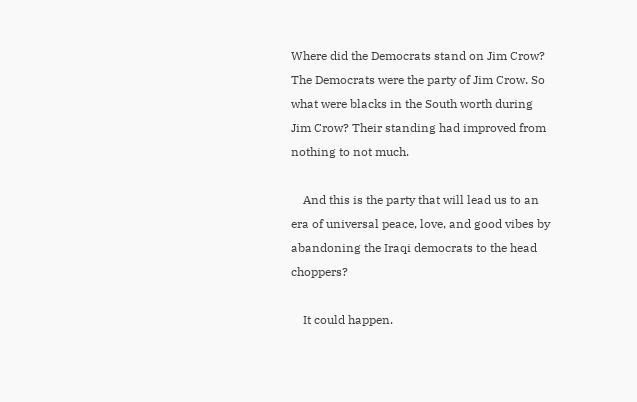Where did the Democrats stand on Jim Crow? The Democrats were the party of Jim Crow. So what were blacks in the South worth during Jim Crow? Their standing had improved from nothing to not much.

    And this is the party that will lead us to an era of universal peace, love, and good vibes by abandoning the Iraqi democrats to the head choppers?

    It could happen.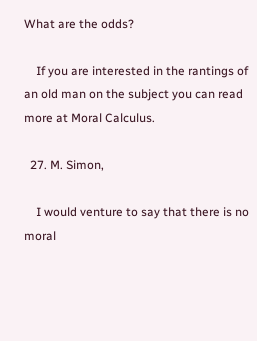What are the odds?

    If you are interested in the rantings of an old man on the subject you can read more at Moral Calculus.

  27. M. Simon,

    I would venture to say that there is no moral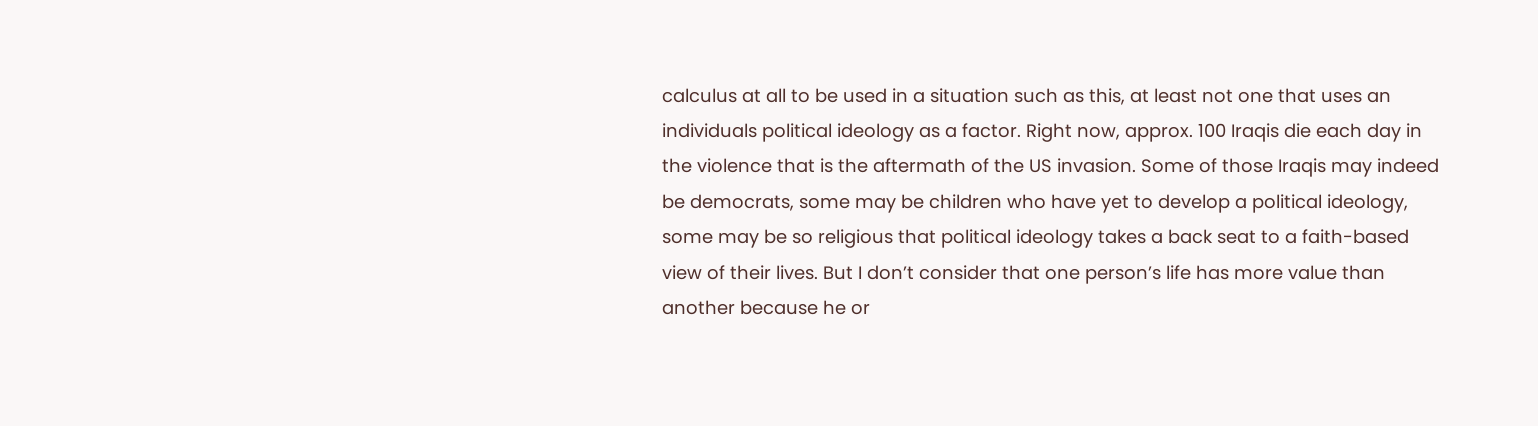calculus at all to be used in a situation such as this, at least not one that uses an individuals political ideology as a factor. Right now, approx. 100 Iraqis die each day in the violence that is the aftermath of the US invasion. Some of those Iraqis may indeed be democrats, some may be children who have yet to develop a political ideology, some may be so religious that political ideology takes a back seat to a faith-based view of their lives. But I don’t consider that one person’s life has more value than another because he or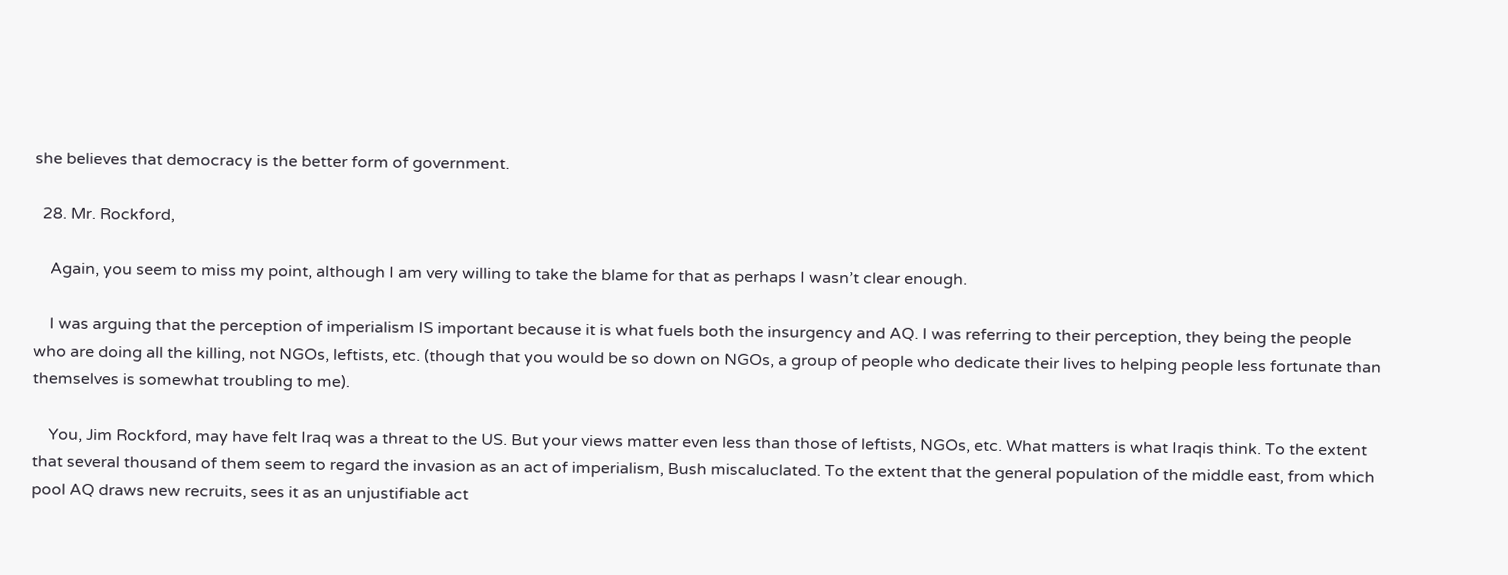she believes that democracy is the better form of government.

  28. Mr. Rockford,

    Again, you seem to miss my point, although I am very willing to take the blame for that as perhaps I wasn’t clear enough.

    I was arguing that the perception of imperialism IS important because it is what fuels both the insurgency and AQ. I was referring to their perception, they being the people who are doing all the killing, not NGOs, leftists, etc. (though that you would be so down on NGOs, a group of people who dedicate their lives to helping people less fortunate than themselves is somewhat troubling to me).

    You, Jim Rockford, may have felt Iraq was a threat to the US. But your views matter even less than those of leftists, NGOs, etc. What matters is what Iraqis think. To the extent that several thousand of them seem to regard the invasion as an act of imperialism, Bush miscaluclated. To the extent that the general population of the middle east, from which pool AQ draws new recruits, sees it as an unjustifiable act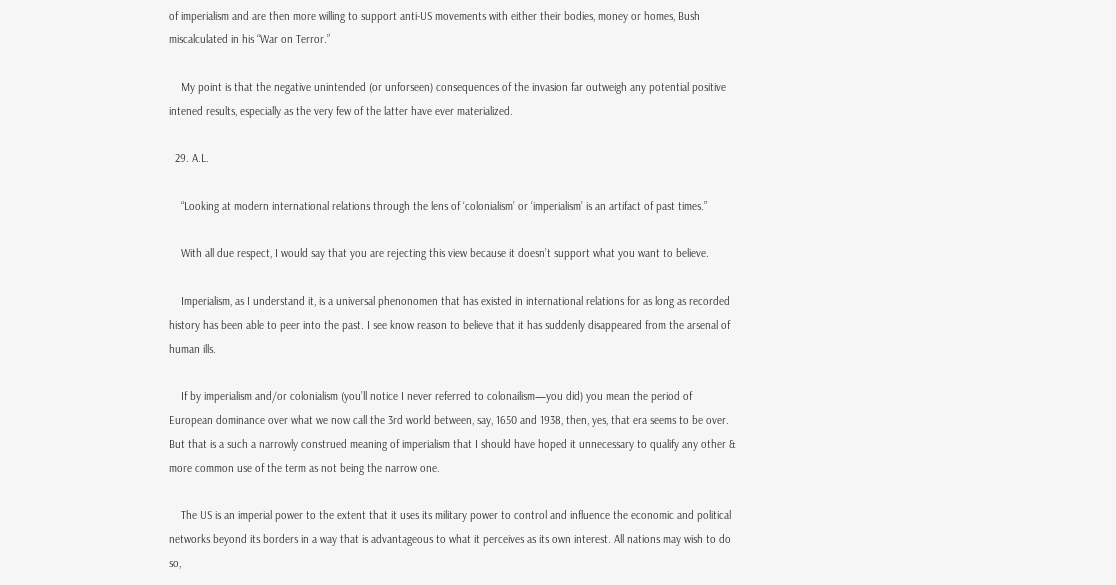of imperialism and are then more willing to support anti-US movements with either their bodies, money or homes, Bush miscalculated in his “War on Terror.”

    My point is that the negative unintended (or unforseen) consequences of the invasion far outweigh any potential positive intened results, especially as the very few of the latter have ever materialized.

  29. A.L.

    “Looking at modern international relations through the lens of ‘colonialism’ or ‘imperialism’ is an artifact of past times.”

    With all due respect, I would say that you are rejecting this view because it doesn’t support what you want to believe.

    Imperialism, as I understand it, is a universal phenonomen that has existed in international relations for as long as recorded history has been able to peer into the past. I see know reason to believe that it has suddenly disappeared from the arsenal of human ills.

    If by imperialism and/or colonialism (you’ll notice I never referred to colonailism—you did) you mean the period of European dominance over what we now call the 3rd world between, say, 1650 and 1938, then, yes, that era seems to be over. But that is a such a narrowly construed meaning of imperialism that I should have hoped it unnecessary to qualify any other & more common use of the term as not being the narrow one.

    The US is an imperial power to the extent that it uses its military power to control and influence the economic and political networks beyond its borders in a way that is advantageous to what it perceives as its own interest. All nations may wish to do so,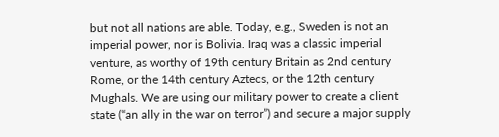but not all nations are able. Today, e.g., Sweden is not an imperial power, nor is Bolivia. Iraq was a classic imperial venture, as worthy of 19th century Britain as 2nd century Rome, or the 14th century Aztecs, or the 12th century Mughals. We are using our military power to create a client state (“an ally in the war on terror”) and secure a major supply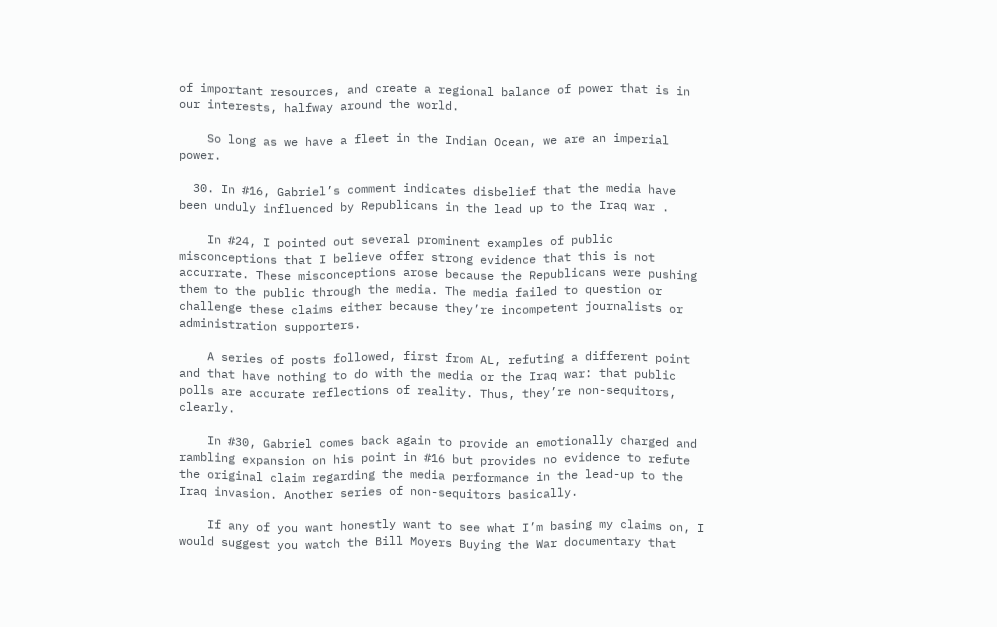of important resources, and create a regional balance of power that is in our interests, halfway around the world.

    So long as we have a fleet in the Indian Ocean, we are an imperial power.

  30. In #16, Gabriel’s comment indicates disbelief that the media have been unduly influenced by Republicans in the lead up to the Iraq war .

    In #24, I pointed out several prominent examples of public misconceptions that I believe offer strong evidence that this is not accurrate. These misconceptions arose because the Republicans were pushing them to the public through the media. The media failed to question or challenge these claims either because they’re incompetent journalists or administration supporters.

    A series of posts followed, first from AL, refuting a different point and that have nothing to do with the media or the Iraq war: that public polls are accurate reflections of reality. Thus, they’re non-sequitors, clearly.

    In #30, Gabriel comes back again to provide an emotionally charged and rambling expansion on his point in #16 but provides no evidence to refute the original claim regarding the media performance in the lead-up to the Iraq invasion. Another series of non-sequitors basically.

    If any of you want honestly want to see what I’m basing my claims on, I would suggest you watch the Bill Moyers Buying the War documentary that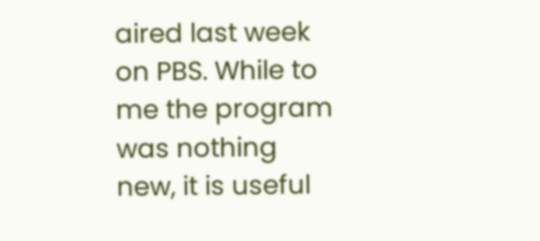aired last week on PBS. While to me the program was nothing new, it is useful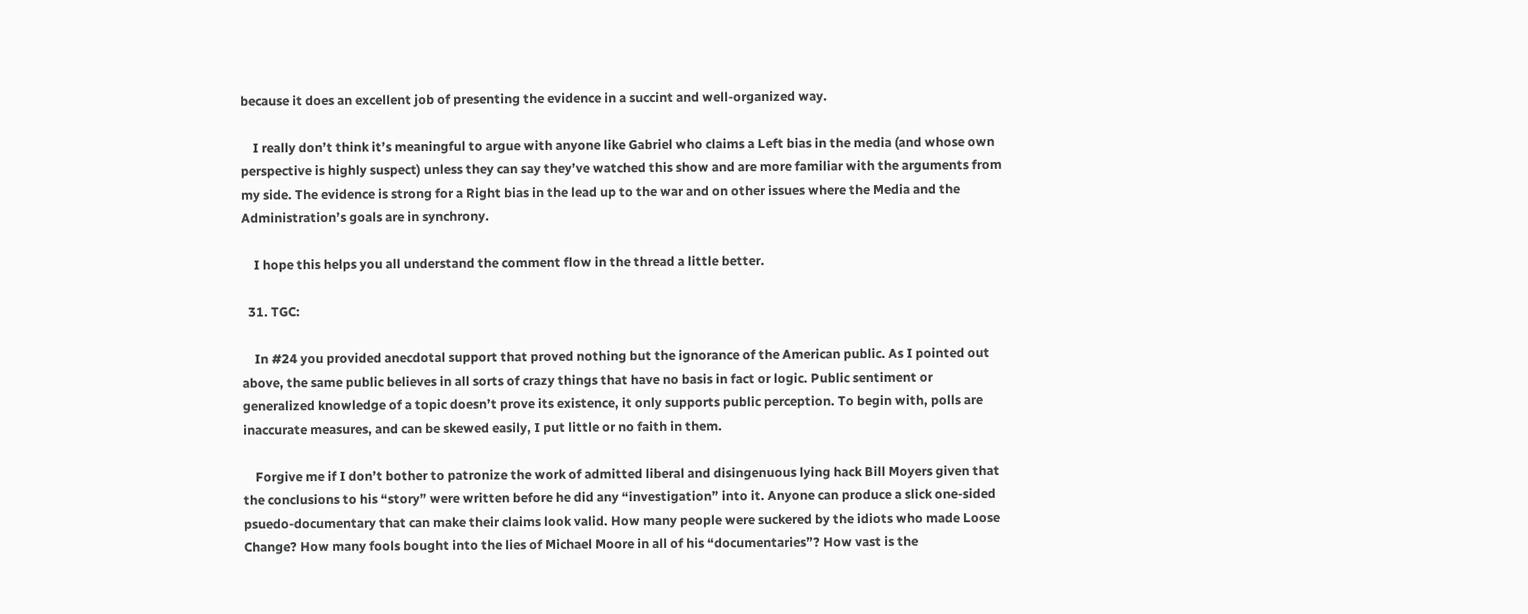because it does an excellent job of presenting the evidence in a succint and well-organized way.

    I really don’t think it’s meaningful to argue with anyone like Gabriel who claims a Left bias in the media (and whose own perspective is highly suspect) unless they can say they’ve watched this show and are more familiar with the arguments from my side. The evidence is strong for a Right bias in the lead up to the war and on other issues where the Media and the Administration’s goals are in synchrony.

    I hope this helps you all understand the comment flow in the thread a little better.

  31. TGC:

    In #24 you provided anecdotal support that proved nothing but the ignorance of the American public. As I pointed out above, the same public believes in all sorts of crazy things that have no basis in fact or logic. Public sentiment or generalized knowledge of a topic doesn’t prove its existence, it only supports public perception. To begin with, polls are inaccurate measures, and can be skewed easily, I put little or no faith in them.

    Forgive me if I don’t bother to patronize the work of admitted liberal and disingenuous lying hack Bill Moyers given that the conclusions to his “story” were written before he did any “investigation” into it. Anyone can produce a slick one-sided psuedo-documentary that can make their claims look valid. How many people were suckered by the idiots who made Loose Change? How many fools bought into the lies of Michael Moore in all of his “documentaries”? How vast is the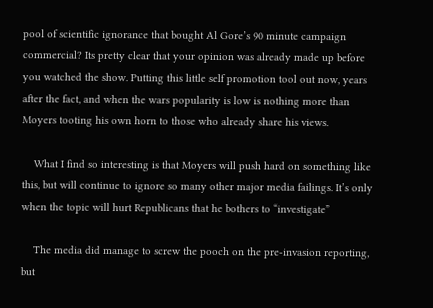pool of scientific ignorance that bought Al Gore’s 90 minute campaign commercial? Its pretty clear that your opinion was already made up before you watched the show. Putting this little self promotion tool out now, years after the fact, and when the wars popularity is low is nothing more than Moyers tooting his own horn to those who already share his views.

    What I find so interesting is that Moyers will push hard on something like this, but will continue to ignore so many other major media failings. It’s only when the topic will hurt Republicans that he bothers to “investigate”

    The media did manage to screw the pooch on the pre-invasion reporting, but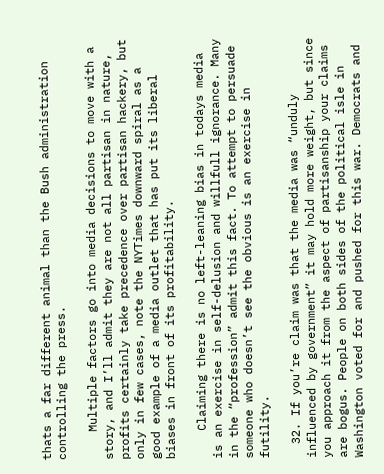thats a far different animal than the Bush administration controlling the press.

    Multiple factors go into media decisions to move with a story, and I’ll admit they are not all partisan in nature, profits certainly take precedence over partisan hackery, but only in few cases, note the NYTimes downward spiral as a good example of a media outlet that has put its liberal biases in front of its profitability.

    Claiming there is no left-leaning bias in todays media is an exercise in self-delusion and willfull ignorance. Many in the “profession” admit this fact. To attempt to persuade someone who doesn’t see the obvious is an exercise in futility.

  32. If you’re claim was that the media was “unduly influenced by government” it may hold more weight, but since you approach it from the aspect of partisanship your claims are bogus. People on both sides of the political isle in Washington voted for and pushed for this war. Democrats and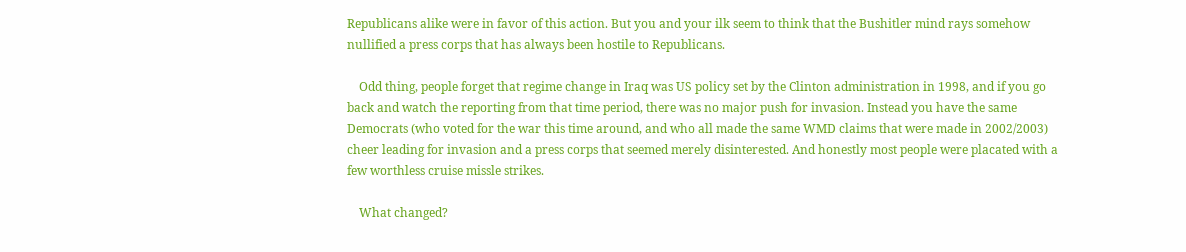Republicans alike were in favor of this action. But you and your ilk seem to think that the Bushitler mind rays somehow nullified a press corps that has always been hostile to Republicans.

    Odd thing, people forget that regime change in Iraq was US policy set by the Clinton administration in 1998, and if you go back and watch the reporting from that time period, there was no major push for invasion. Instead you have the same Democrats (who voted for the war this time around, and who all made the same WMD claims that were made in 2002/2003) cheer leading for invasion and a press corps that seemed merely disinterested. And honestly most people were placated with a few worthless cruise missle strikes.

    What changed?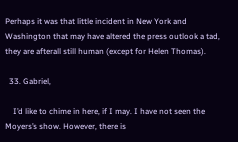Perhaps it was that little incident in New York and Washington that may have altered the press outlook a tad, they are afterall still human (except for Helen Thomas).

  33. Gabriel,

    I’d like to chime in here, if I may. I have not seen the Moyers’s show. However, there is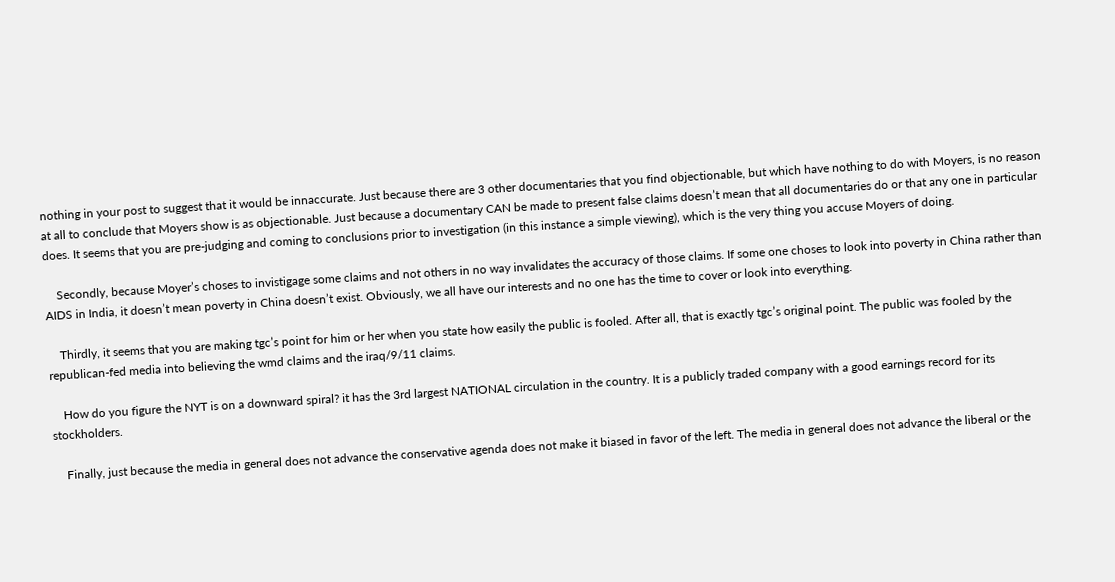nothing in your post to suggest that it would be innaccurate. Just because there are 3 other documentaries that you find objectionable, but which have nothing to do with Moyers, is no reason at all to conclude that Moyers show is as objectionable. Just because a documentary CAN be made to present false claims doesn’t mean that all documentaries do or that any one in particular does. It seems that you are pre-judging and coming to conclusions prior to investigation (in this instance a simple viewing), which is the very thing you accuse Moyers of doing.

    Secondly, because Moyer’s choses to invistigage some claims and not others in no way invalidates the accuracy of those claims. If some one choses to look into poverty in China rather than AIDS in India, it doesn’t mean poverty in China doesn’t exist. Obviously, we all have our interests and no one has the time to cover or look into everything.

    Thirdly, it seems that you are making tgc’s point for him or her when you state how easily the public is fooled. After all, that is exactly tgc’s original point. The public was fooled by the republican-fed media into believing the wmd claims and the iraq/9/11 claims.

    How do you figure the NYT is on a downward spiral? it has the 3rd largest NATIONAL circulation in the country. It is a publicly traded company with a good earnings record for its stockholders.

    Finally, just because the media in general does not advance the conservative agenda does not make it biased in favor of the left. The media in general does not advance the liberal or the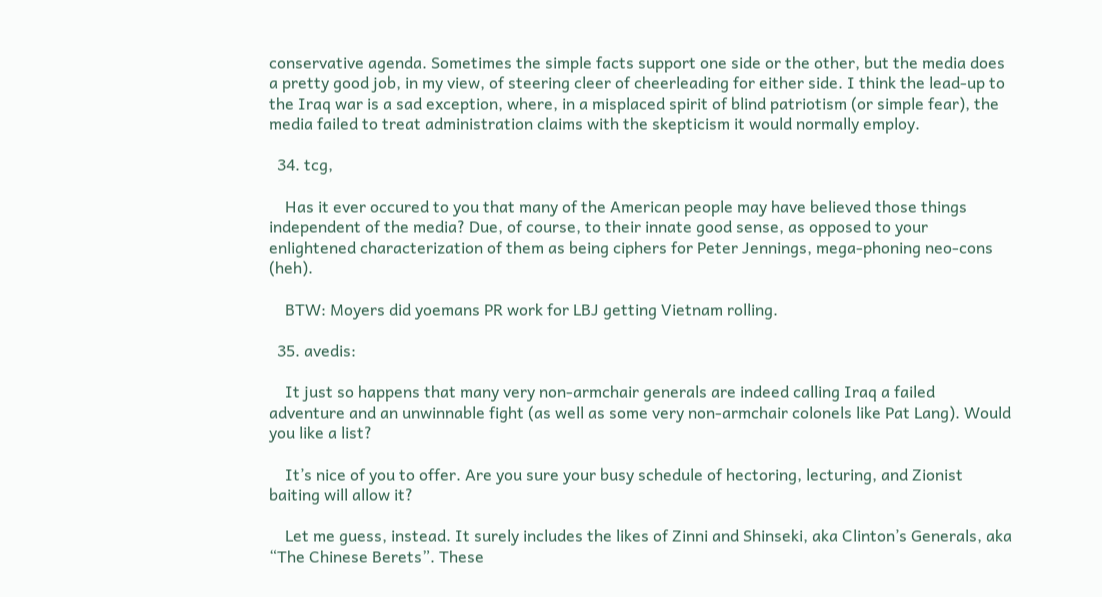conservative agenda. Sometimes the simple facts support one side or the other, but the media does a pretty good job, in my view, of steering cleer of cheerleading for either side. I think the lead-up to the Iraq war is a sad exception, where, in a misplaced spirit of blind patriotism (or simple fear), the media failed to treat administration claims with the skepticism it would normally employ.

  34. tcg,

    Has it ever occured to you that many of the American people may have believed those things independent of the media? Due, of course, to their innate good sense, as opposed to your enlightened characterization of them as being ciphers for Peter Jennings, mega-phoning neo-cons (heh).

    BTW: Moyers did yoemans PR work for LBJ getting Vietnam rolling.

  35. avedis:

    It just so happens that many very non-armchair generals are indeed calling Iraq a failed adventure and an unwinnable fight (as well as some very non-armchair colonels like Pat Lang). Would you like a list?

    It’s nice of you to offer. Are you sure your busy schedule of hectoring, lecturing, and Zionist baiting will allow it?

    Let me guess, instead. It surely includes the likes of Zinni and Shinseki, aka Clinton’s Generals, aka “The Chinese Berets”. These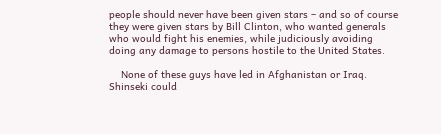people should never have been given stars – and so of course they were given stars by Bill Clinton, who wanted generals who would fight his enemies, while judiciously avoiding doing any damage to persons hostile to the United States.

    None of these guys have led in Afghanistan or Iraq. Shinseki could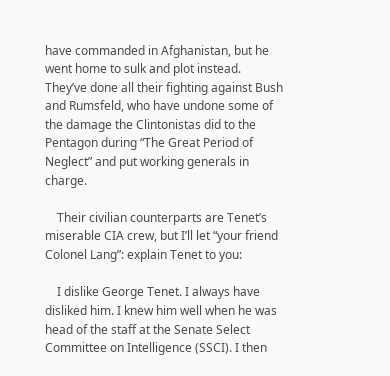have commanded in Afghanistan, but he went home to sulk and plot instead. They’ve done all their fighting against Bush and Rumsfeld, who have undone some of the damage the Clintonistas did to the Pentagon during “The Great Period of Neglect” and put working generals in charge.

    Their civilian counterparts are Tenet’s miserable CIA crew, but I’ll let “your friend Colonel Lang”: explain Tenet to you:

    I dislike George Tenet. I always have disliked him. I knew him well when he was head of the staff at the Senate Select Committee on Intelligence (SSCI). I then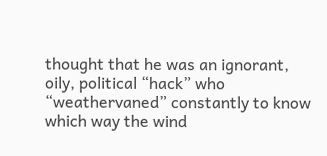thought that he was an ignorant, oily, political “hack” who “weathervaned” constantly to know which way the wind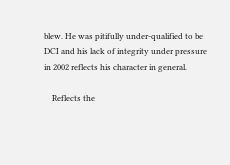blew. He was pitifully under-qualified to be DCI and his lack of integrity under pressure in 2002 reflects his character in general.

    Reflects the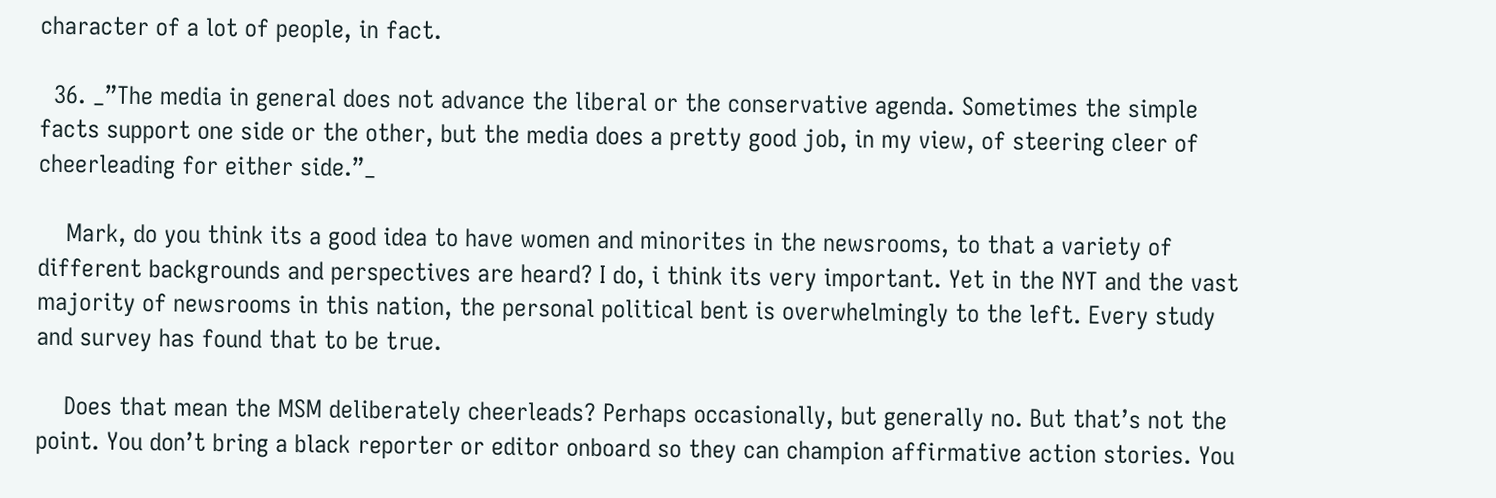character of a lot of people, in fact.

  36. _”The media in general does not advance the liberal or the conservative agenda. Sometimes the simple facts support one side or the other, but the media does a pretty good job, in my view, of steering cleer of cheerleading for either side.”_

    Mark, do you think its a good idea to have women and minorites in the newsrooms, to that a variety of different backgrounds and perspectives are heard? I do, i think its very important. Yet in the NYT and the vast majority of newsrooms in this nation, the personal political bent is overwhelmingly to the left. Every study and survey has found that to be true.

    Does that mean the MSM deliberately cheerleads? Perhaps occasionally, but generally no. But that’s not the point. You don’t bring a black reporter or editor onboard so they can champion affirmative action stories. You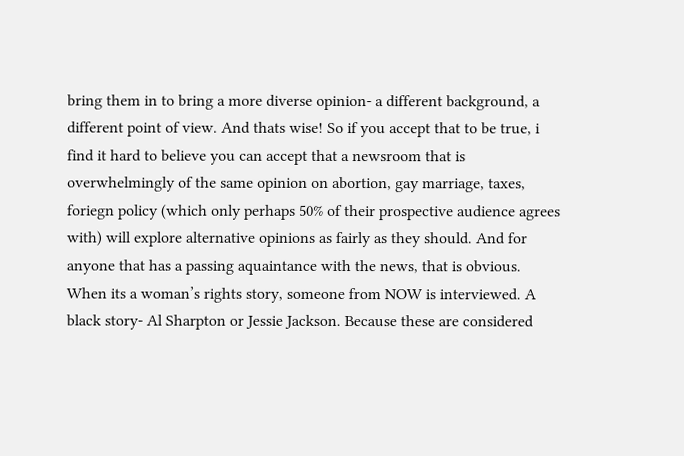bring them in to bring a more diverse opinion- a different background, a different point of view. And thats wise! So if you accept that to be true, i find it hard to believe you can accept that a newsroom that is overwhelmingly of the same opinion on abortion, gay marriage, taxes, foriegn policy (which only perhaps 50% of their prospective audience agrees with) will explore alternative opinions as fairly as they should. And for anyone that has a passing aquaintance with the news, that is obvious. When its a woman’s rights story, someone from NOW is interviewed. A black story- Al Sharpton or Jessie Jackson. Because these are considered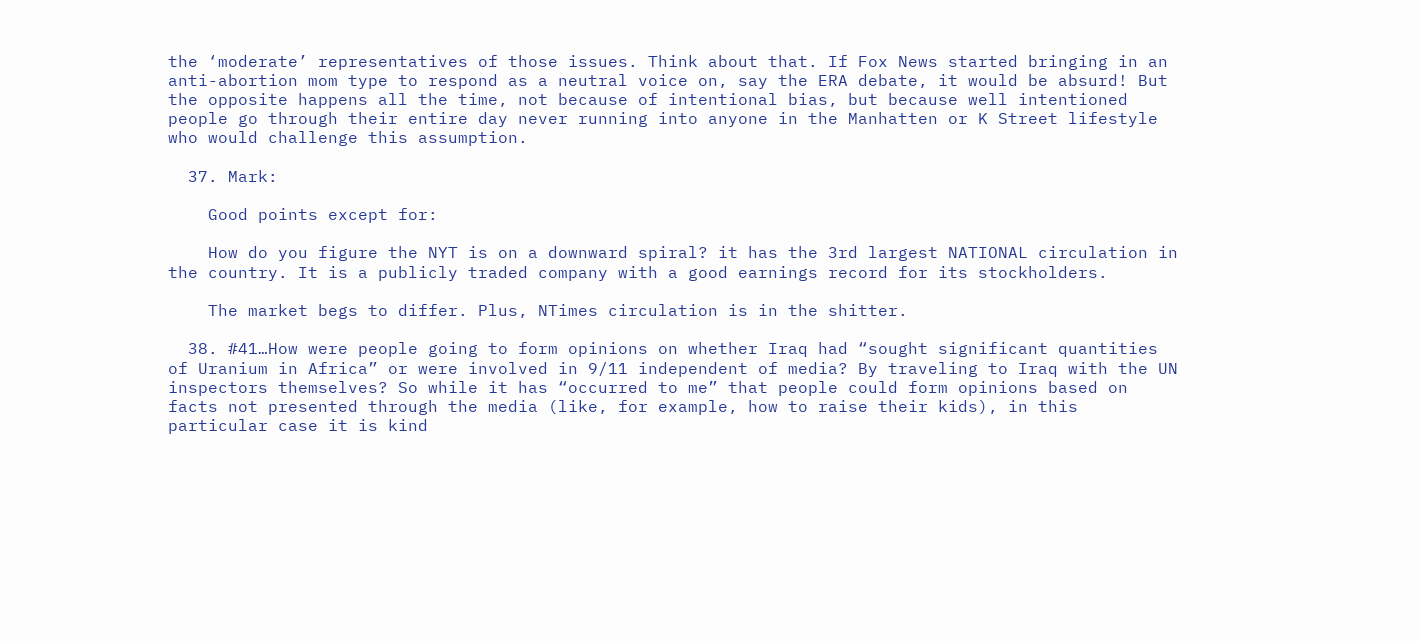the ‘moderate’ representatives of those issues. Think about that. If Fox News started bringing in an anti-abortion mom type to respond as a neutral voice on, say the ERA debate, it would be absurd! But the opposite happens all the time, not because of intentional bias, but because well intentioned people go through their entire day never running into anyone in the Manhatten or K Street lifestyle who would challenge this assumption.

  37. Mark:

    Good points except for:

    How do you figure the NYT is on a downward spiral? it has the 3rd largest NATIONAL circulation in the country. It is a publicly traded company with a good earnings record for its stockholders.

    The market begs to differ. Plus, NTimes circulation is in the shitter.

  38. #41…How were people going to form opinions on whether Iraq had “sought significant quantities of Uranium in Africa” or were involved in 9/11 independent of media? By traveling to Iraq with the UN inspectors themselves? So while it has “occurred to me” that people could form opinions based on facts not presented through the media (like, for example, how to raise their kids), in this particular case it is kind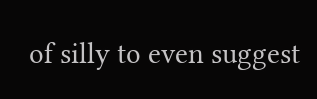of silly to even suggest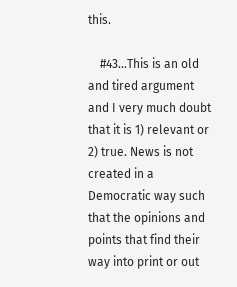this.

    #43…This is an old and tired argument and I very much doubt that it is 1) relevant or 2) true. News is not created in a Democratic way such that the opinions and points that find their way into print or out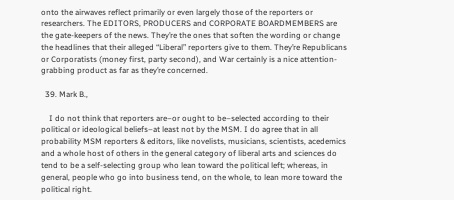onto the airwaves reflect primarily or even largely those of the reporters or researchers. The EDITORS, PRODUCERS and CORPORATE BOARDMEMBERS are the gate-keepers of the news. They’re the ones that soften the wording or change the headlines that their alleged “Liberal” reporters give to them. They’re Republicans or Corporatists (money first, party second), and War certainly is a nice attention-grabbing product as far as they’re concerned.

  39. Mark B.,

    I do not think that reporters are–or ought to be–selected according to their political or ideological beliefs–at least not by the MSM. I do agree that in all probability MSM reporters & editors, like novelists, musicians, scientists, acedemics and a whole host of others in the general category of liberal arts and sciences do tend to be a self-selecting group who lean toward the political left; whereas, in general, people who go into business tend, on the whole, to lean more toward the political right.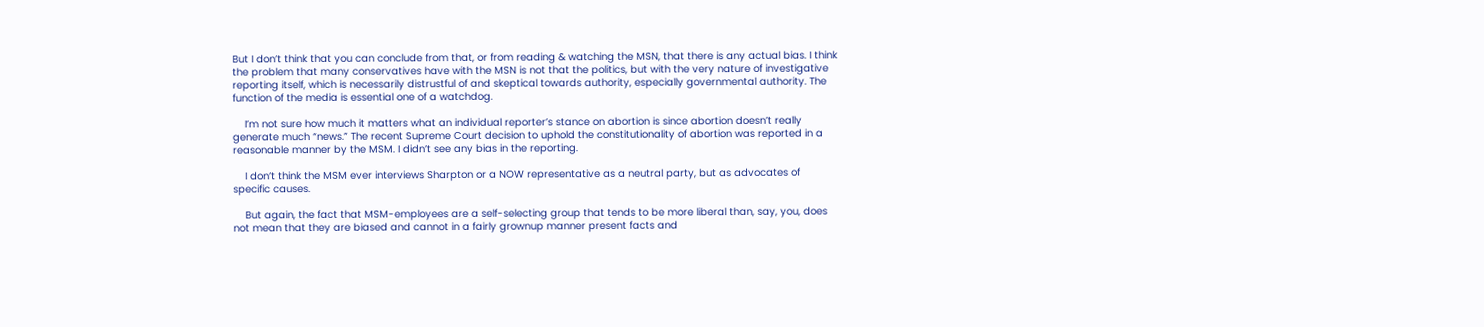But I don’t think that you can conclude from that, or from reading & watching the MSN, that there is any actual bias. I think the problem that many conservatives have with the MSN is not that the politics, but with the very nature of investigative reporting itself, which is necessarily distrustful of and skeptical towards authority, especially governmental authority. The function of the media is essential one of a watchdog.

    I’m not sure how much it matters what an individual reporter’s stance on abortion is since abortion doesn’t really generate much “news.” The recent Supreme Court decision to uphold the constitutionality of abortion was reported in a reasonable manner by the MSM. I didn’t see any bias in the reporting.

    I don’t think the MSM ever interviews Sharpton or a NOW representative as a neutral party, but as advocates of specific causes.

    But again, the fact that MSM-employees are a self-selecting group that tends to be more liberal than, say, you, does not mean that they are biased and cannot in a fairly grownup manner present facts and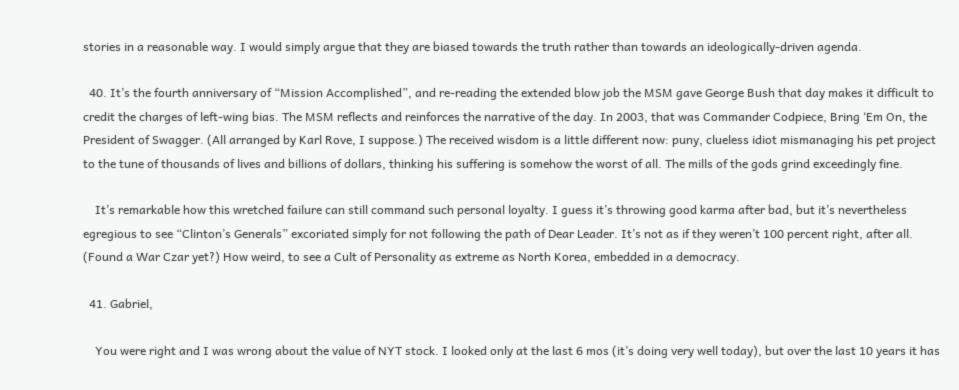stories in a reasonable way. I would simply argue that they are biased towards the truth rather than towards an ideologically-driven agenda.

  40. It’s the fourth anniversary of “Mission Accomplished”, and re-reading the extended blow job the MSM gave George Bush that day makes it difficult to credit the charges of left-wing bias. The MSM reflects and reinforces the narrative of the day. In 2003, that was Commander Codpiece, Bring ‘Em On, the President of Swagger. (All arranged by Karl Rove, I suppose.) The received wisdom is a little different now: puny, clueless idiot mismanaging his pet project to the tune of thousands of lives and billions of dollars, thinking his suffering is somehow the worst of all. The mills of the gods grind exceedingly fine.

    It’s remarkable how this wretched failure can still command such personal loyalty. I guess it’s throwing good karma after bad, but it’s nevertheless egregious to see “Clinton’s Generals” excoriated simply for not following the path of Dear Leader. It’s not as if they weren’t 100 percent right, after all. (Found a War Czar yet?) How weird, to see a Cult of Personality as extreme as North Korea, embedded in a democracy.

  41. Gabriel,

    You were right and I was wrong about the value of NYT stock. I looked only at the last 6 mos (it’s doing very well today), but over the last 10 years it has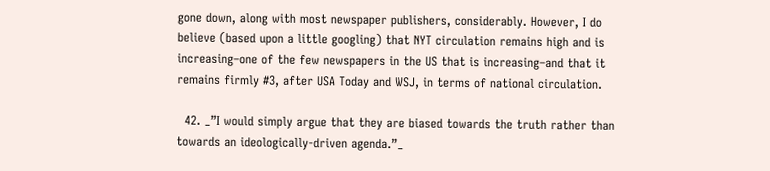gone down, along with most newspaper publishers, considerably. However, I do believe (based upon a little googling) that NYT circulation remains high and is increasing–one of the few newspapers in the US that is increasing–and that it remains firmly #3, after USA Today and WSJ, in terms of national circulation.

  42. _”I would simply argue that they are biased towards the truth rather than towards an ideologically-driven agenda.”_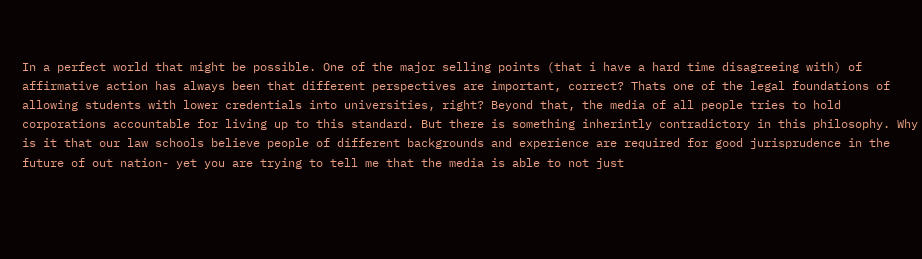In a perfect world that might be possible. One of the major selling points (that i have a hard time disagreeing with) of affirmative action has always been that different perspectives are important, correct? Thats one of the legal foundations of allowing students with lower credentials into universities, right? Beyond that, the media of all people tries to hold corporations accountable for living up to this standard. But there is something inherintly contradictory in this philosophy. Why is it that our law schools believe people of different backgrounds and experience are required for good jurisprudence in the future of out nation- yet you are trying to tell me that the media is able to not just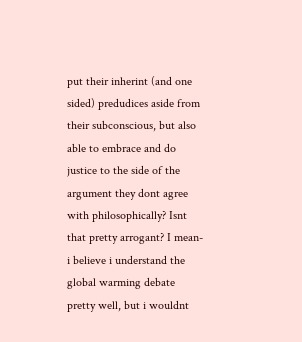put their inherint (and one sided) predudices aside from their subconscious, but also able to embrace and do justice to the side of the argument they dont agree with philosophically? Isnt that pretty arrogant? I mean- i believe i understand the global warming debate pretty well, but i wouldnt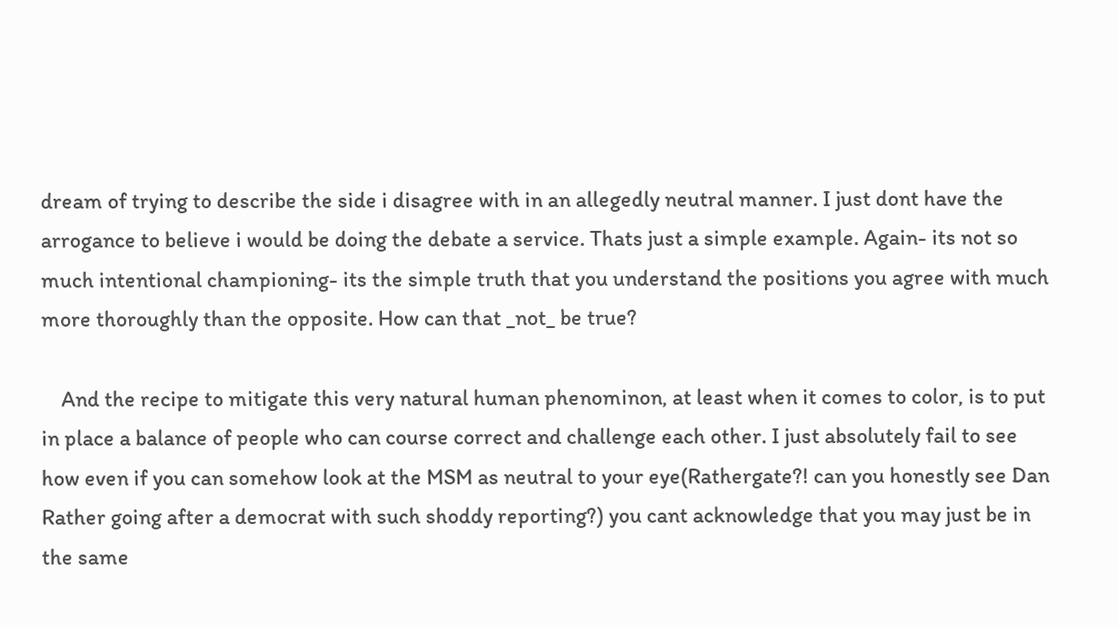dream of trying to describe the side i disagree with in an allegedly neutral manner. I just dont have the arrogance to believe i would be doing the debate a service. Thats just a simple example. Again- its not so much intentional championing- its the simple truth that you understand the positions you agree with much more thoroughly than the opposite. How can that _not_ be true?

    And the recipe to mitigate this very natural human phenominon, at least when it comes to color, is to put in place a balance of people who can course correct and challenge each other. I just absolutely fail to see how even if you can somehow look at the MSM as neutral to your eye(Rathergate?! can you honestly see Dan Rather going after a democrat with such shoddy reporting?) you cant acknowledge that you may just be in the same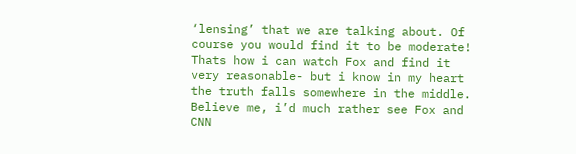‘lensing’ that we are talking about. Of course you would find it to be moderate! Thats how i can watch Fox and find it very reasonable- but i know in my heart the truth falls somewhere in the middle. Believe me, i’d much rather see Fox and CNN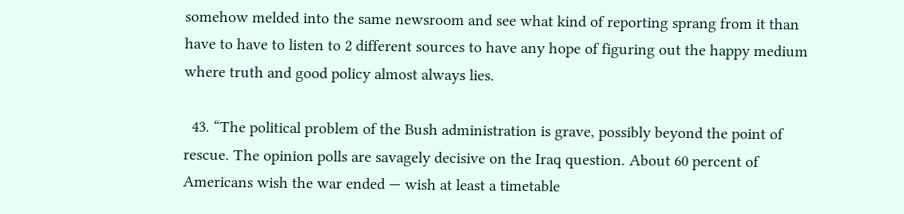somehow melded into the same newsroom and see what kind of reporting sprang from it than have to have to listen to 2 different sources to have any hope of figuring out the happy medium where truth and good policy almost always lies.

  43. “The political problem of the Bush administration is grave, possibly beyond the point of rescue. The opinion polls are savagely decisive on the Iraq question. About 60 percent of Americans wish the war ended — wish at least a timetable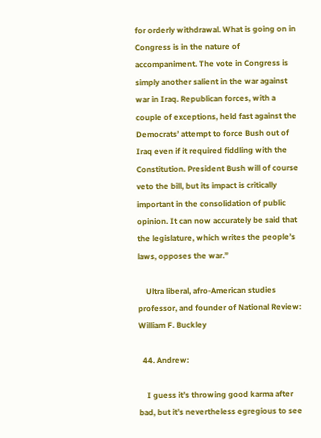for orderly withdrawal. What is going on in Congress is in the nature of accompaniment. The vote in Congress is simply another salient in the war against war in Iraq. Republican forces, with a couple of exceptions, held fast against the Democrats’ attempt to force Bush out of Iraq even if it required fiddling with the Constitution. President Bush will of course veto the bill, but its impact is critically important in the consolidation of public opinion. It can now accurately be said that the legislature, which writes the people’s laws, opposes the war.”

    Ultra liberal, afro-American studies professor, and founder of National Review: William F. Buckley

  44. Andrew:

    I guess it’s throwing good karma after bad, but it’s nevertheless egregious to see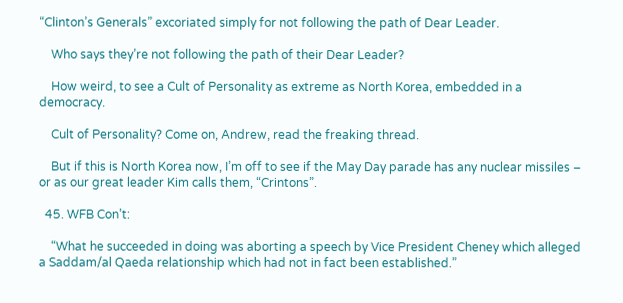“Clinton’s Generals” excoriated simply for not following the path of Dear Leader.

    Who says they’re not following the path of their Dear Leader?

    How weird, to see a Cult of Personality as extreme as North Korea, embedded in a democracy.

    Cult of Personality? Come on, Andrew, read the freaking thread.

    But if this is North Korea now, I’m off to see if the May Day parade has any nuclear missiles – or as our great leader Kim calls them, “Crintons”.

  45. WFB Con’t:

    “What he succeeded in doing was aborting a speech by Vice President Cheney which alleged a Saddam/al Qaeda relationship which had not in fact been established.”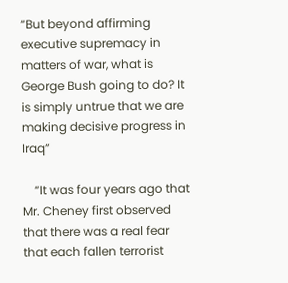“But beyond affirming executive supremacy in matters of war, what is George Bush going to do? It is simply untrue that we are making decisive progress in Iraq”

    “It was four years ago that Mr. Cheney first observed that there was a real fear that each fallen terrorist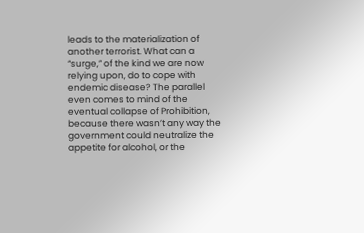leads to the materialization of another terrorist. What can a “surge,” of the kind we are now relying upon, do to cope with endemic disease? The parallel even comes to mind of the eventual collapse of Prohibition, because there wasn’t any way the government could neutralize the appetite for alcohol, or the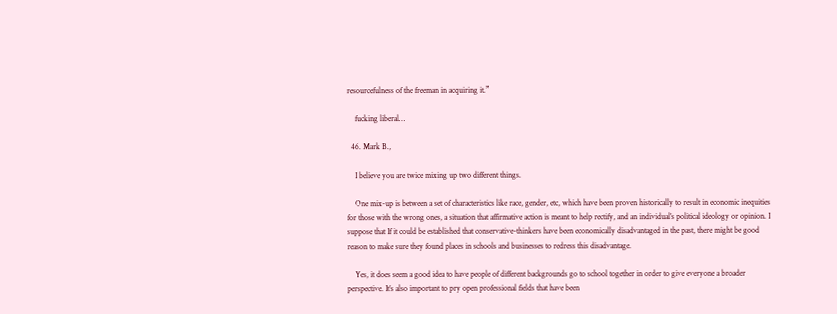resourcefulness of the freeman in acquiring it.”

    fucking liberal…

  46. Mark B.,

    I believe you are twice mixing up two different things.

    One mix-up is between a set of characteristics like race, gender, etc, which have been proven historically to result in economic inequities for those with the wrong ones, a situation that affirmative action is meant to help rectify, and an individual’s political ideology or opinion. I suppose that If it could be established that conservative-thinkers have been economically disadvantaged in the past, there might be good reason to make sure they found places in schools and businesses to redress this disadvantage.

    Yes, it does seem a good idea to have people of different backgrounds go to school together in order to give everyone a broader perspective. It’s also important to pry open professional fields that have been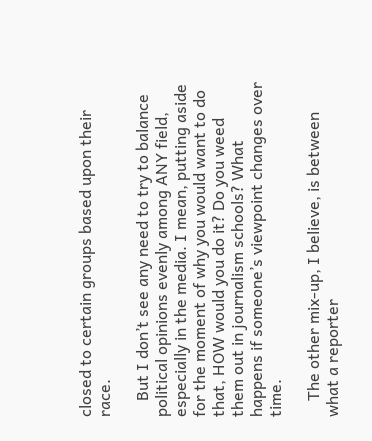closed to certain groups based upon their race.

    But I don’t see any need to try to balance political opinions evenly among ANY field, especially in the media. I mean, putting aside for the moment of why you would want to do that, HOW would you do it? Do you weed them out in journalism schools? What happens if someone’s viewpoint changes over time.

    The other mix-up, I believe, is between what a reporter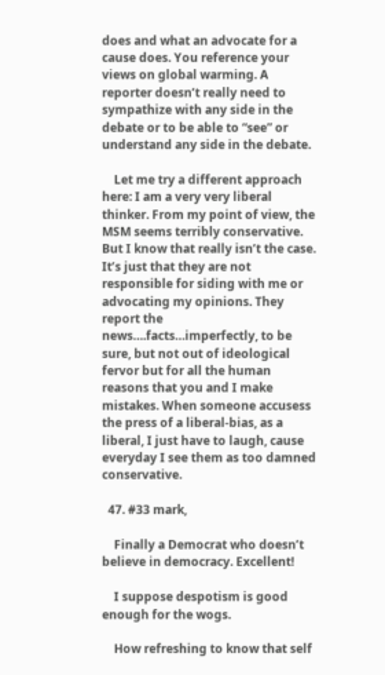does and what an advocate for a cause does. You reference your views on global warming. A reporter doesn’t really need to sympathize with any side in the debate or to be able to “see” or understand any side in the debate.

    Let me try a different approach here: I am a very very liberal thinker. From my point of view, the MSM seems terribly conservative. But I know that really isn’t the case. It’s just that they are not responsible for siding with me or advocating my opinions. They report the news….facts…imperfectly, to be sure, but not out of ideological fervor but for all the human reasons that you and I make mistakes. When someone accusess the press of a liberal-bias, as a liberal, I just have to laugh, cause everyday I see them as too damned conservative.

  47. #33 mark,

    Finally a Democrat who doesn’t believe in democracy. Excellent!

    I suppose despotism is good enough for the wogs.

    How refreshing to know that self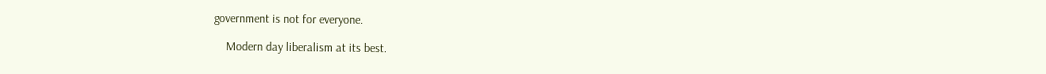government is not for everyone.

    Modern day liberalism at its best.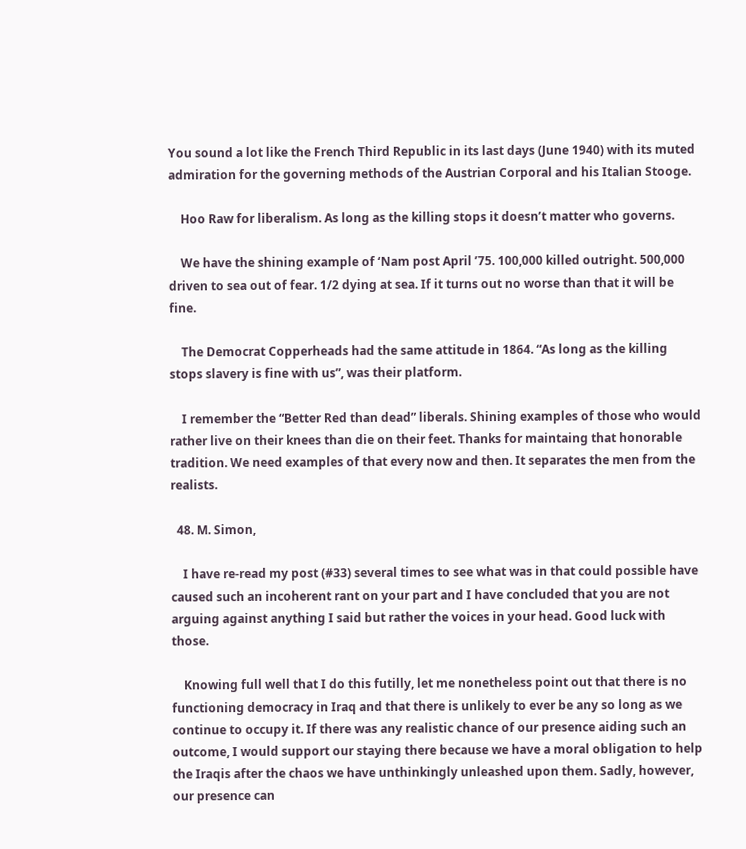You sound a lot like the French Third Republic in its last days (June 1940) with its muted admiration for the governing methods of the Austrian Corporal and his Italian Stooge.

    Hoo Raw for liberalism. As long as the killing stops it doesn’t matter who governs.

    We have the shining example of ‘Nam post April ’75. 100,000 killed outright. 500,000 driven to sea out of fear. 1/2 dying at sea. If it turns out no worse than that it will be fine.

    The Democrat Copperheads had the same attitude in 1864. “As long as the killing stops slavery is fine with us”, was their platform.

    I remember the “Better Red than dead” liberals. Shining examples of those who would rather live on their knees than die on their feet. Thanks for maintaing that honorable tradition. We need examples of that every now and then. It separates the men from the realists.

  48. M. Simon,

    I have re-read my post (#33) several times to see what was in that could possible have caused such an incoherent rant on your part and I have concluded that you are not arguing against anything I said but rather the voices in your head. Good luck with those.

    Knowing full well that I do this futilly, let me nonetheless point out that there is no functioning democracy in Iraq and that there is unlikely to ever be any so long as we continue to occupy it. If there was any realistic chance of our presence aiding such an outcome, I would support our staying there because we have a moral obligation to help the Iraqis after the chaos we have unthinkingly unleashed upon them. Sadly, however, our presence can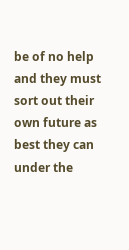be of no help and they must sort out their own future as best they can under the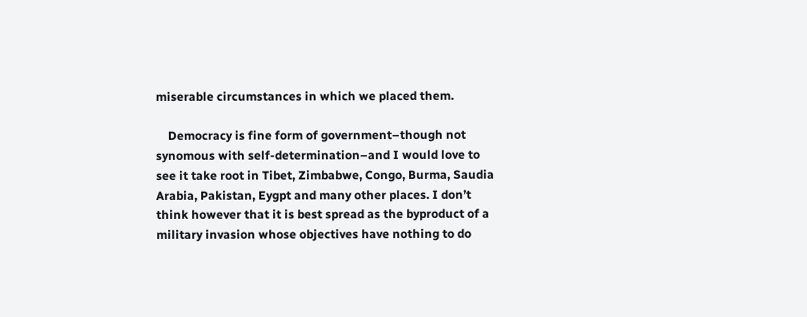miserable circumstances in which we placed them.

    Democracy is fine form of government–though not synomous with self-determination–and I would love to see it take root in Tibet, Zimbabwe, Congo, Burma, Saudia Arabia, Pakistan, Eygpt and many other places. I don’t think however that it is best spread as the byproduct of a military invasion whose objectives have nothing to do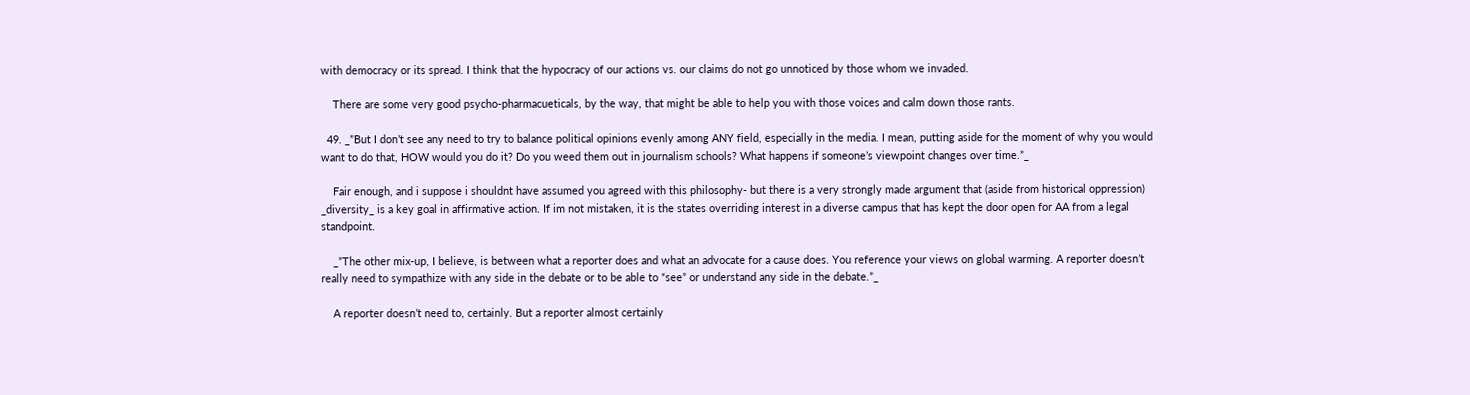with democracy or its spread. I think that the hypocracy of our actions vs. our claims do not go unnoticed by those whom we invaded.

    There are some very good psycho-pharmacueticals, by the way, that might be able to help you with those voices and calm down those rants.

  49. _”But I don’t see any need to try to balance political opinions evenly among ANY field, especially in the media. I mean, putting aside for the moment of why you would want to do that, HOW would you do it? Do you weed them out in journalism schools? What happens if someone’s viewpoint changes over time.”_

    Fair enough, and i suppose i shouldnt have assumed you agreed with this philosophy- but there is a very strongly made argument that (aside from historical oppression) _diversity_ is a key goal in affirmative action. If im not mistaken, it is the states overriding interest in a diverse campus that has kept the door open for AA from a legal standpoint.

    _”The other mix-up, I believe, is between what a reporter does and what an advocate for a cause does. You reference your views on global warming. A reporter doesn’t really need to sympathize with any side in the debate or to be able to “see” or understand any side in the debate.”_

    A reporter doesn’t need to, certainly. But a reporter almost certainly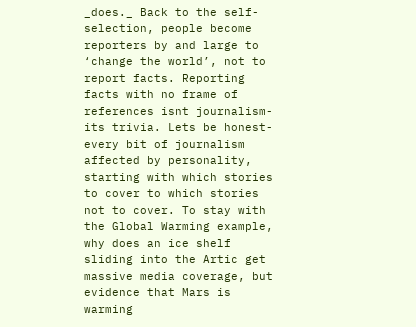_does._ Back to the self-selection, people become reporters by and large to ‘change the world’, not to report facts. Reporting facts with no frame of references isnt journalism- its trivia. Lets be honest- every bit of journalism affected by personality, starting with which stories to cover to which stories not to cover. To stay with the Global Warming example, why does an ice shelf sliding into the Artic get massive media coverage, but evidence that Mars is warming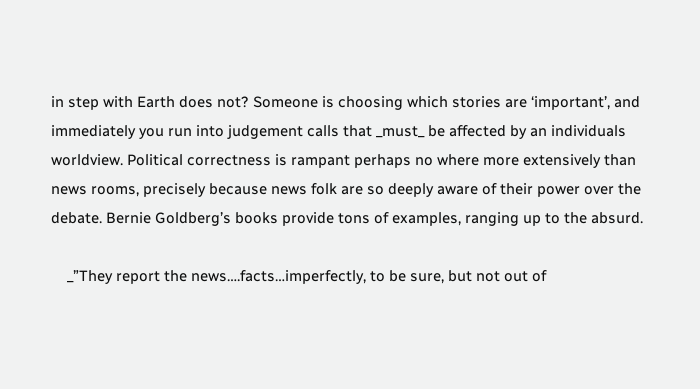in step with Earth does not? Someone is choosing which stories are ‘important’, and immediately you run into judgement calls that _must_ be affected by an individuals worldview. Political correctness is rampant perhaps no where more extensively than news rooms, precisely because news folk are so deeply aware of their power over the debate. Bernie Goldberg’s books provide tons of examples, ranging up to the absurd.

    _”They report the news….facts…imperfectly, to be sure, but not out of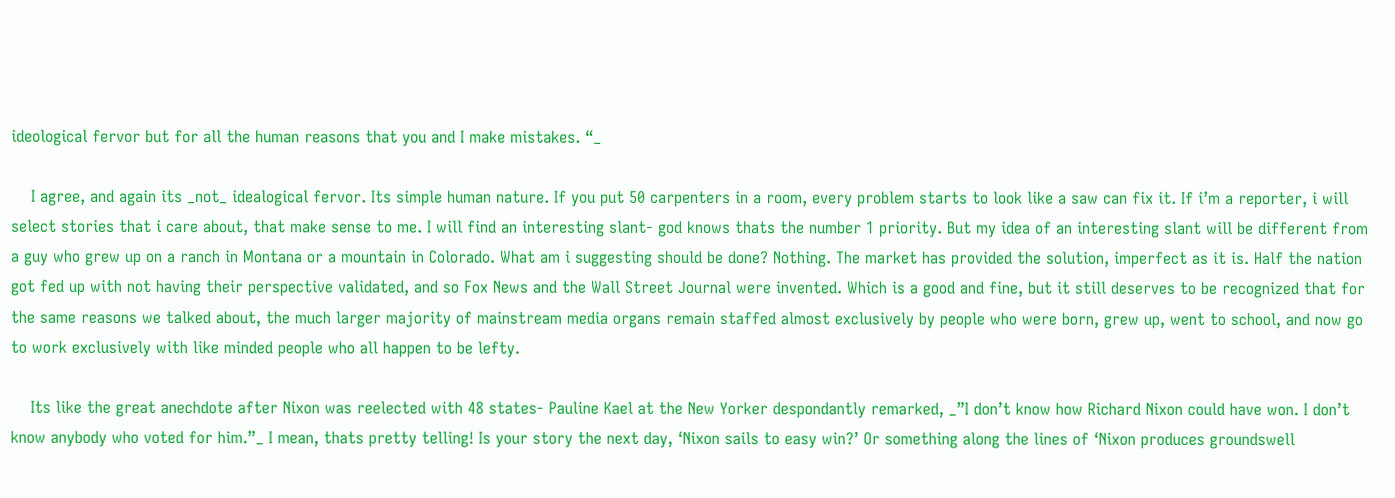ideological fervor but for all the human reasons that you and I make mistakes. “_

    I agree, and again its _not_ idealogical fervor. Its simple human nature. If you put 50 carpenters in a room, every problem starts to look like a saw can fix it. If i’m a reporter, i will select stories that i care about, that make sense to me. I will find an interesting slant- god knows thats the number 1 priority. But my idea of an interesting slant will be different from a guy who grew up on a ranch in Montana or a mountain in Colorado. What am i suggesting should be done? Nothing. The market has provided the solution, imperfect as it is. Half the nation got fed up with not having their perspective validated, and so Fox News and the Wall Street Journal were invented. Which is a good and fine, but it still deserves to be recognized that for the same reasons we talked about, the much larger majority of mainstream media organs remain staffed almost exclusively by people who were born, grew up, went to school, and now go to work exclusively with like minded people who all happen to be lefty.

    Its like the great anechdote after Nixon was reelected with 48 states- Pauline Kael at the New Yorker despondantly remarked, _”I don’t know how Richard Nixon could have won. I don’t know anybody who voted for him.”_ I mean, thats pretty telling! Is your story the next day, ‘Nixon sails to easy win?’ Or something along the lines of ‘Nixon produces groundswell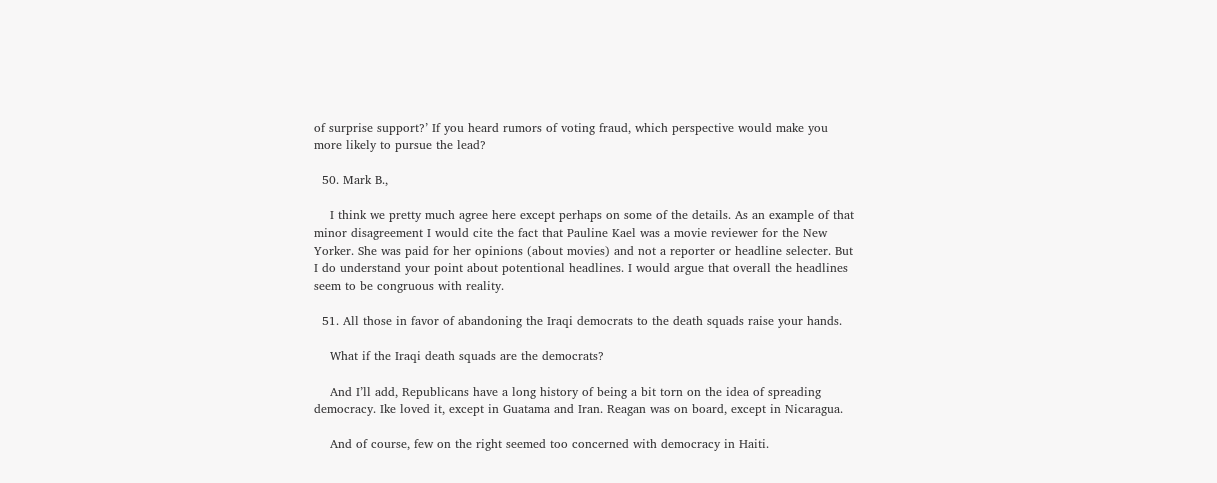of surprise support?’ If you heard rumors of voting fraud, which perspective would make you more likely to pursue the lead?

  50. Mark B.,

    I think we pretty much agree here except perhaps on some of the details. As an example of that minor disagreement I would cite the fact that Pauline Kael was a movie reviewer for the New Yorker. She was paid for her opinions (about movies) and not a reporter or headline selecter. But I do understand your point about potentional headlines. I would argue that overall the headlines seem to be congruous with reality.

  51. All those in favor of abandoning the Iraqi democrats to the death squads raise your hands.

    What if the Iraqi death squads are the democrats?

    And I’ll add, Republicans have a long history of being a bit torn on the idea of spreading democracy. Ike loved it, except in Guatama and Iran. Reagan was on board, except in Nicaragua.

    And of course, few on the right seemed too concerned with democracy in Haiti.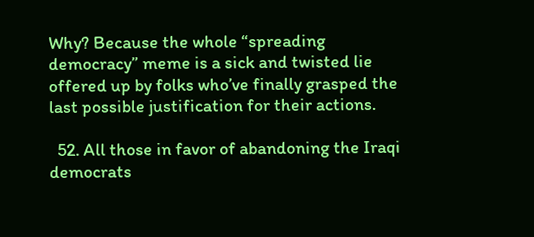Why? Because the whole “spreading democracy” meme is a sick and twisted lie offered up by folks who’ve finally grasped the last possible justification for their actions.

  52. All those in favor of abandoning the Iraqi democrats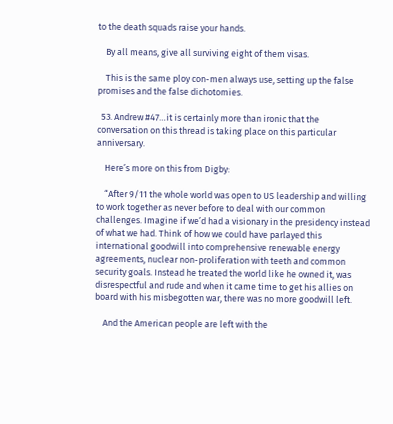to the death squads raise your hands.

    By all means, give all surviving eight of them visas.

    This is the same ploy con-men always use, setting up the false promises and the false dichotomies.

  53. Andrew #47…it is certainly more than ironic that the conversation on this thread is taking place on this particular anniversary.

    Here’s more on this from Digby:

    “After 9/11 the whole world was open to US leadership and willing to work together as never before to deal with our common challenges. Imagine if we’d had a visionary in the presidency instead of what we had. Think of how we could have parlayed this international goodwill into comprehensive renewable energy agreements, nuclear non-proliferation with teeth and common security goals. Instead he treated the world like he owned it, was disrespectful and rude and when it came time to get his allies on board with his misbegotten war, there was no more goodwill left.

    And the American people are left with the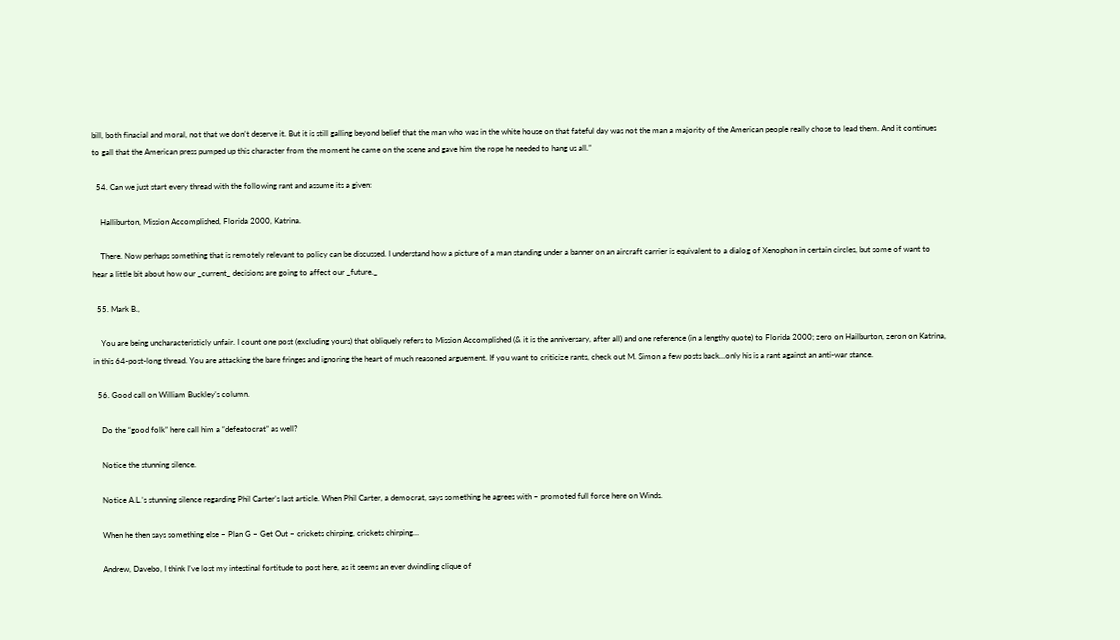bill, both finacial and moral, not that we don’t deserve it. But it is still galling beyond belief that the man who was in the white house on that fateful day was not the man a majority of the American people really chose to lead them. And it continues to gall that the American press pumped up this character from the moment he came on the scene and gave him the rope he needed to hang us all.”

  54. Can we just start every thread with the following rant and assume its a given:

    Halliburton, Mission Accomplished, Florida 2000, Katrina.

    There. Now perhaps something that is remotely relevant to policy can be discussed. I understand how a picture of a man standing under a banner on an aircraft carrier is equivalent to a dialog of Xenophon in certain circles, but some of want to hear a little bit about how our _current_ decisions are going to affect our _future._

  55. Mark B.,

    You are being uncharacteristicly unfair. I count one post (excluding yours) that obliquely refers to Mission Accomplished (& it is the anniversary, after all) and one reference (in a lengthy quote) to Florida 2000; zero on Hailburton, zeron on Katrina, in this 64-post-long thread. You are attacking the bare fringes and ignoring the heart of much reasoned arguement. If you want to criticize rants, check out M. Simon a few posts back…only his is a rant against an anti-war stance.

  56. Good call on William Buckley’s column.

    Do the “good folk” here call him a “defeatocrat” as well?

    Notice the stunning silence.

    Notice A.L.’s stunning silence regarding Phil Carter’s last article. When Phil Carter, a democrat, says something he agrees with – promoted full force here on Winds.

    When he then says something else – Plan G – Get Out – crickets chirping, crickets chirping…

    Andrew, Davebo, I think I’ve lost my intestinal fortitude to post here, as it seems an ever dwindling clique of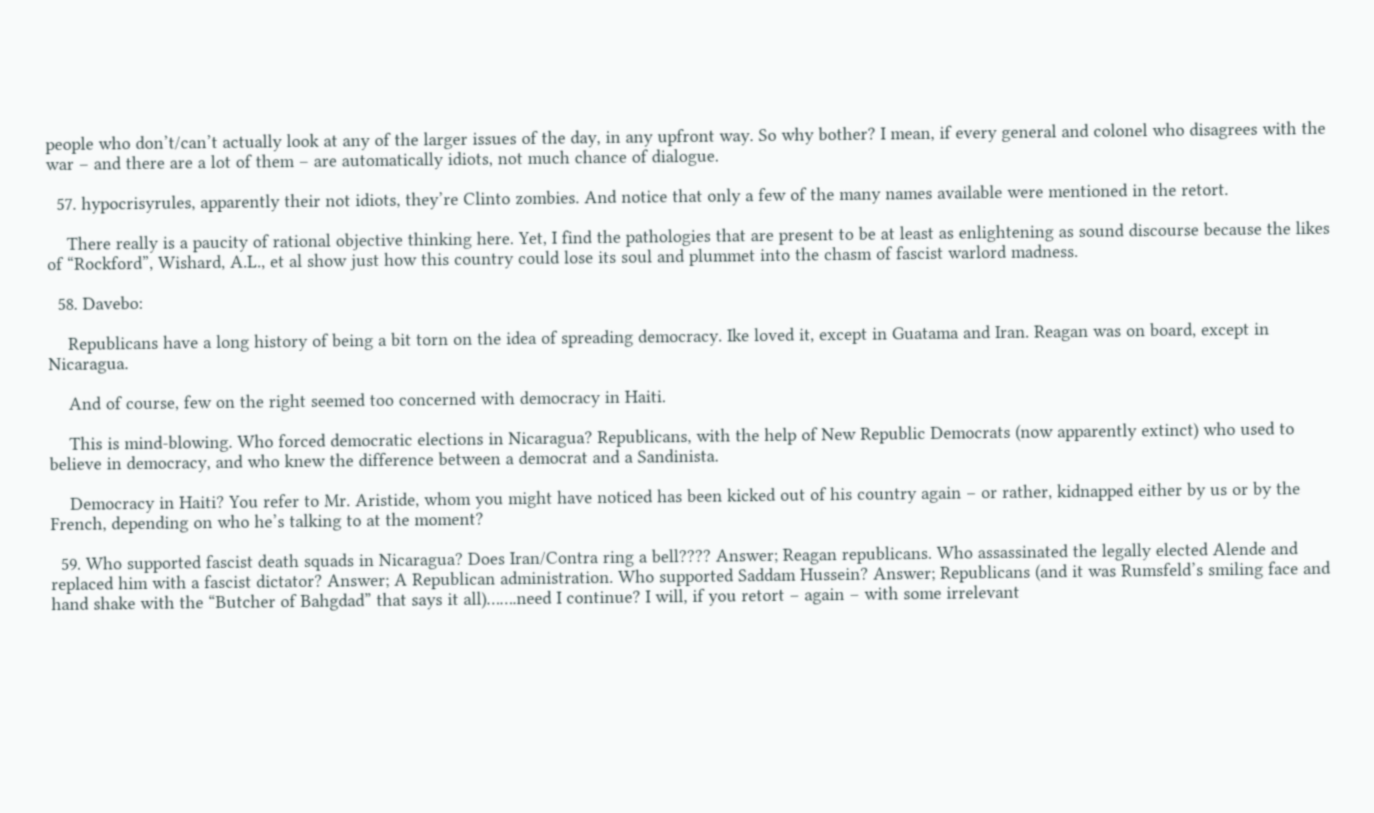people who don’t/can’t actually look at any of the larger issues of the day, in any upfront way. So why bother? I mean, if every general and colonel who disagrees with the war – and there are a lot of them – are automatically idiots, not much chance of dialogue.

  57. hypocrisyrules, apparently their not idiots, they’re Clinto zombies. And notice that only a few of the many names available were mentioned in the retort.

    There really is a paucity of rational objective thinking here. Yet, I find the pathologies that are present to be at least as enlightening as sound discourse because the likes of “Rockford”, Wishard, A.L., et al show just how this country could lose its soul and plummet into the chasm of fascist warlord madness.

  58. Davebo:

    Republicans have a long history of being a bit torn on the idea of spreading democracy. Ike loved it, except in Guatama and Iran. Reagan was on board, except in Nicaragua.

    And of course, few on the right seemed too concerned with democracy in Haiti.

    This is mind-blowing. Who forced democratic elections in Nicaragua? Republicans, with the help of New Republic Democrats (now apparently extinct) who used to believe in democracy, and who knew the difference between a democrat and a Sandinista.

    Democracy in Haiti? You refer to Mr. Aristide, whom you might have noticed has been kicked out of his country again – or rather, kidnapped either by us or by the French, depending on who he’s talking to at the moment?

  59. Who supported fascist death squads in Nicaragua? Does Iran/Contra ring a bell???? Answer; Reagan republicans. Who assassinated the legally elected Alende and replaced him with a fascist dictator? Answer; A Republican administration. Who supported Saddam Hussein? Answer; Republicans (and it was Rumsfeld’s smiling face and hand shake with the “Butcher of Bahgdad” that says it all)…….need I continue? I will, if you retort – again – with some irrelevant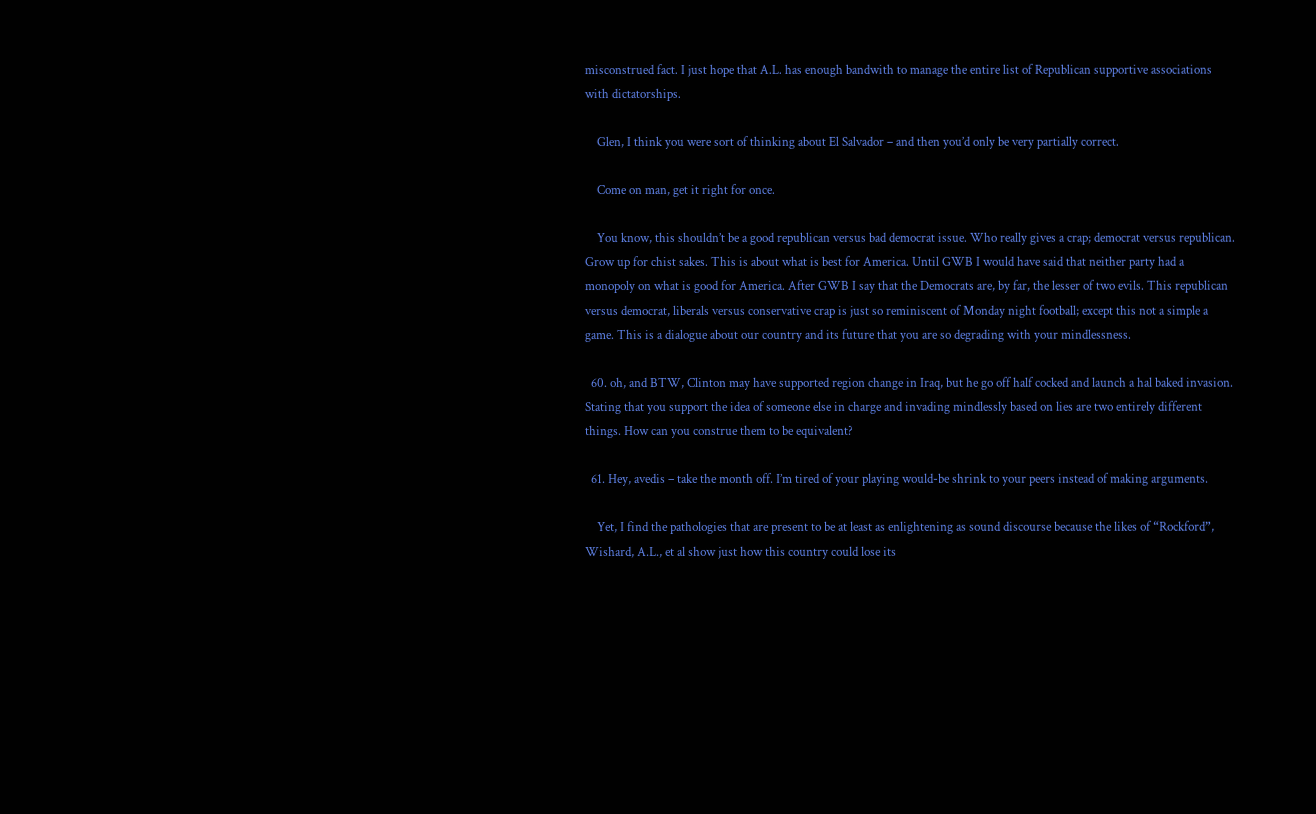misconstrued fact. I just hope that A.L. has enough bandwith to manage the entire list of Republican supportive associations with dictatorships.

    Glen, I think you were sort of thinking about El Salvador – and then you’d only be very partially correct.

    Come on man, get it right for once.

    You know, this shouldn’t be a good republican versus bad democrat issue. Who really gives a crap; democrat versus republican. Grow up for chist sakes. This is about what is best for America. Until GWB I would have said that neither party had a monopoly on what is good for America. After GWB I say that the Democrats are, by far, the lesser of two evils. This republican versus democrat, liberals versus conservative crap is just so reminiscent of Monday night football; except this not a simple a game. This is a dialogue about our country and its future that you are so degrading with your mindlessness.

  60. oh, and BTW, Clinton may have supported region change in Iraq, but he go off half cocked and launch a hal baked invasion. Stating that you support the idea of someone else in charge and invading mindlessly based on lies are two entirely different things. How can you construe them to be equivalent?

  61. Hey, avedis – take the month off. I’m tired of your playing would-be shrink to your peers instead of making arguments.

    Yet, I find the pathologies that are present to be at least as enlightening as sound discourse because the likes of “Rockford”, Wishard, A.L., et al show just how this country could lose its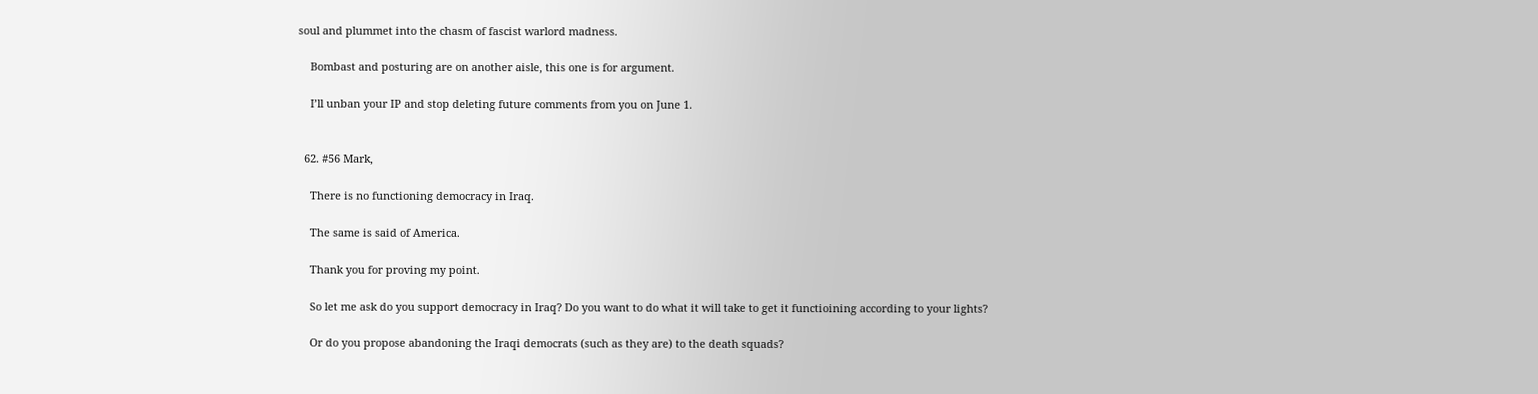soul and plummet into the chasm of fascist warlord madness.

    Bombast and posturing are on another aisle, this one is for argument.

    I’ll unban your IP and stop deleting future comments from you on June 1.


  62. #56 Mark,

    There is no functioning democracy in Iraq.

    The same is said of America.

    Thank you for proving my point.

    So let me ask do you support democracy in Iraq? Do you want to do what it will take to get it functioining according to your lights?

    Or do you propose abandoning the Iraqi democrats (such as they are) to the death squads?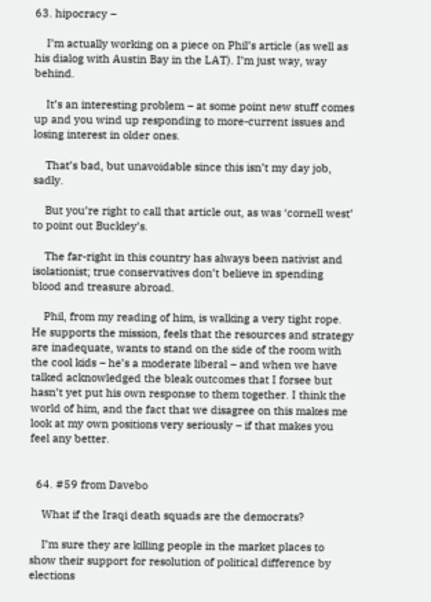63. hipocracy –

    I’m actually working on a piece on Phil’s article (as well as his dialog with Austin Bay in the LAT). I’m just way, way behind.

    It’s an interesting problem – at some point new stuff comes up and you wind up responding to more-current issues and losing interest in older ones.

    That’s bad, but unavoidable since this isn’t my day job, sadly.

    But you’re right to call that article out, as was ‘cornell west’ to point out Buckley’s.

    The far-right in this country has always been nativist and isolationist; true conservatives don’t believe in spending blood and treasure abroad.

    Phil, from my reading of him, is walking a very tight rope. He supports the mission, feels that the resources and strategy are inadequate, wants to stand on the side of the room with the cool kids – he’s a moderate liberal – and when we have talked acknowledged the bleak outcomes that I forsee but hasn’t yet put his own response to them together. I think the world of him, and the fact that we disagree on this makes me look at my own positions very seriously – if that makes you feel any better.


  64. #59 from Davebo

    What if the Iraqi death squads are the democrats?

    I’m sure they are killing people in the market places to show their support for resolution of political difference by elections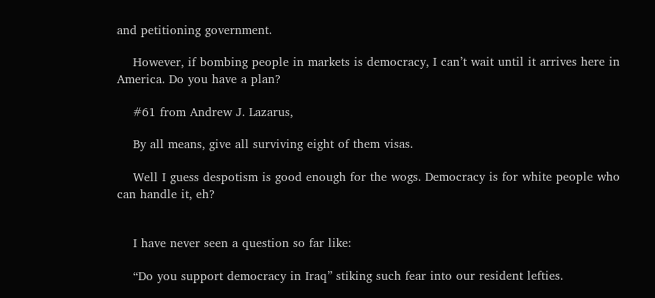and petitioning government.

    However, if bombing people in markets is democracy, I can’t wait until it arrives here in America. Do you have a plan?

    #61 from Andrew J. Lazarus,

    By all means, give all surviving eight of them visas.

    Well I guess despotism is good enough for the wogs. Democracy is for white people who can handle it, eh?


    I have never seen a question so far like:

    “Do you support democracy in Iraq” stiking such fear into our resident lefties.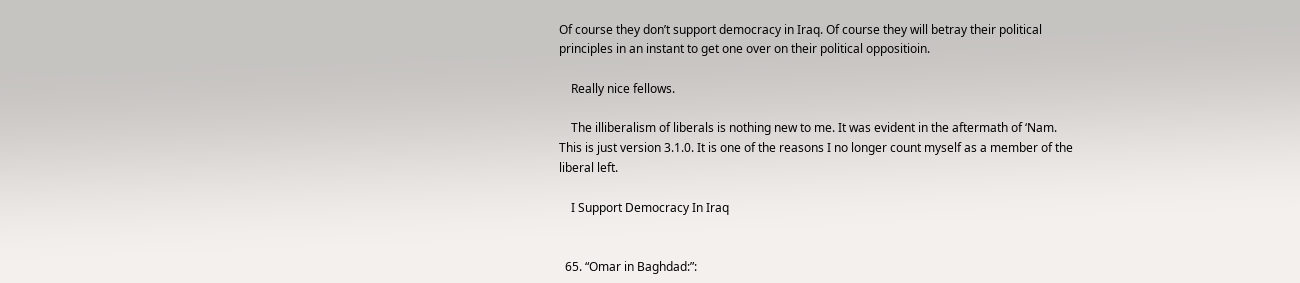Of course they don’t support democracy in Iraq. Of course they will betray their political principles in an instant to get one over on their political oppositioin.

    Really nice fellows.

    The illiberalism of liberals is nothing new to me. It was evident in the aftermath of ‘Nam. This is just version 3.1.0. It is one of the reasons I no longer count myself as a member of the liberal left.

    I Support Democracy In Iraq


  65. “Omar in Baghdad:”: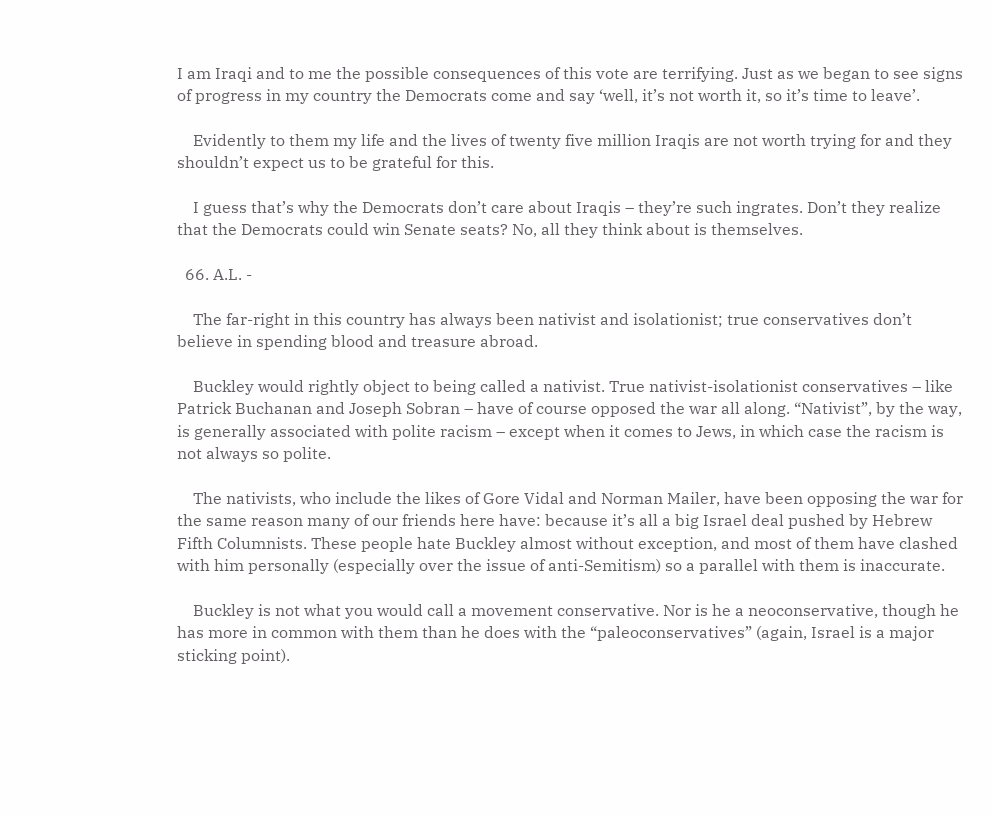I am Iraqi and to me the possible consequences of this vote are terrifying. Just as we began to see signs of progress in my country the Democrats come and say ‘well, it’s not worth it, so it’s time to leave’.

    Evidently to them my life and the lives of twenty five million Iraqis are not worth trying for and they shouldn’t expect us to be grateful for this.

    I guess that’s why the Democrats don’t care about Iraqis – they’re such ingrates. Don’t they realize that the Democrats could win Senate seats? No, all they think about is themselves.

  66. A.L. -

    The far-right in this country has always been nativist and isolationist; true conservatives don’t believe in spending blood and treasure abroad.

    Buckley would rightly object to being called a nativist. True nativist-isolationist conservatives – like Patrick Buchanan and Joseph Sobran – have of course opposed the war all along. “Nativist”, by the way, is generally associated with polite racism – except when it comes to Jews, in which case the racism is not always so polite.

    The nativists, who include the likes of Gore Vidal and Norman Mailer, have been opposing the war for the same reason many of our friends here have: because it’s all a big Israel deal pushed by Hebrew Fifth Columnists. These people hate Buckley almost without exception, and most of them have clashed with him personally (especially over the issue of anti-Semitism) so a parallel with them is inaccurate.

    Buckley is not what you would call a movement conservative. Nor is he a neoconservative, though he has more in common with them than he does with the “paleoconservatives” (again, Israel is a major sticking point).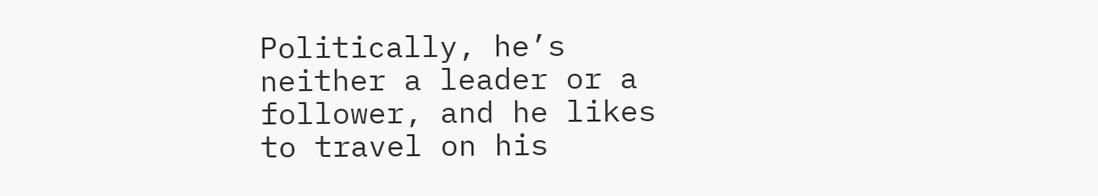Politically, he’s neither a leader or a follower, and he likes to travel on his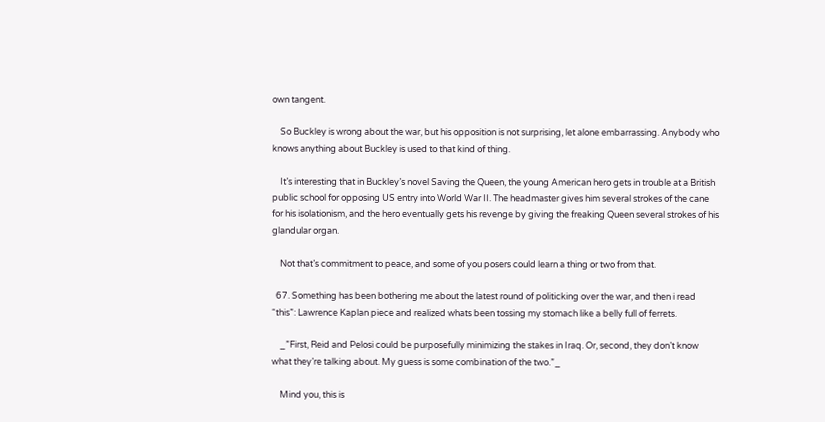own tangent.

    So Buckley is wrong about the war, but his opposition is not surprising, let alone embarrassing. Anybody who knows anything about Buckley is used to that kind of thing.

    It’s interesting that in Buckley’s novel Saving the Queen, the young American hero gets in trouble at a British public school for opposing US entry into World War II. The headmaster gives him several strokes of the cane for his isolationism, and the hero eventually gets his revenge by giving the freaking Queen several strokes of his glandular organ.

    Not that’s commitment to peace, and some of you posers could learn a thing or two from that.

  67. Something has been bothering me about the latest round of politicking over the war, and then i read “this”: Lawrence Kaplan piece and realized whats been tossing my stomach like a belly full of ferrets.

    _”First, Reid and Pelosi could be purposefully minimizing the stakes in Iraq. Or, second, they don’t know what they’re talking about. My guess is some combination of the two.”_

    Mind you, this is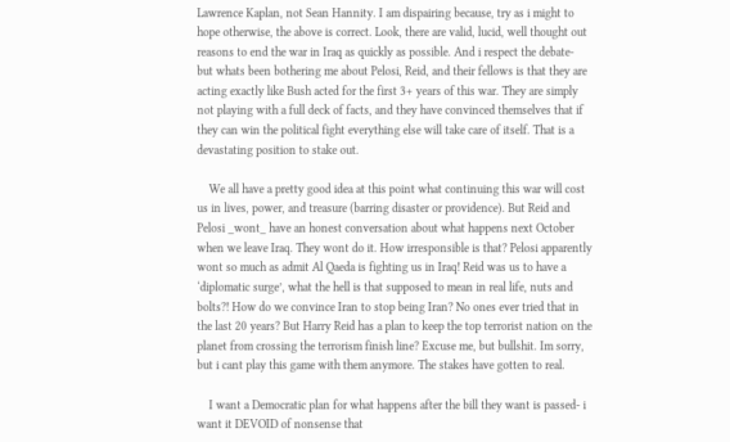Lawrence Kaplan, not Sean Hannity. I am dispairing because, try as i might to hope otherwise, the above is correct. Look, there are valid, lucid, well thought out reasons to end the war in Iraq as quickly as possible. And i respect the debate- but whats been bothering me about Pelosi, Reid, and their fellows is that they are acting exactly like Bush acted for the first 3+ years of this war. They are simply not playing with a full deck of facts, and they have convinced themselves that if they can win the political fight everything else will take care of itself. That is a devastating position to stake out.

    We all have a pretty good idea at this point what continuing this war will cost us in lives, power, and treasure (barring disaster or providence). But Reid and Pelosi _wont_ have an honest conversation about what happens next October when we leave Iraq. They wont do it. How irresponsible is that? Pelosi apparently wont so much as admit Al Qaeda is fighting us in Iraq! Reid was us to have a ‘diplomatic surge’, what the hell is that supposed to mean in real life, nuts and bolts?! How do we convince Iran to stop being Iran? No ones ever tried that in the last 20 years? But Harry Reid has a plan to keep the top terrorist nation on the planet from crossing the terrorism finish line? Excuse me, but bullshit. Im sorry, but i cant play this game with them anymore. The stakes have gotten to real.

    I want a Democratic plan for what happens after the bill they want is passed- i want it DEVOID of nonsense that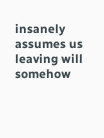insanely assumes us leaving will somehow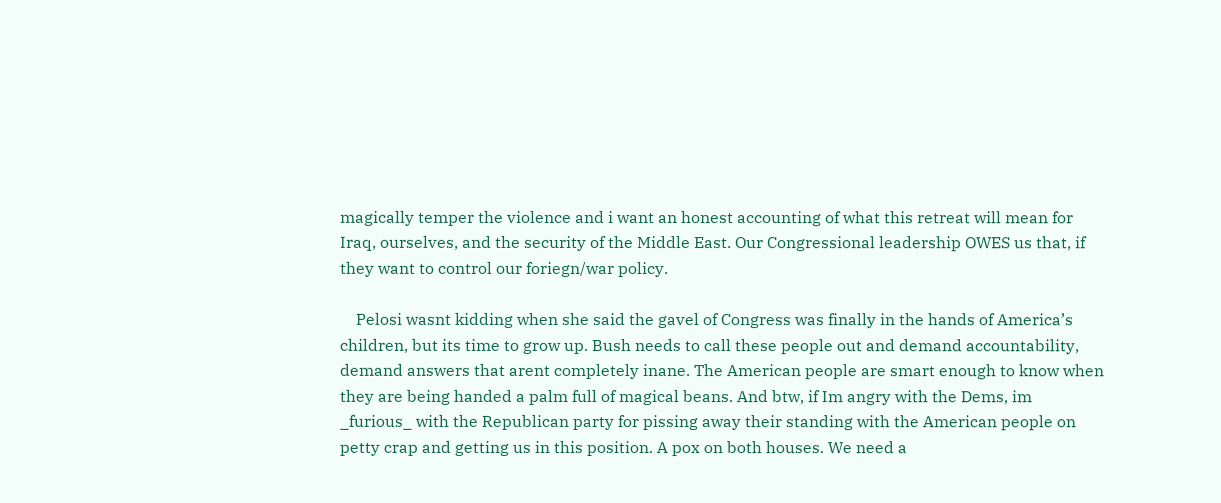magically temper the violence and i want an honest accounting of what this retreat will mean for Iraq, ourselves, and the security of the Middle East. Our Congressional leadership OWES us that, if they want to control our foriegn/war policy.

    Pelosi wasnt kidding when she said the gavel of Congress was finally in the hands of America’s children, but its time to grow up. Bush needs to call these people out and demand accountability, demand answers that arent completely inane. The American people are smart enough to know when they are being handed a palm full of magical beans. And btw, if Im angry with the Dems, im _furious_ with the Republican party for pissing away their standing with the American people on petty crap and getting us in this position. A pox on both houses. We need a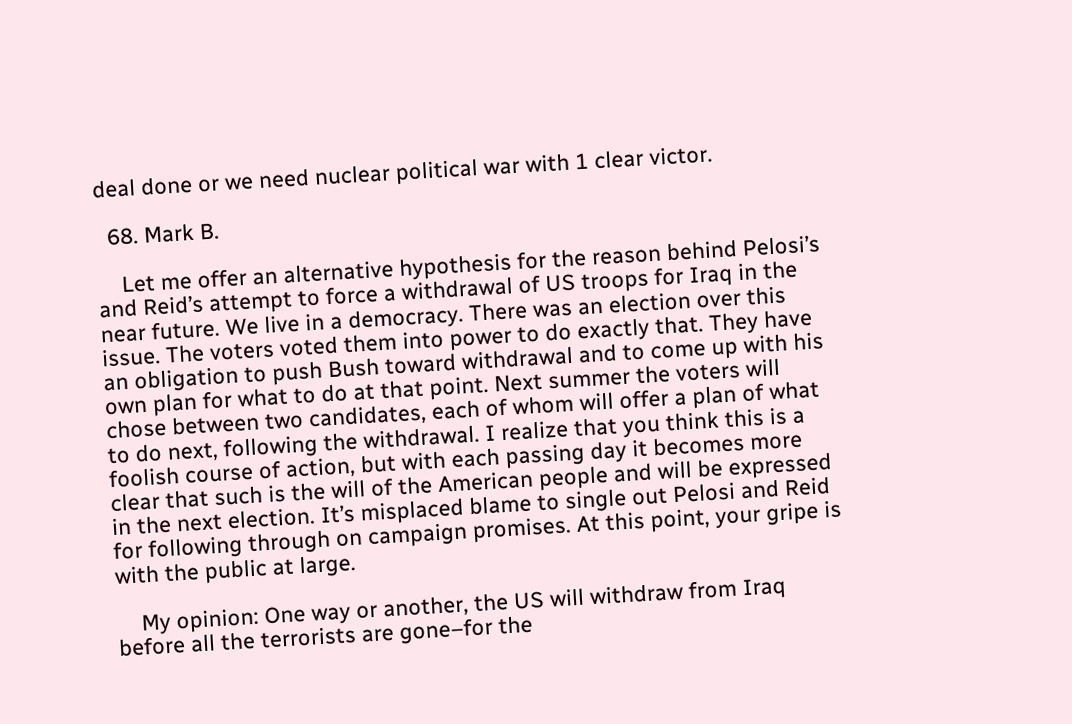deal done or we need nuclear political war with 1 clear victor.

  68. Mark B.

    Let me offer an alternative hypothesis for the reason behind Pelosi’s and Reid’s attempt to force a withdrawal of US troops for Iraq in the near future. We live in a democracy. There was an election over this issue. The voters voted them into power to do exactly that. They have an obligation to push Bush toward withdrawal and to come up with his own plan for what to do at that point. Next summer the voters will chose between two candidates, each of whom will offer a plan of what to do next, following the withdrawal. I realize that you think this is a foolish course of action, but with each passing day it becomes more clear that such is the will of the American people and will be expressed in the next election. It’s misplaced blame to single out Pelosi and Reid for following through on campaign promises. At this point, your gripe is with the public at large.

    My opinion: One way or another, the US will withdraw from Iraq before all the terrorists are gone–for the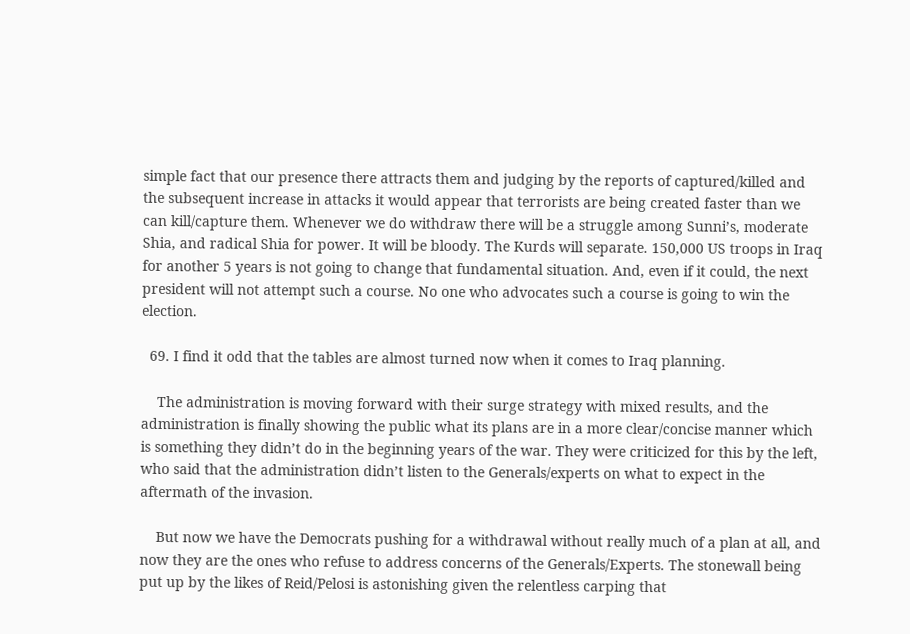simple fact that our presence there attracts them and judging by the reports of captured/killed and the subsequent increase in attacks it would appear that terrorists are being created faster than we can kill/capture them. Whenever we do withdraw there will be a struggle among Sunni’s, moderate Shia, and radical Shia for power. It will be bloody. The Kurds will separate. 150,000 US troops in Iraq for another 5 years is not going to change that fundamental situation. And, even if it could, the next president will not attempt such a course. No one who advocates such a course is going to win the election.

  69. I find it odd that the tables are almost turned now when it comes to Iraq planning.

    The administration is moving forward with their surge strategy with mixed results, and the administration is finally showing the public what its plans are in a more clear/concise manner which is something they didn’t do in the beginning years of the war. They were criticized for this by the left, who said that the administration didn’t listen to the Generals/experts on what to expect in the aftermath of the invasion.

    But now we have the Democrats pushing for a withdrawal without really much of a plan at all, and now they are the ones who refuse to address concerns of the Generals/Experts. The stonewall being put up by the likes of Reid/Pelosi is astonishing given the relentless carping that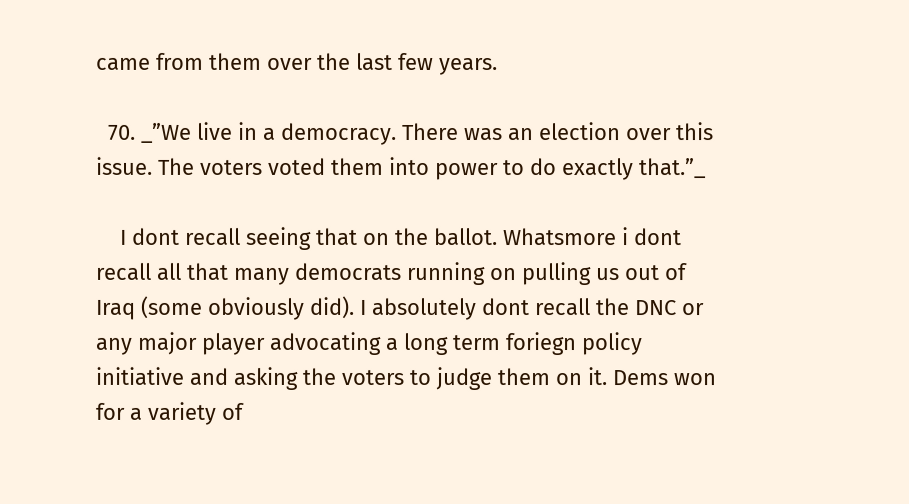came from them over the last few years.

  70. _”We live in a democracy. There was an election over this issue. The voters voted them into power to do exactly that.”_

    I dont recall seeing that on the ballot. Whatsmore i dont recall all that many democrats running on pulling us out of Iraq (some obviously did). I absolutely dont recall the DNC or any major player advocating a long term foriegn policy initiative and asking the voters to judge them on it. Dems won for a variety of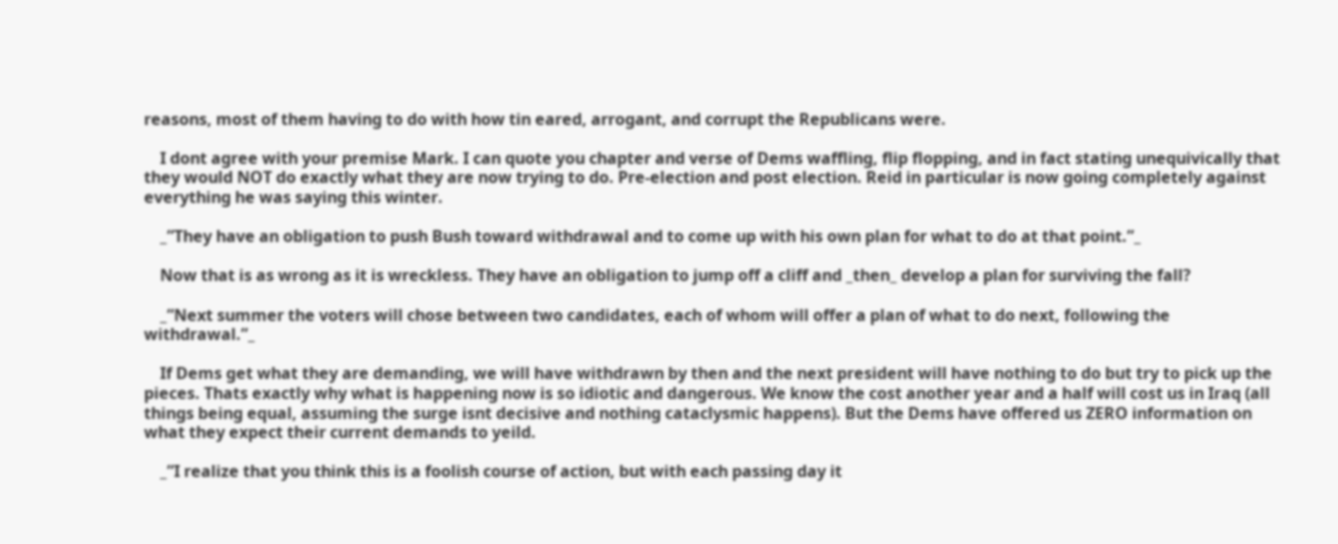reasons, most of them having to do with how tin eared, arrogant, and corrupt the Republicans were.

    I dont agree with your premise Mark. I can quote you chapter and verse of Dems waffling, flip flopping, and in fact stating unequivically that they would NOT do exactly what they are now trying to do. Pre-election and post election. Reid in particular is now going completely against everything he was saying this winter.

    _”They have an obligation to push Bush toward withdrawal and to come up with his own plan for what to do at that point.”_

    Now that is as wrong as it is wreckless. They have an obligation to jump off a cliff and _then_ develop a plan for surviving the fall?

    _”Next summer the voters will chose between two candidates, each of whom will offer a plan of what to do next, following the withdrawal.”_

    If Dems get what they are demanding, we will have withdrawn by then and the next president will have nothing to do but try to pick up the pieces. Thats exactly why what is happening now is so idiotic and dangerous. We know the cost another year and a half will cost us in Iraq (all things being equal, assuming the surge isnt decisive and nothing cataclysmic happens). But the Dems have offered us ZERO information on what they expect their current demands to yeild.

    _”I realize that you think this is a foolish course of action, but with each passing day it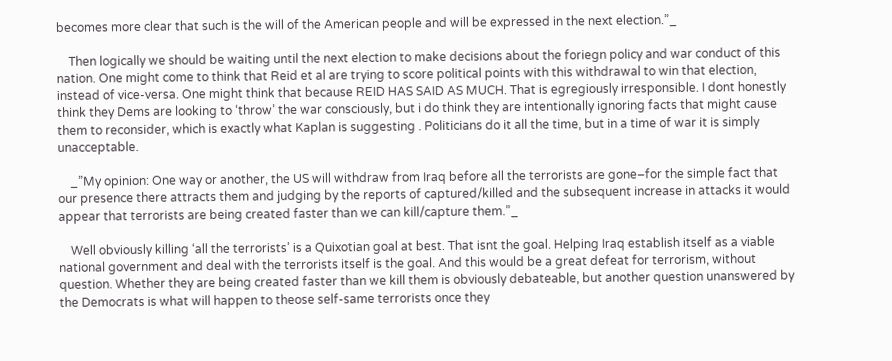becomes more clear that such is the will of the American people and will be expressed in the next election.”_

    Then logically we should be waiting until the next election to make decisions about the foriegn policy and war conduct of this nation. One might come to think that Reid et al are trying to score political points with this withdrawal to win that election, instead of vice-versa. One might think that because REID HAS SAID AS MUCH. That is egregiously irresponsible. I dont honestly think they Dems are looking to ‘throw’ the war consciously, but i do think they are intentionally ignoring facts that might cause them to reconsider, which is exactly what Kaplan is suggesting . Politicians do it all the time, but in a time of war it is simply unacceptable.

    _”My opinion: One way or another, the US will withdraw from Iraq before all the terrorists are gone–for the simple fact that our presence there attracts them and judging by the reports of captured/killed and the subsequent increase in attacks it would appear that terrorists are being created faster than we can kill/capture them.”_

    Well obviously killing ‘all the terrorists’ is a Quixotian goal at best. That isnt the goal. Helping Iraq establish itself as a viable national government and deal with the terrorists itself is the goal. And this would be a great defeat for terrorism, without question. Whether they are being created faster than we kill them is obviously debateable, but another question unanswered by the Democrats is what will happen to theose self-same terrorists once they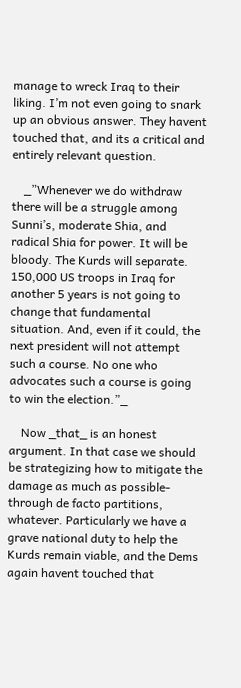manage to wreck Iraq to their liking. I’m not even going to snark up an obvious answer. They havent touched that, and its a critical and entirely relevant question.

    _”Whenever we do withdraw there will be a struggle among Sunni’s, moderate Shia, and radical Shia for power. It will be bloody. The Kurds will separate. 150,000 US troops in Iraq for another 5 years is not going to change that fundamental situation. And, even if it could, the next president will not attempt such a course. No one who advocates such a course is going to win the election.”_

    Now _that_ is an honest argument. In that case we should be strategizing how to mitigate the damage as much as possible- through de facto partitions, whatever. Particularly we have a grave national duty to help the Kurds remain viable, and the Dems again havent touched that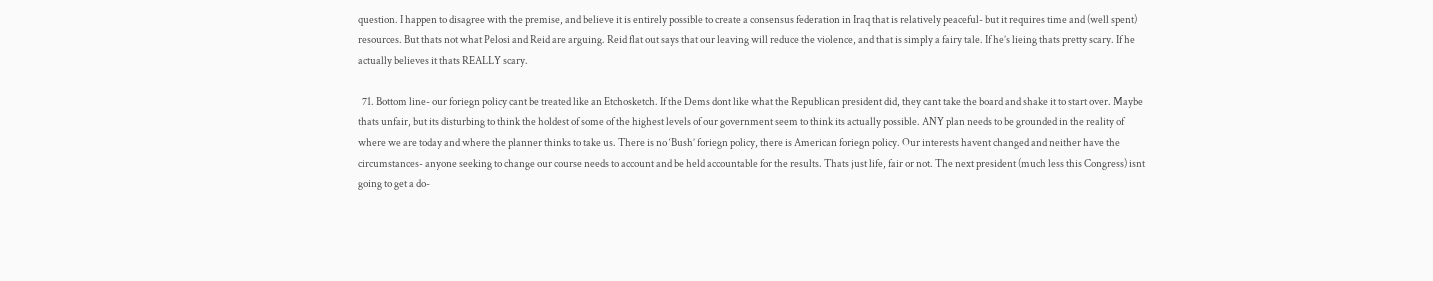question. I happen to disagree with the premise, and believe it is entirely possible to create a consensus federation in Iraq that is relatively peaceful- but it requires time and (well spent) resources. But thats not what Pelosi and Reid are arguing. Reid flat out says that our leaving will reduce the violence, and that is simply a fairy tale. If he’s lieing thats pretty scary. If he actually believes it thats REALLY scary.

  71. Bottom line- our foriegn policy cant be treated like an Etchosketch. If the Dems dont like what the Republican president did, they cant take the board and shake it to start over. Maybe thats unfair, but its disturbing to think the holdest of some of the highest levels of our government seem to think its actually possible. ANY plan needs to be grounded in the reality of where we are today and where the planner thinks to take us. There is no ‘Bush’ foriegn policy, there is American foriegn policy. Our interests havent changed and neither have the circumstances- anyone seeking to change our course needs to account and be held accountable for the results. Thats just life, fair or not. The next president (much less this Congress) isnt going to get a do-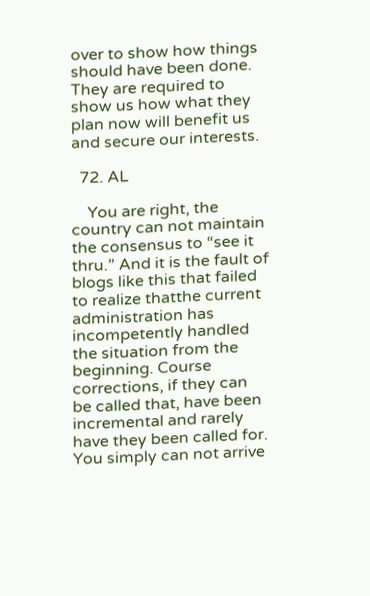over to show how things should have been done. They are required to show us how what they plan now will benefit us and secure our interests.

  72. AL

    You are right, the country can not maintain the consensus to “see it thru.” And it is the fault of blogs like this that failed to realize thatthe current administration has incompetently handled the situation from the beginning. Course corrections, if they can be called that, have been incremental and rarely have they been called for. You simply can not arrive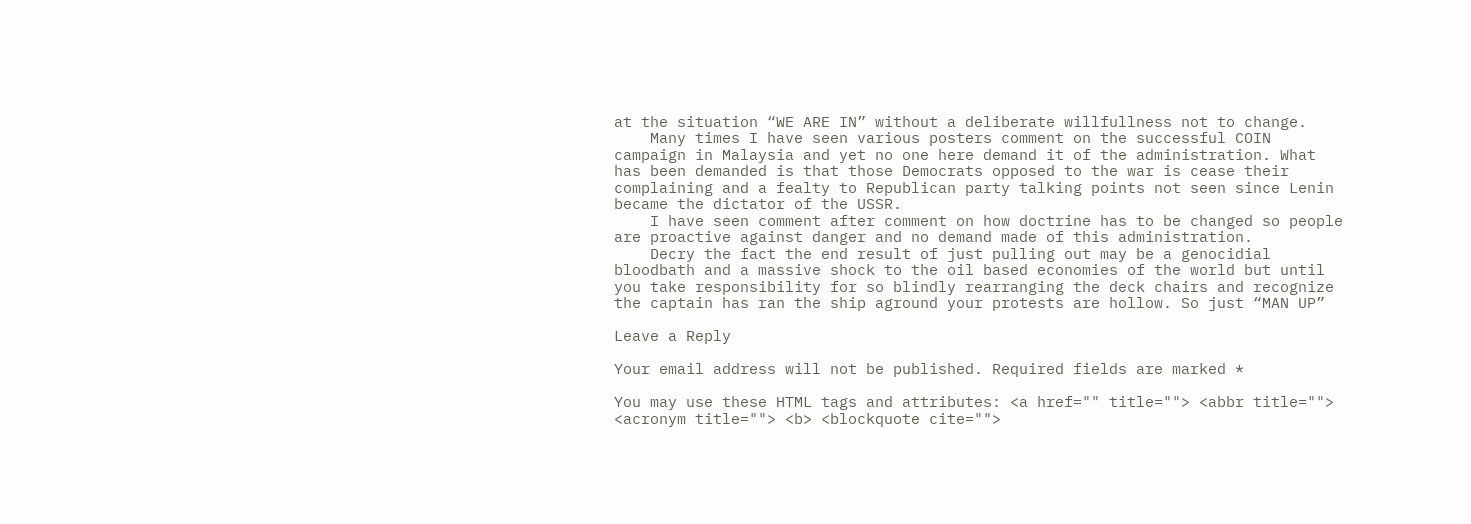at the situation “WE ARE IN” without a deliberate willfullness not to change.
    Many times I have seen various posters comment on the successful COIN campaign in Malaysia and yet no one here demand it of the administration. What has been demanded is that those Democrats opposed to the war is cease their complaining and a fealty to Republican party talking points not seen since Lenin became the dictator of the USSR.
    I have seen comment after comment on how doctrine has to be changed so people are proactive against danger and no demand made of this administration.
    Decry the fact the end result of just pulling out may be a genocidial bloodbath and a massive shock to the oil based economies of the world but until you take responsibility for so blindly rearranging the deck chairs and recognize the captain has ran the ship aground your protests are hollow. So just “MAN UP”

Leave a Reply

Your email address will not be published. Required fields are marked *

You may use these HTML tags and attributes: <a href="" title=""> <abbr title=""> <acronym title=""> <b> <blockquote cite="">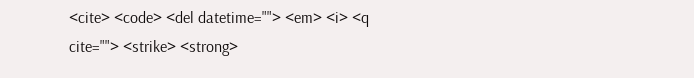<cite> <code> <del datetime=""> <em> <i> <q cite=""> <strike> <strong>